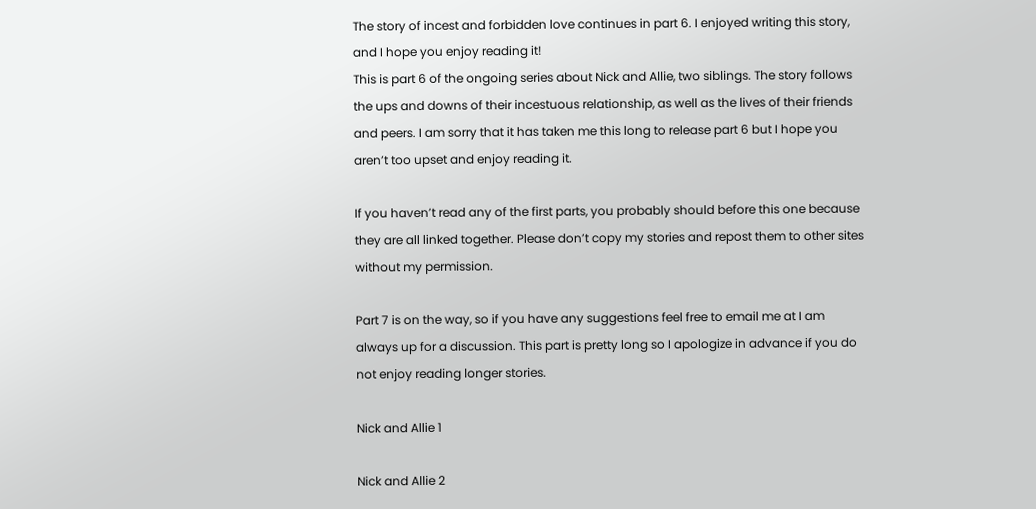The story of incest and forbidden love continues in part 6. I enjoyed writing this story, and I hope you enjoy reading it!
This is part 6 of the ongoing series about Nick and Allie, two siblings. The story follows the ups and downs of their incestuous relationship, as well as the lives of their friends and peers. I am sorry that it has taken me this long to release part 6 but I hope you aren’t too upset and enjoy reading it.

If you haven’t read any of the first parts, you probably should before this one because they are all linked together. Please don’t copy my stories and repost them to other sites without my permission.

Part 7 is on the way, so if you have any suggestions feel free to email me at I am always up for a discussion. This part is pretty long so I apologize in advance if you do not enjoy reading longer stories.

Nick and Allie 1

Nick and Allie 2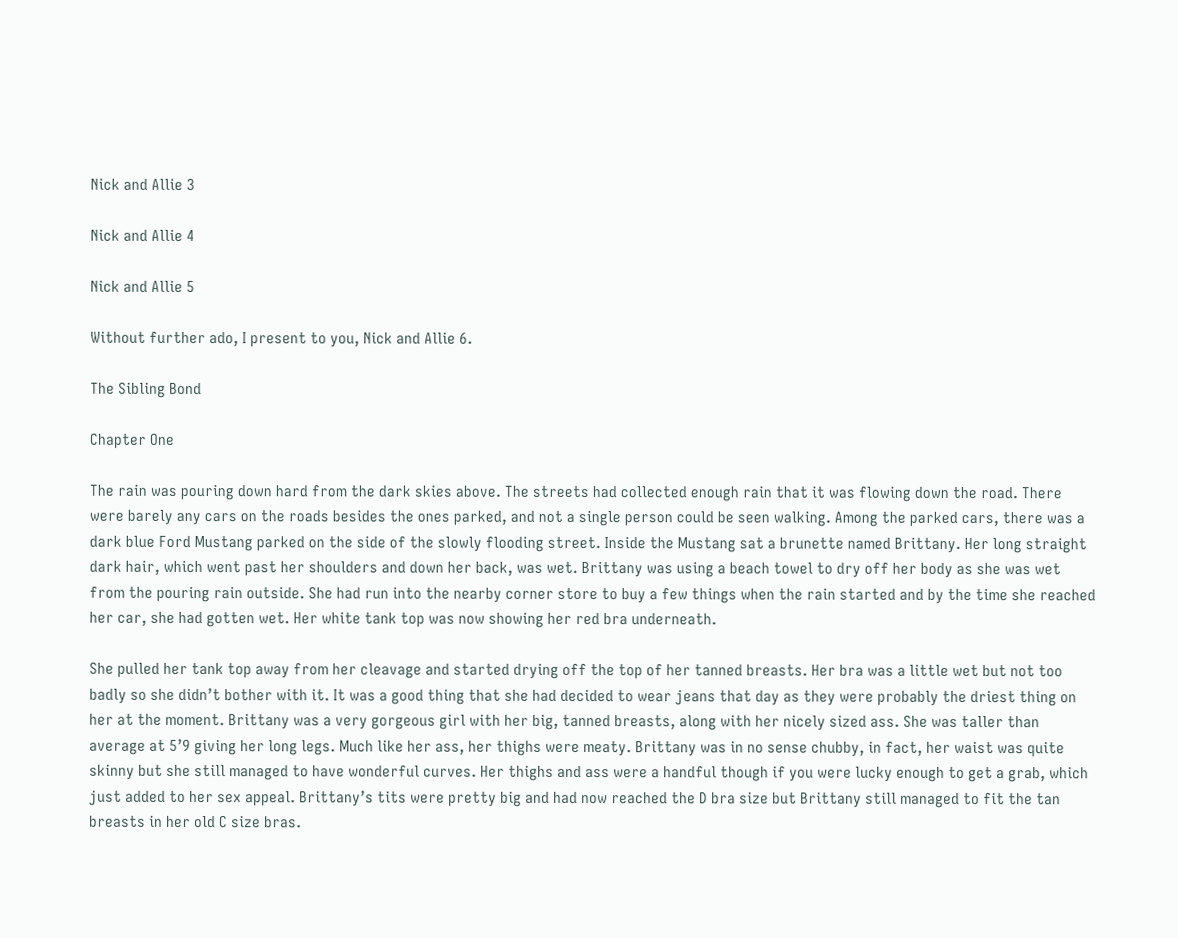Nick and Allie 3

Nick and Allie 4

Nick and Allie 5

Without further ado, I present to you, Nick and Allie 6.

The Sibling Bond

Chapter One

The rain was pouring down hard from the dark skies above. The streets had collected enough rain that it was flowing down the road. There were barely any cars on the roads besides the ones parked, and not a single person could be seen walking. Among the parked cars, there was a dark blue Ford Mustang parked on the side of the slowly flooding street. Inside the Mustang sat a brunette named Brittany. Her long straight dark hair, which went past her shoulders and down her back, was wet. Brittany was using a beach towel to dry off her body as she was wet from the pouring rain outside. She had run into the nearby corner store to buy a few things when the rain started and by the time she reached her car, she had gotten wet. Her white tank top was now showing her red bra underneath.

She pulled her tank top away from her cleavage and started drying off the top of her tanned breasts. Her bra was a little wet but not too badly so she didn’t bother with it. It was a good thing that she had decided to wear jeans that day as they were probably the driest thing on her at the moment. Brittany was a very gorgeous girl with her big, tanned breasts, along with her nicely sized ass. She was taller than average at 5’9 giving her long legs. Much like her ass, her thighs were meaty. Brittany was in no sense chubby, in fact, her waist was quite skinny but she still managed to have wonderful curves. Her thighs and ass were a handful though if you were lucky enough to get a grab, which just added to her sex appeal. Brittany’s tits were pretty big and had now reached the D bra size but Brittany still managed to fit the tan breasts in her old C size bras.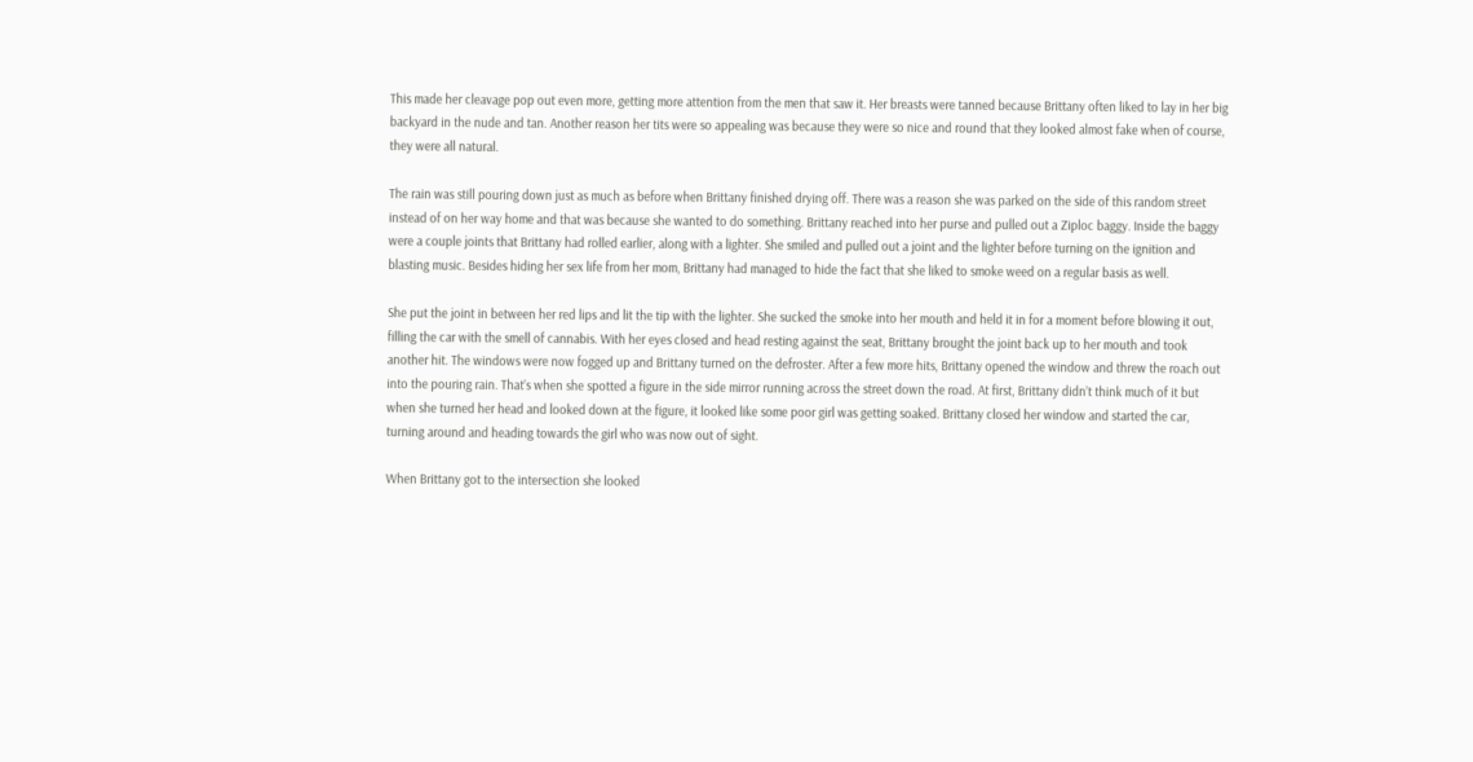This made her cleavage pop out even more, getting more attention from the men that saw it. Her breasts were tanned because Brittany often liked to lay in her big backyard in the nude and tan. Another reason her tits were so appealing was because they were so nice and round that they looked almost fake when of course, they were all natural.

The rain was still pouring down just as much as before when Brittany finished drying off. There was a reason she was parked on the side of this random street instead of on her way home and that was because she wanted to do something. Brittany reached into her purse and pulled out a Ziploc baggy. Inside the baggy were a couple joints that Brittany had rolled earlier, along with a lighter. She smiled and pulled out a joint and the lighter before turning on the ignition and blasting music. Besides hiding her sex life from her mom, Brittany had managed to hide the fact that she liked to smoke weed on a regular basis as well.

She put the joint in between her red lips and lit the tip with the lighter. She sucked the smoke into her mouth and held it in for a moment before blowing it out, filling the car with the smell of cannabis. With her eyes closed and head resting against the seat, Brittany brought the joint back up to her mouth and took another hit. The windows were now fogged up and Brittany turned on the defroster. After a few more hits, Brittany opened the window and threw the roach out into the pouring rain. That’s when she spotted a figure in the side mirror running across the street down the road. At first, Brittany didn’t think much of it but when she turned her head and looked down at the figure, it looked like some poor girl was getting soaked. Brittany closed her window and started the car, turning around and heading towards the girl who was now out of sight.

When Brittany got to the intersection she looked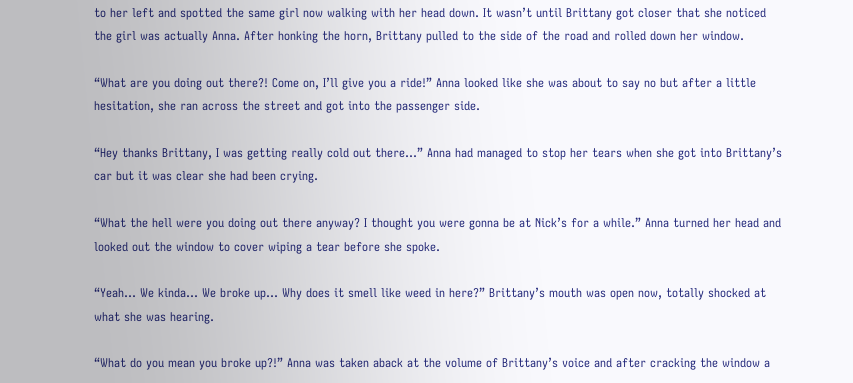to her left and spotted the same girl now walking with her head down. It wasn’t until Brittany got closer that she noticed the girl was actually Anna. After honking the horn, Brittany pulled to the side of the road and rolled down her window.

“What are you doing out there?! Come on, I’ll give you a ride!” Anna looked like she was about to say no but after a little hesitation, she ran across the street and got into the passenger side.

“Hey thanks Brittany, I was getting really cold out there…” Anna had managed to stop her tears when she got into Brittany’s car but it was clear she had been crying.

“What the hell were you doing out there anyway? I thought you were gonna be at Nick’s for a while.” Anna turned her head and looked out the window to cover wiping a tear before she spoke.

“Yeah… We kinda… We broke up… Why does it smell like weed in here?” Brittany’s mouth was open now, totally shocked at what she was hearing.

“What do you mean you broke up?!” Anna was taken aback at the volume of Brittany’s voice and after cracking the window a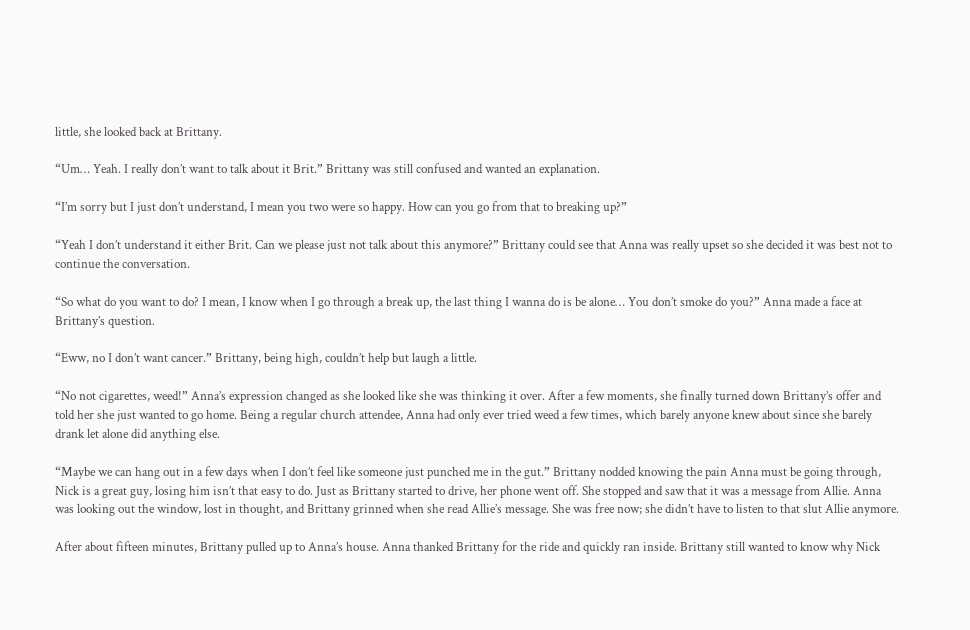little, she looked back at Brittany.

“Um… Yeah. I really don’t want to talk about it Brit.” Brittany was still confused and wanted an explanation.

“I’m sorry but I just don’t understand, I mean you two were so happy. How can you go from that to breaking up?”

“Yeah I don’t understand it either Brit. Can we please just not talk about this anymore?” Brittany could see that Anna was really upset so she decided it was best not to continue the conversation.

“So what do you want to do? I mean, I know when I go through a break up, the last thing I wanna do is be alone… You don’t smoke do you?” Anna made a face at Brittany’s question.

“Eww, no I don’t want cancer.” Brittany, being high, couldn’t help but laugh a little.

“No not cigarettes, weed!” Anna’s expression changed as she looked like she was thinking it over. After a few moments, she finally turned down Brittany’s offer and told her she just wanted to go home. Being a regular church attendee, Anna had only ever tried weed a few times, which barely anyone knew about since she barely drank let alone did anything else.

“Maybe we can hang out in a few days when I don’t feel like someone just punched me in the gut.” Brittany nodded knowing the pain Anna must be going through, Nick is a great guy, losing him isn’t that easy to do. Just as Brittany started to drive, her phone went off. She stopped and saw that it was a message from Allie. Anna was looking out the window, lost in thought, and Brittany grinned when she read Allie’s message. She was free now; she didn’t have to listen to that slut Allie anymore.

After about fifteen minutes, Brittany pulled up to Anna’s house. Anna thanked Brittany for the ride and quickly ran inside. Brittany still wanted to know why Nick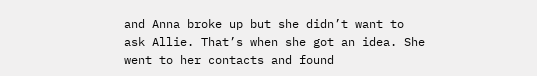and Anna broke up but she didn’t want to ask Allie. That’s when she got an idea. She went to her contacts and found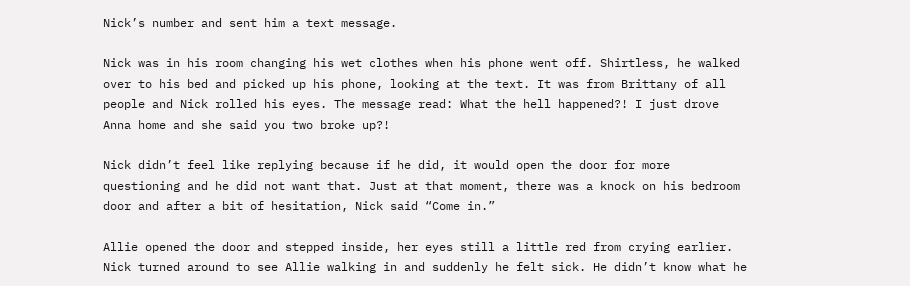Nick’s number and sent him a text message.

Nick was in his room changing his wet clothes when his phone went off. Shirtless, he walked over to his bed and picked up his phone, looking at the text. It was from Brittany of all people and Nick rolled his eyes. The message read: What the hell happened?! I just drove Anna home and she said you two broke up?!

Nick didn’t feel like replying because if he did, it would open the door for more questioning and he did not want that. Just at that moment, there was a knock on his bedroom door and after a bit of hesitation, Nick said “Come in.”

Allie opened the door and stepped inside, her eyes still a little red from crying earlier. Nick turned around to see Allie walking in and suddenly he felt sick. He didn’t know what he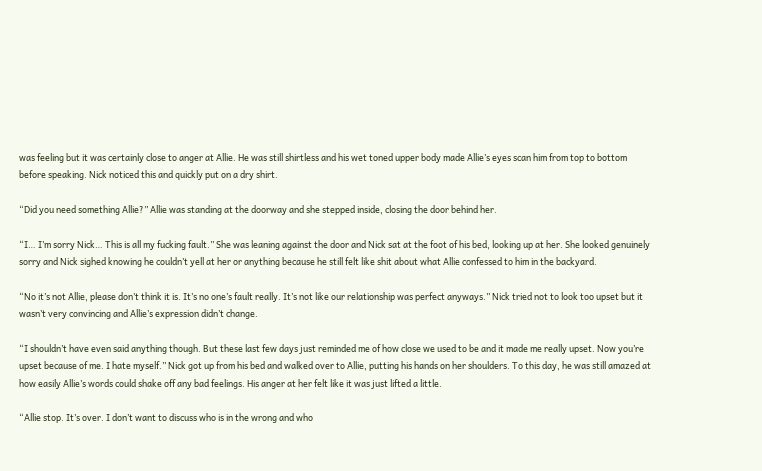was feeling but it was certainly close to anger at Allie. He was still shirtless and his wet toned upper body made Allie’s eyes scan him from top to bottom before speaking. Nick noticed this and quickly put on a dry shirt.

“Did you need something Allie?” Allie was standing at the doorway and she stepped inside, closing the door behind her.

“I… I’m sorry Nick… This is all my fucking fault.” She was leaning against the door and Nick sat at the foot of his bed, looking up at her. She looked genuinely sorry and Nick sighed knowing he couldn’t yell at her or anything because he still felt like shit about what Allie confessed to him in the backyard.

“No it’s not Allie, please don’t think it is. It’s no one’s fault really. It’s not like our relationship was perfect anyways.” Nick tried not to look too upset but it wasn’t very convincing and Allie’s expression didn’t change.

“I shouldn’t have even said anything though. But these last few days just reminded me of how close we used to be and it made me really upset. Now you’re upset because of me. I hate myself.” Nick got up from his bed and walked over to Allie, putting his hands on her shoulders. To this day, he was still amazed at how easily Allie’s words could shake off any bad feelings. His anger at her felt like it was just lifted a little.

“Allie stop. It’s over. I don’t want to discuss who is in the wrong and who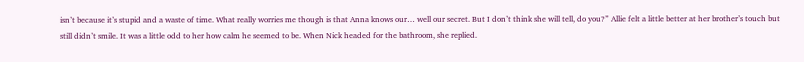isn’t because it’s stupid and a waste of time. What really worries me though is that Anna knows our… well our secret. But I don’t think she will tell, do you?” Allie felt a little better at her brother’s touch but still didn’t smile. It was a little odd to her how calm he seemed to be. When Nick headed for the bathroom, she replied.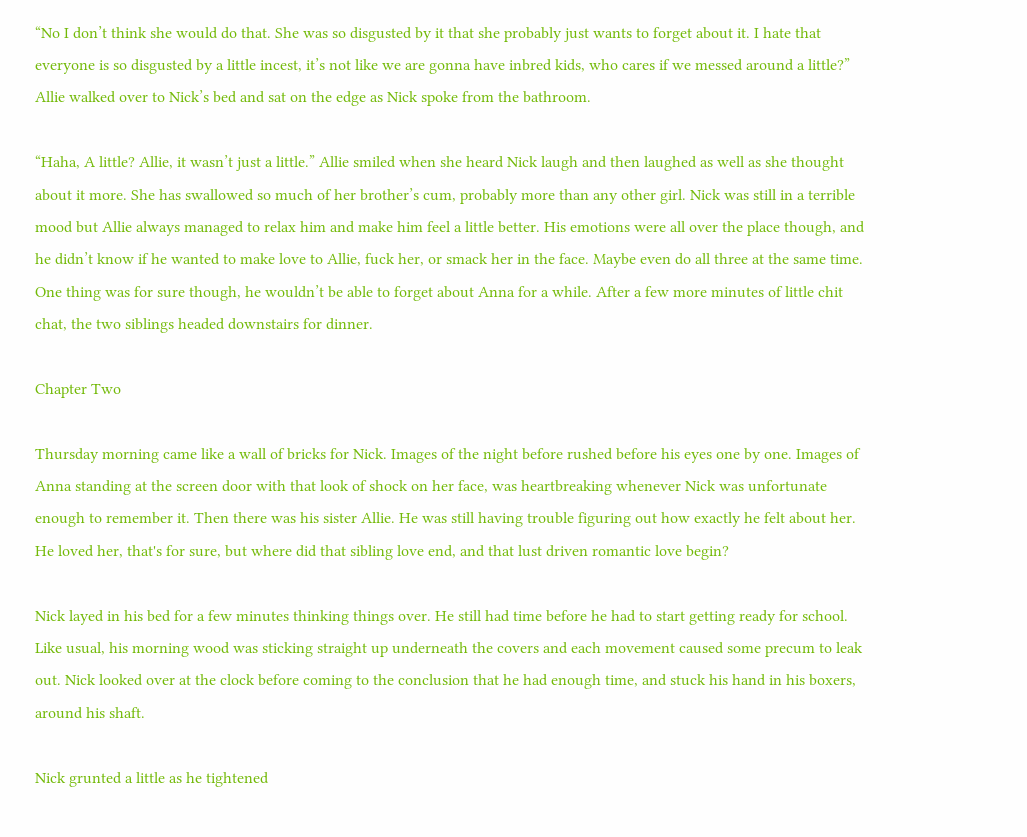“No I don’t think she would do that. She was so disgusted by it that she probably just wants to forget about it. I hate that everyone is so disgusted by a little incest, it’s not like we are gonna have inbred kids, who cares if we messed around a little?” Allie walked over to Nick’s bed and sat on the edge as Nick spoke from the bathroom.

“Haha, A little? Allie, it wasn’t just a little.” Allie smiled when she heard Nick laugh and then laughed as well as she thought about it more. She has swallowed so much of her brother’s cum, probably more than any other girl. Nick was still in a terrible mood but Allie always managed to relax him and make him feel a little better. His emotions were all over the place though, and he didn’t know if he wanted to make love to Allie, fuck her, or smack her in the face. Maybe even do all three at the same time. One thing was for sure though, he wouldn’t be able to forget about Anna for a while. After a few more minutes of little chit chat, the two siblings headed downstairs for dinner.

Chapter Two

Thursday morning came like a wall of bricks for Nick. Images of the night before rushed before his eyes one by one. Images of Anna standing at the screen door with that look of shock on her face, was heartbreaking whenever Nick was unfortunate enough to remember it. Then there was his sister Allie. He was still having trouble figuring out how exactly he felt about her. He loved her, that's for sure, but where did that sibling love end, and that lust driven romantic love begin?

Nick layed in his bed for a few minutes thinking things over. He still had time before he had to start getting ready for school. Like usual, his morning wood was sticking straight up underneath the covers and each movement caused some precum to leak out. Nick looked over at the clock before coming to the conclusion that he had enough time, and stuck his hand in his boxers, around his shaft.

Nick grunted a little as he tightened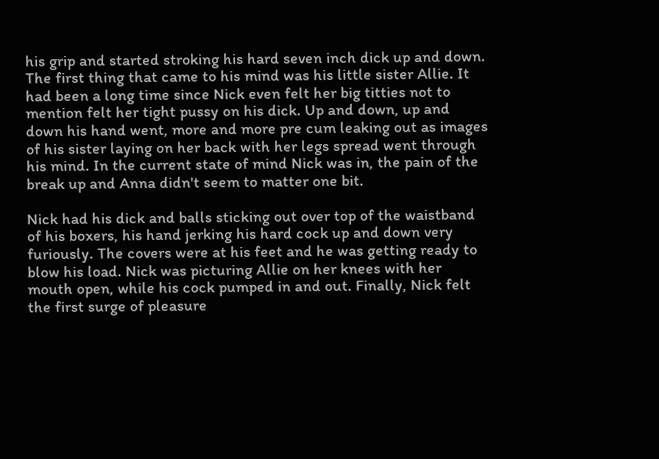his grip and started stroking his hard seven inch dick up and down. The first thing that came to his mind was his little sister Allie. It had been a long time since Nick even felt her big titties not to mention felt her tight pussy on his dick. Up and down, up and down his hand went, more and more pre cum leaking out as images of his sister laying on her back with her legs spread went through his mind. In the current state of mind Nick was in, the pain of the break up and Anna didn't seem to matter one bit.

Nick had his dick and balls sticking out over top of the waistband of his boxers, his hand jerking his hard cock up and down very furiously. The covers were at his feet and he was getting ready to blow his load. Nick was picturing Allie on her knees with her mouth open, while his cock pumped in and out. Finally, Nick felt the first surge of pleasure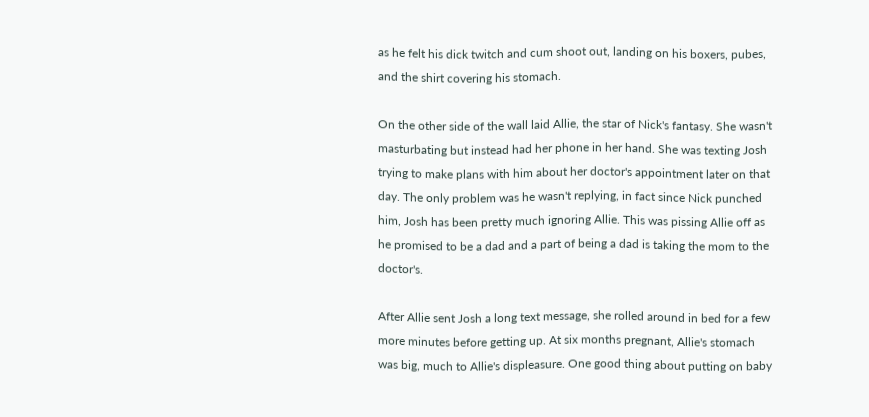as he felt his dick twitch and cum shoot out, landing on his boxers, pubes, and the shirt covering his stomach.

On the other side of the wall laid Allie, the star of Nick's fantasy. She wasn't masturbating but instead had her phone in her hand. She was texting Josh trying to make plans with him about her doctor's appointment later on that day. The only problem was he wasn't replying, in fact since Nick punched him, Josh has been pretty much ignoring Allie. This was pissing Allie off as he promised to be a dad and a part of being a dad is taking the mom to the doctor's.

After Allie sent Josh a long text message, she rolled around in bed for a few more minutes before getting up. At six months pregnant, Allie's stomach was big, much to Allie's displeasure. One good thing about putting on baby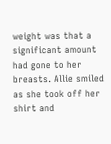weight was that a significant amount had gone to her breasts. Allie smiled as she took off her shirt and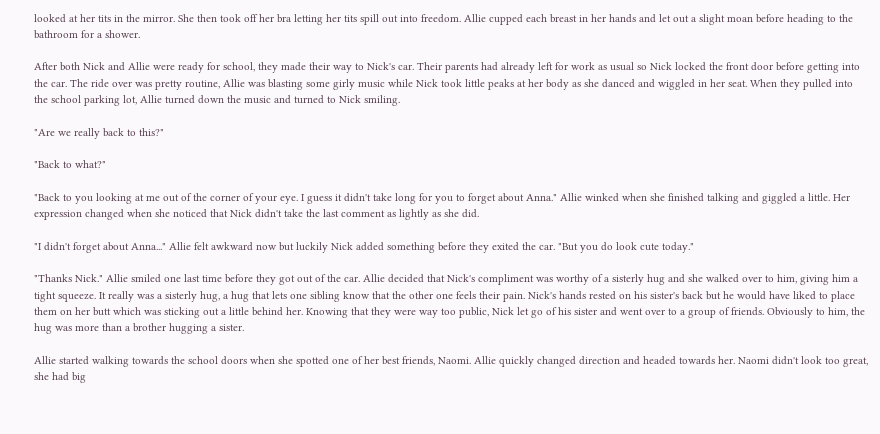looked at her tits in the mirror. She then took off her bra letting her tits spill out into freedom. Allie cupped each breast in her hands and let out a slight moan before heading to the bathroom for a shower.

After both Nick and Allie were ready for school, they made their way to Nick's car. Their parents had already left for work as usual so Nick locked the front door before getting into the car. The ride over was pretty routine, Allie was blasting some girly music while Nick took little peaks at her body as she danced and wiggled in her seat. When they pulled into the school parking lot, Allie turned down the music and turned to Nick smiling.

"Are we really back to this?"

"Back to what?"

"Back to you looking at me out of the corner of your eye. I guess it didn't take long for you to forget about Anna." Allie winked when she finished talking and giggled a little. Her expression changed when she noticed that Nick didn't take the last comment as lightly as she did.

"I didn't forget about Anna..." Allie felt awkward now but luckily Nick added something before they exited the car. "But you do look cute today."

"Thanks Nick." Allie smiled one last time before they got out of the car. Allie decided that Nick's compliment was worthy of a sisterly hug and she walked over to him, giving him a tight squeeze. It really was a sisterly hug, a hug that lets one sibling know that the other one feels their pain. Nick's hands rested on his sister's back but he would have liked to place them on her butt which was sticking out a little behind her. Knowing that they were way too public, Nick let go of his sister and went over to a group of friends. Obviously to him, the hug was more than a brother hugging a sister.

Allie started walking towards the school doors when she spotted one of her best friends, Naomi. Allie quickly changed direction and headed towards her. Naomi didn't look too great, she had big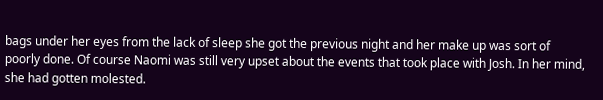bags under her eyes from the lack of sleep she got the previous night and her make up was sort of poorly done. Of course Naomi was still very upset about the events that took place with Josh. In her mind, she had gotten molested.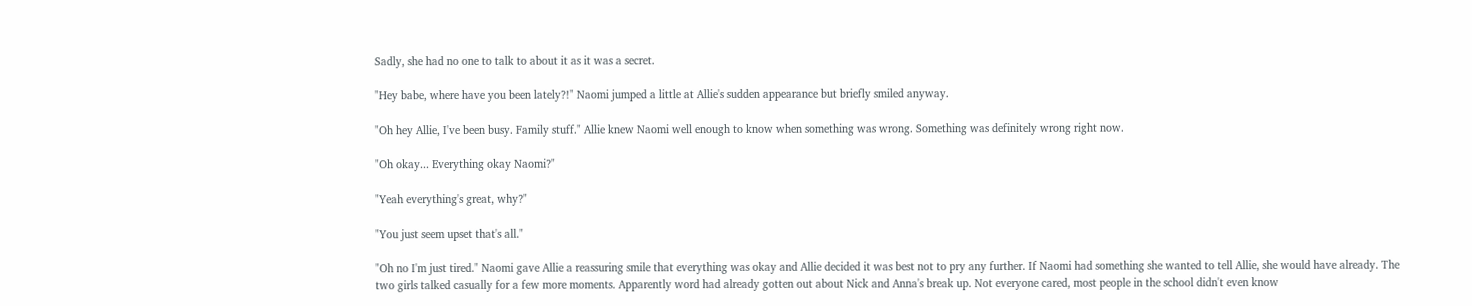Sadly, she had no one to talk to about it as it was a secret.

"Hey babe, where have you been lately?!" Naomi jumped a little at Allie's sudden appearance but briefly smiled anyway.

"Oh hey Allie, I've been busy. Family stuff." Allie knew Naomi well enough to know when something was wrong. Something was definitely wrong right now.

"Oh okay... Everything okay Naomi?"

"Yeah everything's great, why?"

"You just seem upset that's all."

"Oh no I'm just tired." Naomi gave Allie a reassuring smile that everything was okay and Allie decided it was best not to pry any further. If Naomi had something she wanted to tell Allie, she would have already. The two girls talked casually for a few more moments. Apparently word had already gotten out about Nick and Anna's break up. Not everyone cared, most people in the school didn't even know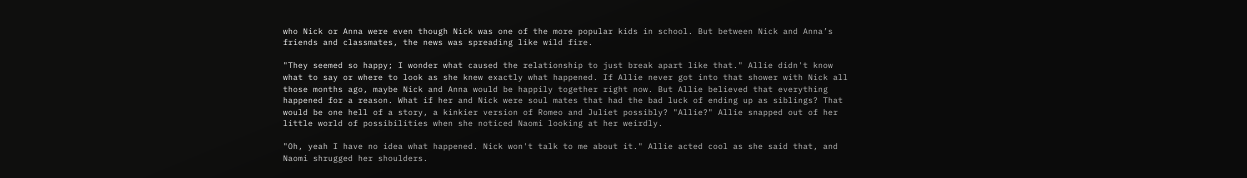who Nick or Anna were even though Nick was one of the more popular kids in school. But between Nick and Anna’s friends and classmates, the news was spreading like wild fire.

"They seemed so happy; I wonder what caused the relationship to just break apart like that." Allie didn't know what to say or where to look as she knew exactly what happened. If Allie never got into that shower with Nick all those months ago, maybe Nick and Anna would be happily together right now. But Allie believed that everything happened for a reason. What if her and Nick were soul mates that had the bad luck of ending up as siblings? That would be one hell of a story, a kinkier version of Romeo and Juliet possibly? "Allie?" Allie snapped out of her little world of possibilities when she noticed Naomi looking at her weirdly.

"Oh, yeah I have no idea what happened. Nick won't talk to me about it." Allie acted cool as she said that, and Naomi shrugged her shoulders.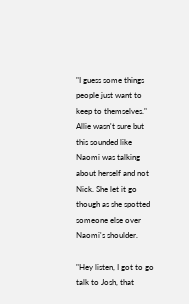"I guess some things people just want to keep to themselves." Allie wasn't sure but this sounded like Naomi was talking about herself and not Nick. She let it go though as she spotted someone else over Naomi's shoulder.

"Hey listen, I got to go talk to Josh, that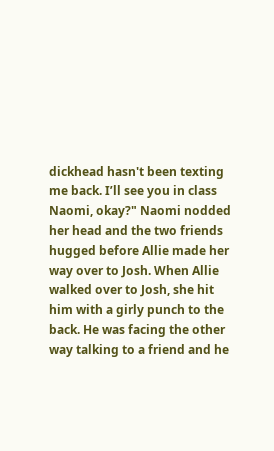dickhead hasn't been texting me back. I’ll see you in class Naomi, okay?" Naomi nodded her head and the two friends hugged before Allie made her way over to Josh. When Allie walked over to Josh, she hit him with a girly punch to the back. He was facing the other way talking to a friend and he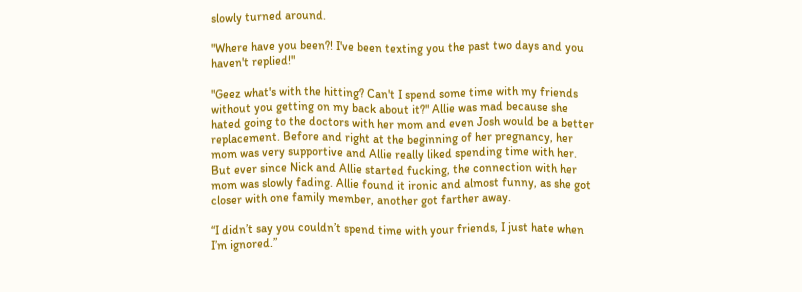slowly turned around.

"Where have you been?! I've been texting you the past two days and you haven't replied!"

"Geez what's with the hitting? Can't I spend some time with my friends without you getting on my back about it?" Allie was mad because she hated going to the doctors with her mom and even Josh would be a better replacement. Before and right at the beginning of her pregnancy, her mom was very supportive and Allie really liked spending time with her. But ever since Nick and Allie started fucking, the connection with her mom was slowly fading. Allie found it ironic and almost funny, as she got closer with one family member, another got farther away.

“I didn’t say you couldn’t spend time with your friends, I just hate when I’m ignored.”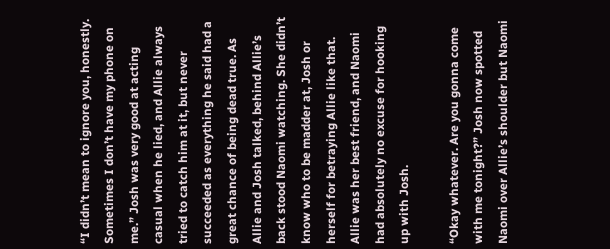“I didn’t mean to ignore you, honestly. Sometimes I don’t have my phone on me.” Josh was very good at acting casual when he lied, and Allie always tried to catch him at it, but never succeeded as everything he said had a great chance of being dead true. As Allie and Josh talked, behind Allie’s back stood Naomi watching. She didn’t know who to be madder at, Josh or herself for betraying Allie like that. Allie was her best friend, and Naomi had absolutely no excuse for hooking up with Josh.

“Okay whatever. Are you gonna come with me tonight?” Josh now spotted Naomi over Allie’s shoulder but Naomi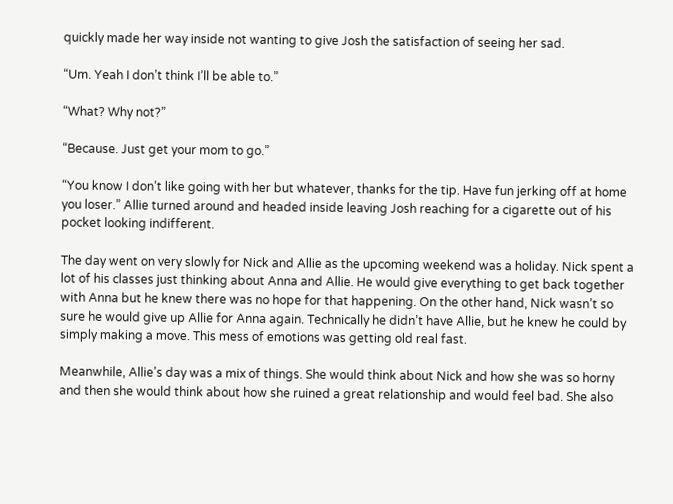quickly made her way inside not wanting to give Josh the satisfaction of seeing her sad.

“Um. Yeah I don’t think I’ll be able to.”

“What? Why not?”

“Because. Just get your mom to go.”

“You know I don’t like going with her but whatever, thanks for the tip. Have fun jerking off at home you loser.” Allie turned around and headed inside leaving Josh reaching for a cigarette out of his pocket looking indifferent.

The day went on very slowly for Nick and Allie as the upcoming weekend was a holiday. Nick spent a lot of his classes just thinking about Anna and Allie. He would give everything to get back together with Anna but he knew there was no hope for that happening. On the other hand, Nick wasn’t so sure he would give up Allie for Anna again. Technically he didn’t have Allie, but he knew he could by simply making a move. This mess of emotions was getting old real fast.

Meanwhile, Allie’s day was a mix of things. She would think about Nick and how she was so horny and then she would think about how she ruined a great relationship and would feel bad. She also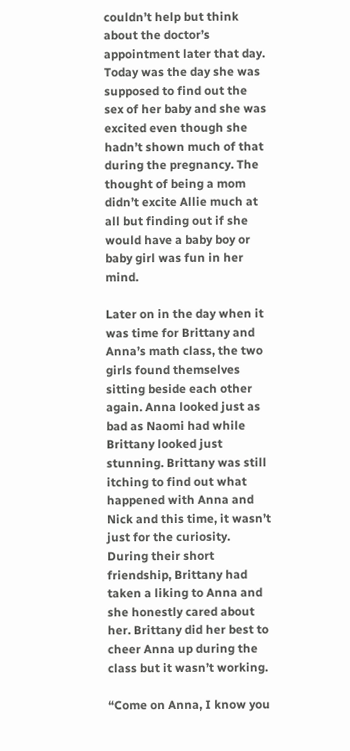couldn’t help but think about the doctor’s appointment later that day. Today was the day she was supposed to find out the sex of her baby and she was excited even though she hadn’t shown much of that during the pregnancy. The thought of being a mom didn’t excite Allie much at all but finding out if she would have a baby boy or baby girl was fun in her mind.

Later on in the day when it was time for Brittany and Anna’s math class, the two girls found themselves sitting beside each other again. Anna looked just as bad as Naomi had while Brittany looked just stunning. Brittany was still itching to find out what happened with Anna and Nick and this time, it wasn’t just for the curiosity. During their short friendship, Brittany had taken a liking to Anna and she honestly cared about her. Brittany did her best to cheer Anna up during the class but it wasn’t working.

“Come on Anna, I know you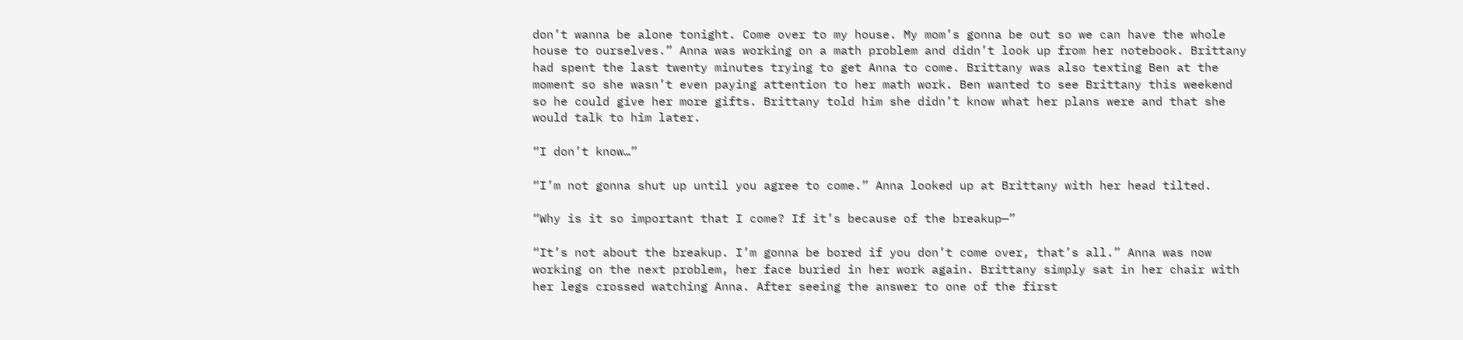don’t wanna be alone tonight. Come over to my house. My mom’s gonna be out so we can have the whole house to ourselves.” Anna was working on a math problem and didn’t look up from her notebook. Brittany had spent the last twenty minutes trying to get Anna to come. Brittany was also texting Ben at the moment so she wasn’t even paying attention to her math work. Ben wanted to see Brittany this weekend so he could give her more gifts. Brittany told him she didn’t know what her plans were and that she would talk to him later.

“I don’t know…”

“I’m not gonna shut up until you agree to come.” Anna looked up at Brittany with her head tilted.

“Why is it so important that I come? If it’s because of the breakup—”

“It’s not about the breakup. I’m gonna be bored if you don’t come over, that’s all.” Anna was now working on the next problem, her face buried in her work again. Brittany simply sat in her chair with her legs crossed watching Anna. After seeing the answer to one of the first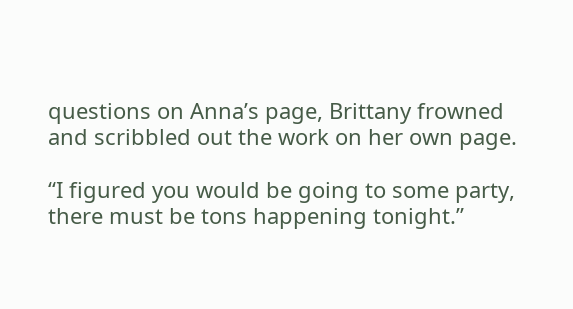questions on Anna’s page, Brittany frowned and scribbled out the work on her own page.

“I figured you would be going to some party, there must be tons happening tonight.”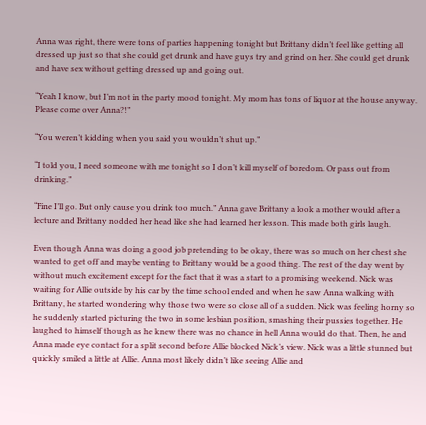Anna was right, there were tons of parties happening tonight but Brittany didn’t feel like getting all dressed up just so that she could get drunk and have guys try and grind on her. She could get drunk and have sex without getting dressed up and going out.

“Yeah I know, but I’m not in the party mood tonight. My mom has tons of liquor at the house anyway. Please come over Anna?!”

“You weren’t kidding when you said you wouldn’t shut up.”

“I told you, I need someone with me tonight so I don’t kill myself of boredom. Or pass out from drinking.”

“Fine I’ll go. But only cause you drink too much.” Anna gave Brittany a look a mother would after a lecture and Brittany nodded her head like she had learned her lesson. This made both girls laugh.

Even though Anna was doing a good job pretending to be okay, there was so much on her chest she wanted to get off and maybe venting to Brittany would be a good thing. The rest of the day went by without much excitement except for the fact that it was a start to a promising weekend. Nick was waiting for Allie outside by his car by the time school ended and when he saw Anna walking with Brittany, he started wondering why those two were so close all of a sudden. Nick was feeling horny so he suddenly started picturing the two in some lesbian position, smashing their pussies together. He laughed to himself though as he knew there was no chance in hell Anna would do that. Then, he and Anna made eye contact for a split second before Allie blocked Nick’s view. Nick was a little stunned but quickly smiled a little at Allie. Anna most likely didn’t like seeing Allie and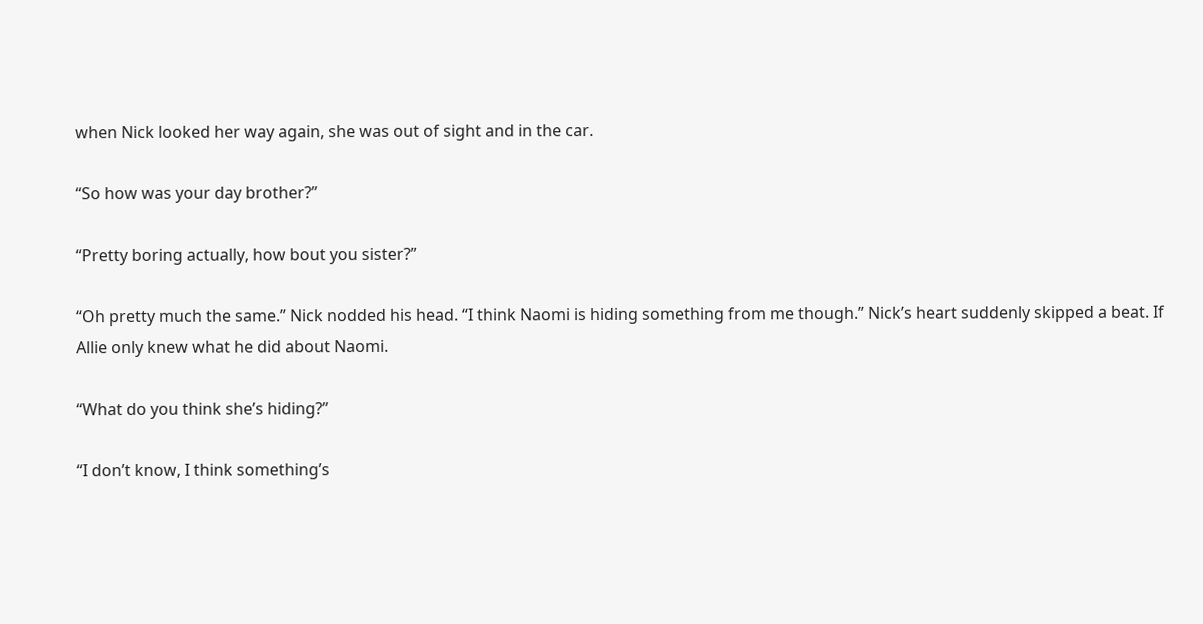when Nick looked her way again, she was out of sight and in the car.

“So how was your day brother?”

“Pretty boring actually, how bout you sister?”

“Oh pretty much the same.” Nick nodded his head. “I think Naomi is hiding something from me though.” Nick’s heart suddenly skipped a beat. If Allie only knew what he did about Naomi.

“What do you think she’s hiding?”

“I don’t know, I think something’s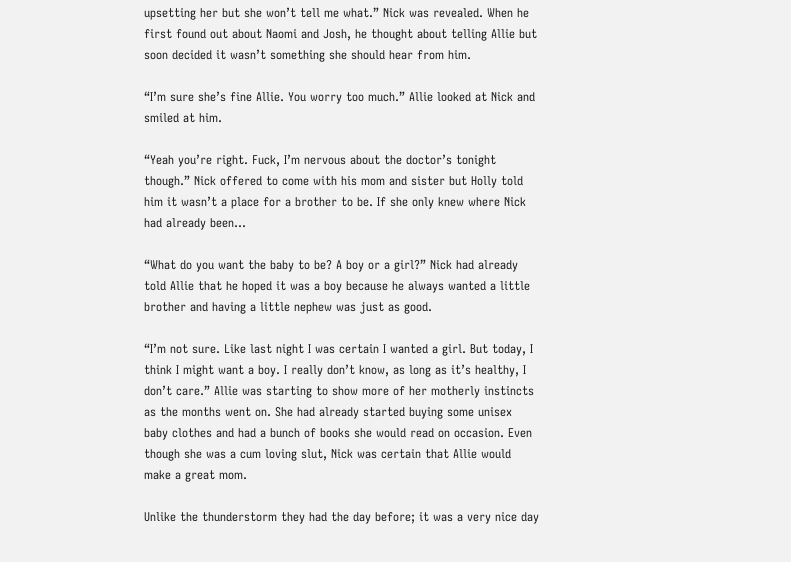upsetting her but she won’t tell me what.” Nick was revealed. When he first found out about Naomi and Josh, he thought about telling Allie but soon decided it wasn’t something she should hear from him.

“I’m sure she’s fine Allie. You worry too much.” Allie looked at Nick and smiled at him.

“Yeah you’re right. Fuck, I’m nervous about the doctor’s tonight though.” Nick offered to come with his mom and sister but Holly told him it wasn’t a place for a brother to be. If she only knew where Nick had already been…

“What do you want the baby to be? A boy or a girl?” Nick had already told Allie that he hoped it was a boy because he always wanted a little brother and having a little nephew was just as good.

“I’m not sure. Like last night I was certain I wanted a girl. But today, I think I might want a boy. I really don’t know, as long as it’s healthy, I don’t care.” Allie was starting to show more of her motherly instincts as the months went on. She had already started buying some unisex baby clothes and had a bunch of books she would read on occasion. Even though she was a cum loving slut, Nick was certain that Allie would make a great mom.

Unlike the thunderstorm they had the day before; it was a very nice day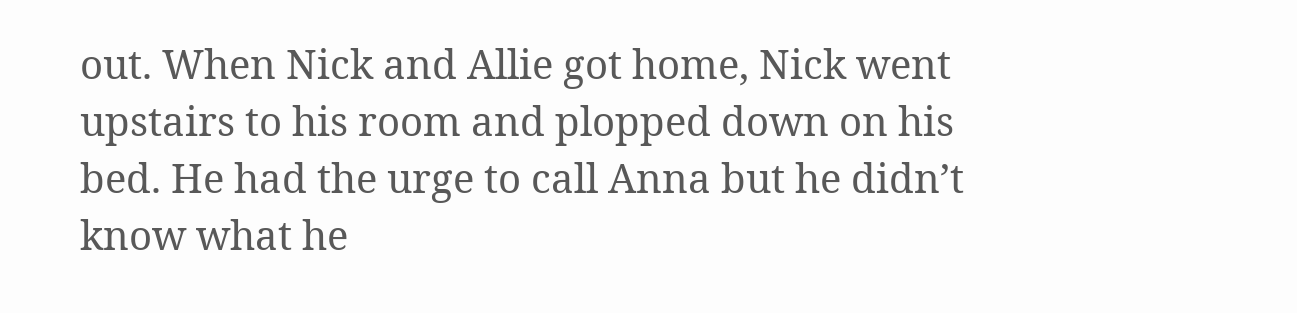out. When Nick and Allie got home, Nick went upstairs to his room and plopped down on his bed. He had the urge to call Anna but he didn’t know what he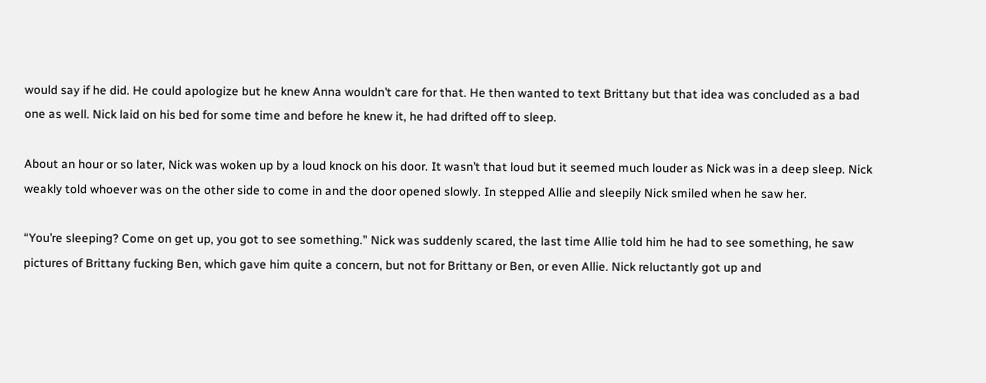would say if he did. He could apologize but he knew Anna wouldn’t care for that. He then wanted to text Brittany but that idea was concluded as a bad one as well. Nick laid on his bed for some time and before he knew it, he had drifted off to sleep.

About an hour or so later, Nick was woken up by a loud knock on his door. It wasn’t that loud but it seemed much louder as Nick was in a deep sleep. Nick weakly told whoever was on the other side to come in and the door opened slowly. In stepped Allie and sleepily Nick smiled when he saw her.

“You’re sleeping? Come on get up, you got to see something.” Nick was suddenly scared, the last time Allie told him he had to see something, he saw pictures of Brittany fucking Ben, which gave him quite a concern, but not for Brittany or Ben, or even Allie. Nick reluctantly got up and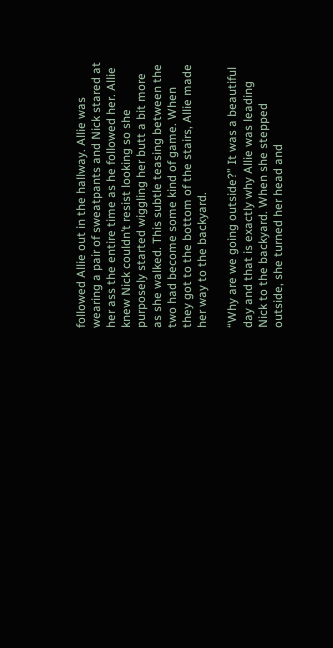followed Allie out in the hallway. Allie was wearing a pair of sweatpants and Nick stared at her ass the entire time as he followed her. Allie knew Nick couldn’t resist looking so she purposely started wiggling her butt a bit more as she walked. This subtle teasing between the two had become some kind of game. When they got to the bottom of the stairs, Allie made her way to the backyard.

“Why are we going outside?” It was a beautiful day and that is exactly why Allie was leading Nick to the backyard. When she stepped outside, she turned her head and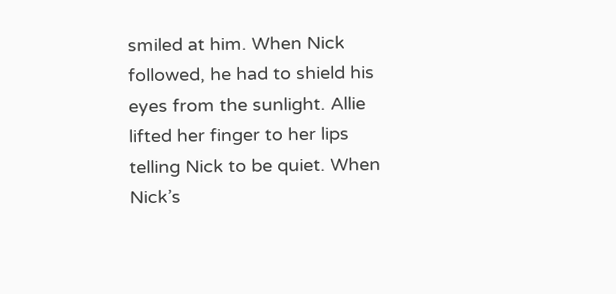smiled at him. When Nick followed, he had to shield his eyes from the sunlight. Allie lifted her finger to her lips telling Nick to be quiet. When Nick’s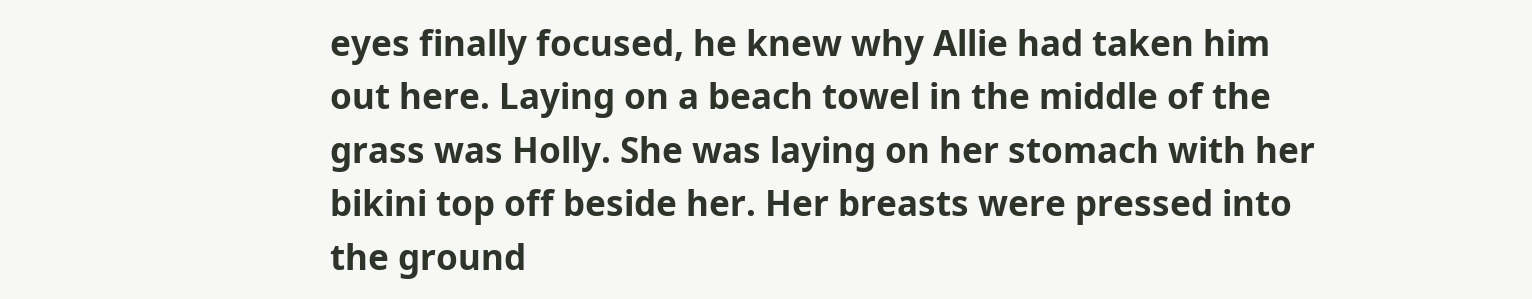eyes finally focused, he knew why Allie had taken him out here. Laying on a beach towel in the middle of the grass was Holly. She was laying on her stomach with her bikini top off beside her. Her breasts were pressed into the ground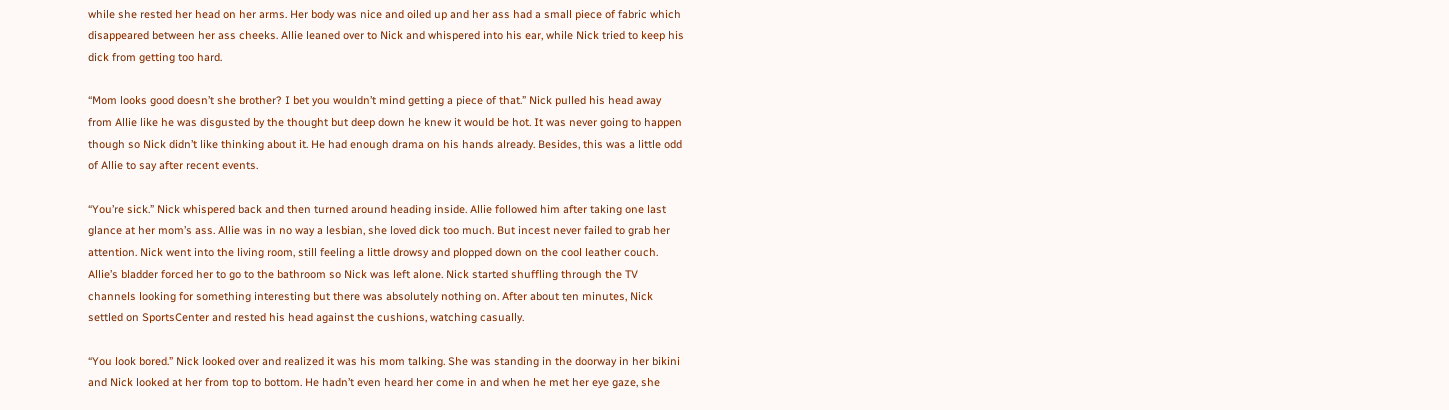while she rested her head on her arms. Her body was nice and oiled up and her ass had a small piece of fabric which disappeared between her ass cheeks. Allie leaned over to Nick and whispered into his ear, while Nick tried to keep his dick from getting too hard.

“Mom looks good doesn’t she brother? I bet you wouldn’t mind getting a piece of that.” Nick pulled his head away from Allie like he was disgusted by the thought but deep down he knew it would be hot. It was never going to happen though so Nick didn’t like thinking about it. He had enough drama on his hands already. Besides, this was a little odd of Allie to say after recent events.

“You’re sick.” Nick whispered back and then turned around heading inside. Allie followed him after taking one last glance at her mom’s ass. Allie was in no way a lesbian, she loved dick too much. But incest never failed to grab her attention. Nick went into the living room, still feeling a little drowsy and plopped down on the cool leather couch. Allie’s bladder forced her to go to the bathroom so Nick was left alone. Nick started shuffling through the TV channels looking for something interesting but there was absolutely nothing on. After about ten minutes, Nick settled on SportsCenter and rested his head against the cushions, watching casually.

“You look bored.” Nick looked over and realized it was his mom talking. She was standing in the doorway in her bikini and Nick looked at her from top to bottom. He hadn’t even heard her come in and when he met her eye gaze, she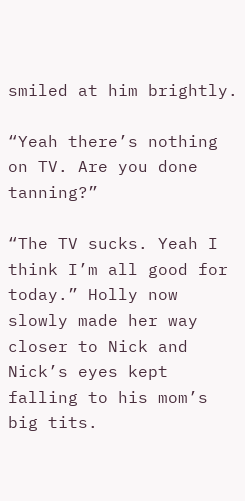smiled at him brightly.

“Yeah there’s nothing on TV. Are you done tanning?”

“The TV sucks. Yeah I think I’m all good for today.” Holly now slowly made her way closer to Nick and Nick’s eyes kept falling to his mom’s big tits.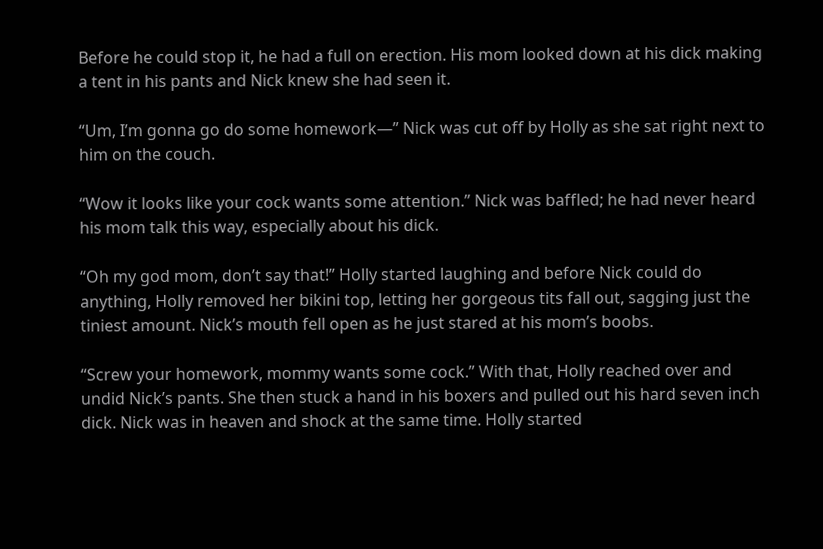Before he could stop it, he had a full on erection. His mom looked down at his dick making a tent in his pants and Nick knew she had seen it.

“Um, I’m gonna go do some homework—” Nick was cut off by Holly as she sat right next to him on the couch.

“Wow it looks like your cock wants some attention.” Nick was baffled; he had never heard his mom talk this way, especially about his dick.

“Oh my god mom, don’t say that!” Holly started laughing and before Nick could do anything, Holly removed her bikini top, letting her gorgeous tits fall out, sagging just the tiniest amount. Nick’s mouth fell open as he just stared at his mom’s boobs.

“Screw your homework, mommy wants some cock.” With that, Holly reached over and undid Nick’s pants. She then stuck a hand in his boxers and pulled out his hard seven inch dick. Nick was in heaven and shock at the same time. Holly started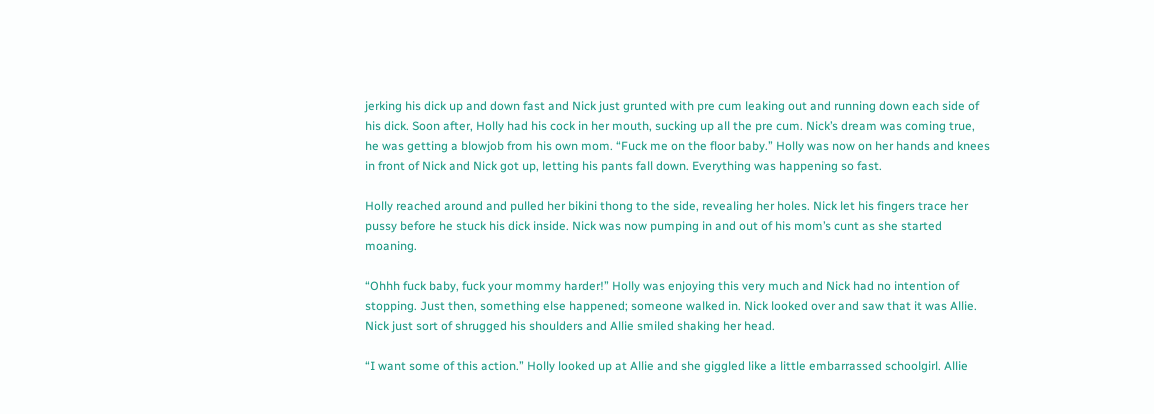jerking his dick up and down fast and Nick just grunted with pre cum leaking out and running down each side of his dick. Soon after, Holly had his cock in her mouth, sucking up all the pre cum. Nick’s dream was coming true, he was getting a blowjob from his own mom. “Fuck me on the floor baby.” Holly was now on her hands and knees in front of Nick and Nick got up, letting his pants fall down. Everything was happening so fast.

Holly reached around and pulled her bikini thong to the side, revealing her holes. Nick let his fingers trace her pussy before he stuck his dick inside. Nick was now pumping in and out of his mom’s cunt as she started moaning.

“Ohhh fuck baby, fuck your mommy harder!” Holly was enjoying this very much and Nick had no intention of stopping. Just then, something else happened; someone walked in. Nick looked over and saw that it was Allie. Nick just sort of shrugged his shoulders and Allie smiled shaking her head.

“I want some of this action.” Holly looked up at Allie and she giggled like a little embarrassed schoolgirl. Allie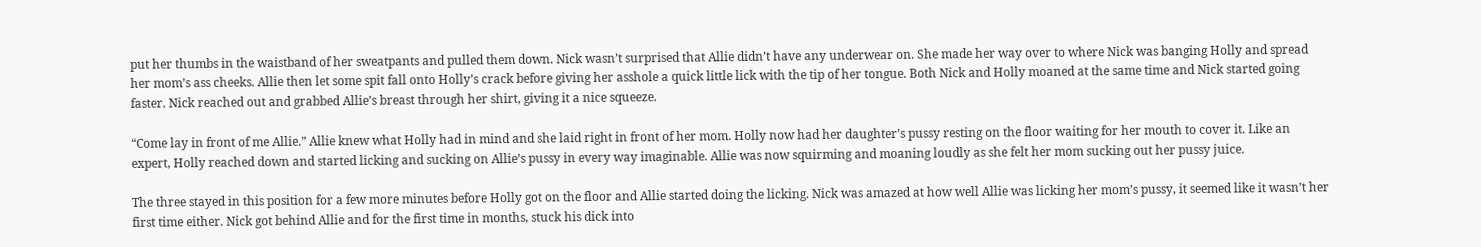put her thumbs in the waistband of her sweatpants and pulled them down. Nick wasn’t surprised that Allie didn’t have any underwear on. She made her way over to where Nick was banging Holly and spread her mom’s ass cheeks. Allie then let some spit fall onto Holly’s crack before giving her asshole a quick little lick with the tip of her tongue. Both Nick and Holly moaned at the same time and Nick started going faster. Nick reached out and grabbed Allie’s breast through her shirt, giving it a nice squeeze.

“Come lay in front of me Allie.” Allie knew what Holly had in mind and she laid right in front of her mom. Holly now had her daughter’s pussy resting on the floor waiting for her mouth to cover it. Like an expert, Holly reached down and started licking and sucking on Allie’s pussy in every way imaginable. Allie was now squirming and moaning loudly as she felt her mom sucking out her pussy juice.

The three stayed in this position for a few more minutes before Holly got on the floor and Allie started doing the licking. Nick was amazed at how well Allie was licking her mom’s pussy, it seemed like it wasn’t her first time either. Nick got behind Allie and for the first time in months, stuck his dick into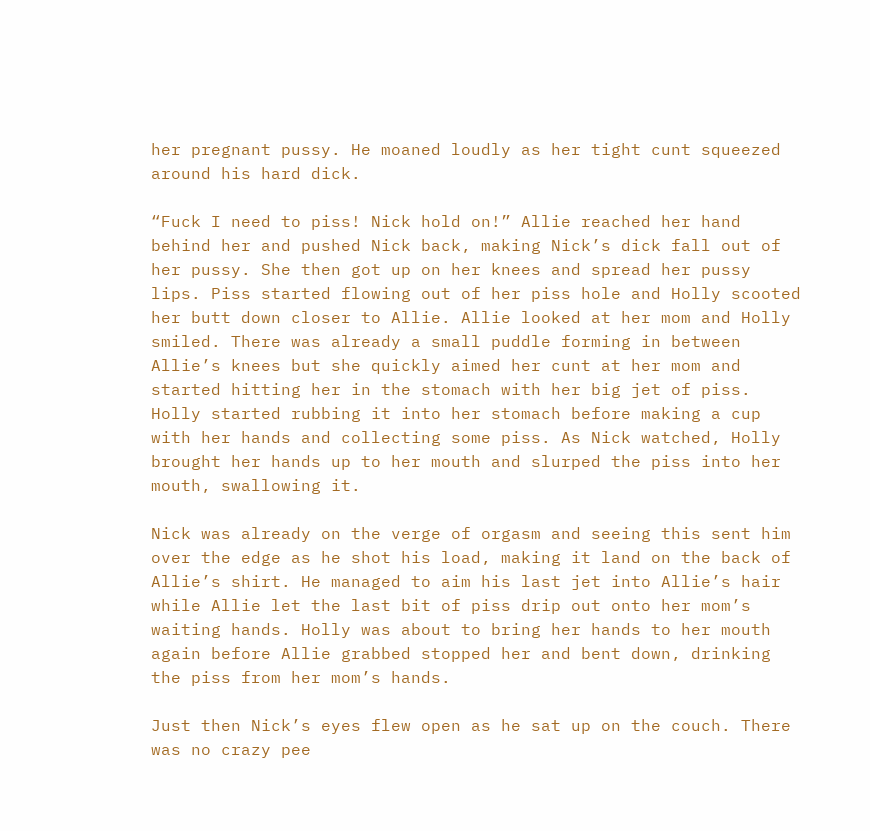her pregnant pussy. He moaned loudly as her tight cunt squeezed around his hard dick.

“Fuck I need to piss! Nick hold on!” Allie reached her hand behind her and pushed Nick back, making Nick’s dick fall out of her pussy. She then got up on her knees and spread her pussy lips. Piss started flowing out of her piss hole and Holly scooted her butt down closer to Allie. Allie looked at her mom and Holly smiled. There was already a small puddle forming in between Allie’s knees but she quickly aimed her cunt at her mom and started hitting her in the stomach with her big jet of piss. Holly started rubbing it into her stomach before making a cup with her hands and collecting some piss. As Nick watched, Holly brought her hands up to her mouth and slurped the piss into her mouth, swallowing it.

Nick was already on the verge of orgasm and seeing this sent him over the edge as he shot his load, making it land on the back of Allie’s shirt. He managed to aim his last jet into Allie’s hair while Allie let the last bit of piss drip out onto her mom’s waiting hands. Holly was about to bring her hands to her mouth again before Allie grabbed stopped her and bent down, drinking the piss from her mom’s hands.

Just then Nick’s eyes flew open as he sat up on the couch. There was no crazy pee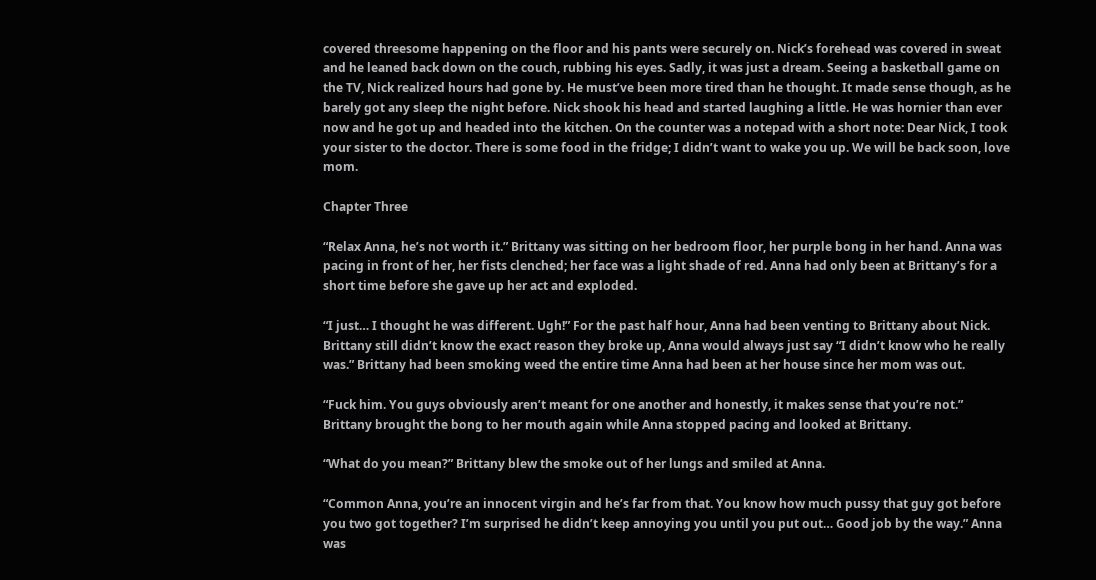covered threesome happening on the floor and his pants were securely on. Nick’s forehead was covered in sweat and he leaned back down on the couch, rubbing his eyes. Sadly, it was just a dream. Seeing a basketball game on the TV, Nick realized hours had gone by. He must’ve been more tired than he thought. It made sense though, as he barely got any sleep the night before. Nick shook his head and started laughing a little. He was hornier than ever now and he got up and headed into the kitchen. On the counter was a notepad with a short note: Dear Nick, I took your sister to the doctor. There is some food in the fridge; I didn’t want to wake you up. We will be back soon, love mom.

Chapter Three

“Relax Anna, he’s not worth it.” Brittany was sitting on her bedroom floor, her purple bong in her hand. Anna was pacing in front of her, her fists clenched; her face was a light shade of red. Anna had only been at Brittany’s for a short time before she gave up her act and exploded.

“I just… I thought he was different. Ugh!” For the past half hour, Anna had been venting to Brittany about Nick. Brittany still didn’t know the exact reason they broke up, Anna would always just say “I didn’t know who he really was.” Brittany had been smoking weed the entire time Anna had been at her house since her mom was out.

“Fuck him. You guys obviously aren’t meant for one another and honestly, it makes sense that you’re not.” Brittany brought the bong to her mouth again while Anna stopped pacing and looked at Brittany.

“What do you mean?” Brittany blew the smoke out of her lungs and smiled at Anna.

“Common Anna, you’re an innocent virgin and he’s far from that. You know how much pussy that guy got before you two got together? I’m surprised he didn’t keep annoying you until you put out… Good job by the way.” Anna was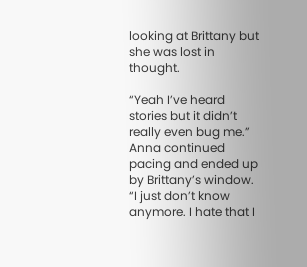looking at Brittany but she was lost in thought.

“Yeah I’ve heard stories but it didn’t really even bug me.” Anna continued pacing and ended up by Brittany’s window. “I just don’t know anymore. I hate that I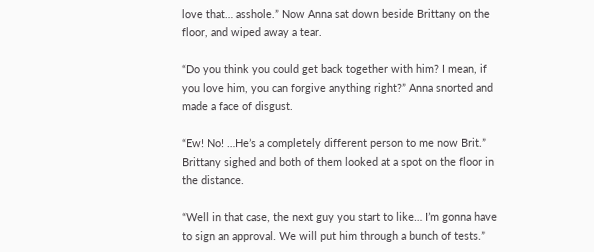love that… asshole.” Now Anna sat down beside Brittany on the floor, and wiped away a tear.

“Do you think you could get back together with him? I mean, if you love him, you can forgive anything right?” Anna snorted and made a face of disgust.

“Ew! No! …He’s a completely different person to me now Brit.” Brittany sighed and both of them looked at a spot on the floor in the distance.

“Well in that case, the next guy you start to like… I’m gonna have to sign an approval. We will put him through a bunch of tests.”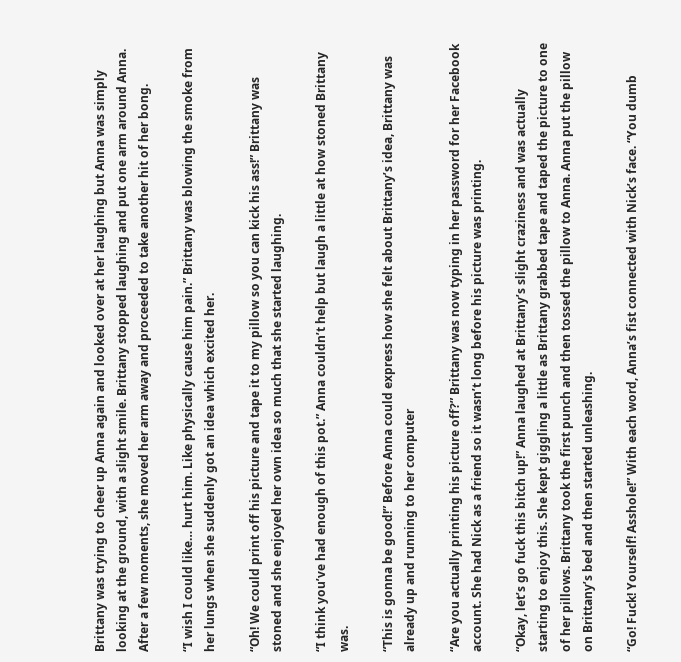Brittany was trying to cheer up Anna again and looked over at her laughing but Anna was simply looking at the ground, with a slight smile. Brittany stopped laughing and put one arm around Anna. After a few moments, she moved her arm away and proceeded to take another hit of her bong.

“I wish I could like… hurt him. Like physically cause him pain.” Brittany was blowing the smoke from her lungs when she suddenly got an idea which excited her.

“Oh! We could print off his picture and tape it to my pillow so you can kick his ass!” Brittany was stoned and she enjoyed her own idea so much that she started laughing.

“I think you’ve had enough of this pot.” Anna couldn’t help but laugh a little at how stoned Brittany was.

“This is gonna be good!” Before Anna could express how she felt about Brittany’s idea, Brittany was already up and running to her computer

“Are you actually printing his picture off?” Brittany was now typing in her password for her Facebook account. She had Nick as a friend so it wasn’t long before his picture was printing.

“Okay, let’s go fuck this bitch up!” Anna laughed at Brittany’s slight craziness and was actually starting to enjoy this. She kept giggling a little as Brittany grabbed tape and taped the picture to one of her pillows. Brittany took the first punch and then tossed the pillow to Anna. Anna put the pillow on Brittany’s bed and then started unleashing.

“Go! Fuck! Yourself! Asshole!” With each word, Anna’s fist connected with Nick’s face. “You dumb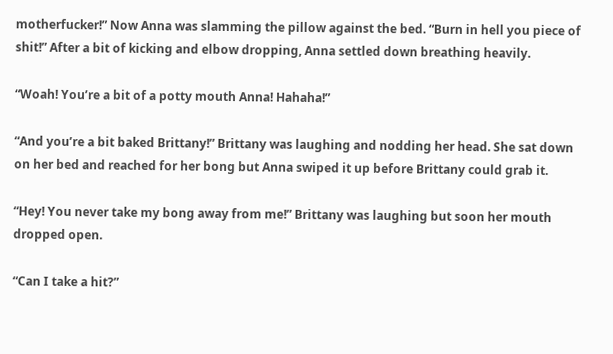motherfucker!” Now Anna was slamming the pillow against the bed. “Burn in hell you piece of shit!” After a bit of kicking and elbow dropping, Anna settled down breathing heavily.

“Woah! You’re a bit of a potty mouth Anna! Hahaha!”

“And you’re a bit baked Brittany!” Brittany was laughing and nodding her head. She sat down on her bed and reached for her bong but Anna swiped it up before Brittany could grab it.

“Hey! You never take my bong away from me!” Brittany was laughing but soon her mouth dropped open.

“Can I take a hit?”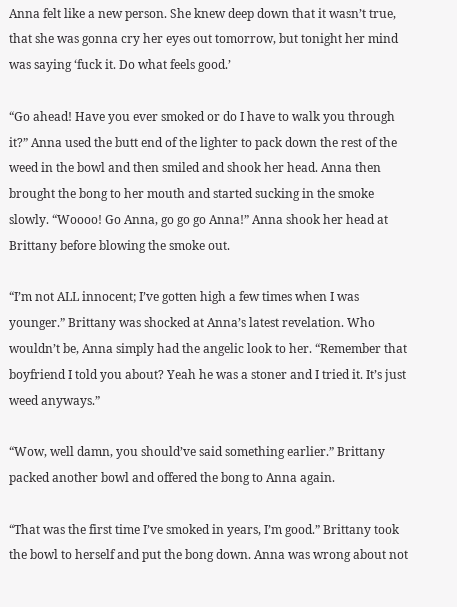Anna felt like a new person. She knew deep down that it wasn’t true, that she was gonna cry her eyes out tomorrow, but tonight her mind was saying ‘fuck it. Do what feels good.’

“Go ahead! Have you ever smoked or do I have to walk you through it?” Anna used the butt end of the lighter to pack down the rest of the weed in the bowl and then smiled and shook her head. Anna then brought the bong to her mouth and started sucking in the smoke slowly. “Woooo! Go Anna, go go go Anna!” Anna shook her head at Brittany before blowing the smoke out.

“I’m not ALL innocent; I’ve gotten high a few times when I was younger.” Brittany was shocked at Anna’s latest revelation. Who wouldn’t be, Anna simply had the angelic look to her. “Remember that boyfriend I told you about? Yeah he was a stoner and I tried it. It’s just weed anyways.”

“Wow, well damn, you should’ve said something earlier.” Brittany packed another bowl and offered the bong to Anna again.

“That was the first time I’ve smoked in years, I’m good.” Brittany took the bowl to herself and put the bong down. Anna was wrong about not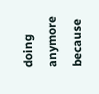doing anymore because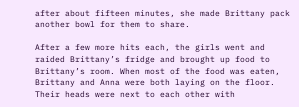after about fifteen minutes, she made Brittany pack another bowl for them to share.

After a few more hits each, the girls went and raided Brittany’s fridge and brought up food to Brittany’s room. When most of the food was eaten, Brittany and Anna were both laying on the floor. Their heads were next to each other with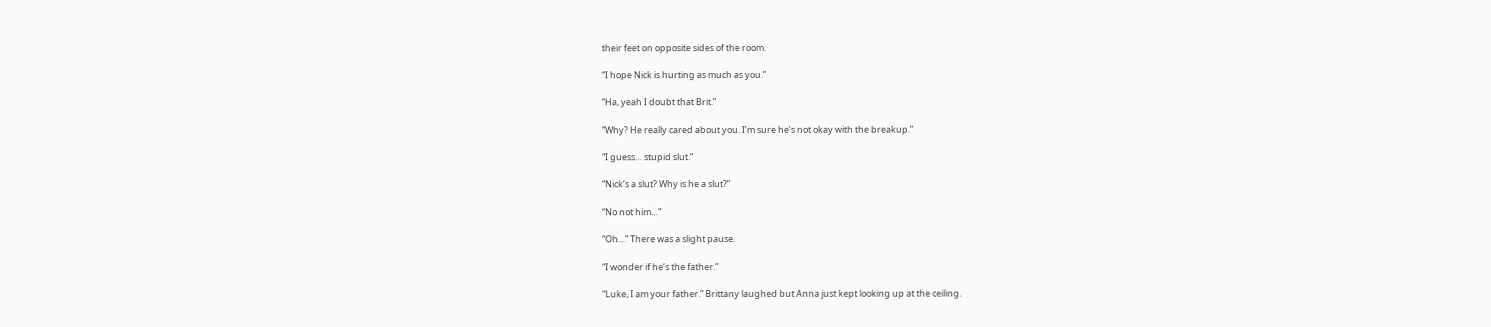their feet on opposite sides of the room.

“I hope Nick is hurting as much as you.”

“Ha, yeah I doubt that Brit.”

“Why? He really cared about you. I’m sure he’s not okay with the breakup.”

“I guess… stupid slut.”

“Nick’s a slut? Why is he a slut?”

“No not him…”

“Oh…” There was a slight pause.

“I wonder if he’s the father.”

“Luke, I am your father.” Brittany laughed but Anna just kept looking up at the ceiling.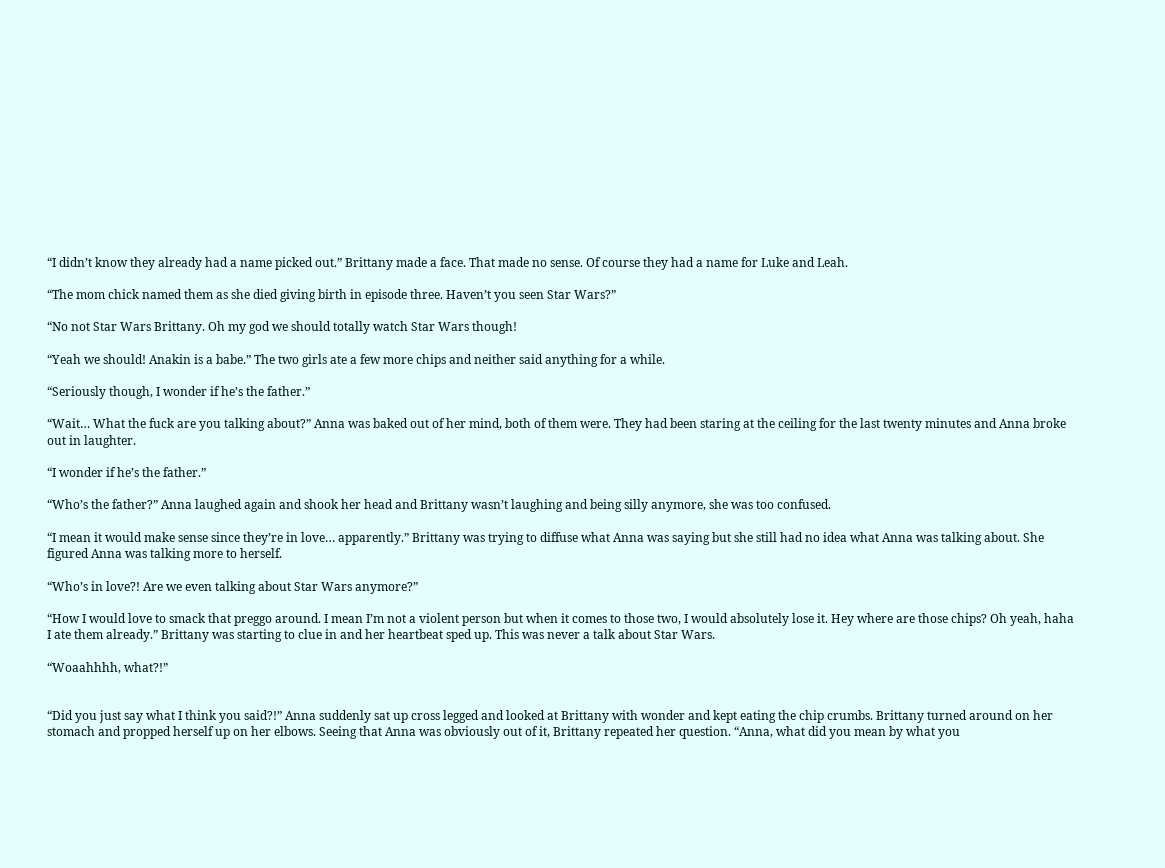“I didn’t know they already had a name picked out.” Brittany made a face. That made no sense. Of course they had a name for Luke and Leah.

“The mom chick named them as she died giving birth in episode three. Haven’t you seen Star Wars?”

“No not Star Wars Brittany. Oh my god we should totally watch Star Wars though!

“Yeah we should! Anakin is a babe.” The two girls ate a few more chips and neither said anything for a while.

“Seriously though, I wonder if he’s the father.”

“Wait… What the fuck are you talking about?” Anna was baked out of her mind, both of them were. They had been staring at the ceiling for the last twenty minutes and Anna broke out in laughter.

“I wonder if he’s the father.”

“Who’s the father?” Anna laughed again and shook her head and Brittany wasn’t laughing and being silly anymore, she was too confused.

“I mean it would make sense since they’re in love… apparently.” Brittany was trying to diffuse what Anna was saying but she still had no idea what Anna was talking about. She figured Anna was talking more to herself.

“Who’s in love?! Are we even talking about Star Wars anymore?”

“How I would love to smack that preggo around. I mean I’m not a violent person but when it comes to those two, I would absolutely lose it. Hey where are those chips? Oh yeah, haha I ate them already.” Brittany was starting to clue in and her heartbeat sped up. This was never a talk about Star Wars.

“Woaahhhh, what?!”


“Did you just say what I think you said?!” Anna suddenly sat up cross legged and looked at Brittany with wonder and kept eating the chip crumbs. Brittany turned around on her stomach and propped herself up on her elbows. Seeing that Anna was obviously out of it, Brittany repeated her question. “Anna, what did you mean by what you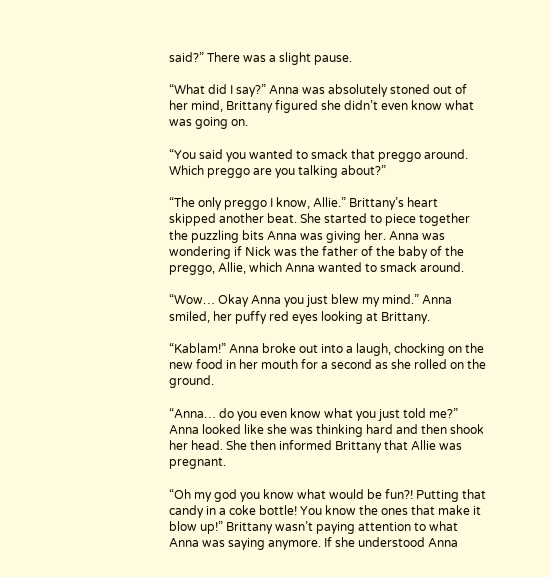said?” There was a slight pause.

“What did I say?” Anna was absolutely stoned out of her mind, Brittany figured she didn’t even know what was going on.

“You said you wanted to smack that preggo around. Which preggo are you talking about?”

“The only preggo I know, Allie.” Brittany’s heart skipped another beat. She started to piece together the puzzling bits Anna was giving her. Anna was wondering if Nick was the father of the baby of the preggo, Allie, which Anna wanted to smack around.

“Wow… Okay Anna you just blew my mind.” Anna smiled, her puffy red eyes looking at Brittany.

“Kablam!” Anna broke out into a laugh, chocking on the new food in her mouth for a second as she rolled on the ground.

“Anna… do you even know what you just told me?” Anna looked like she was thinking hard and then shook her head. She then informed Brittany that Allie was pregnant.

“Oh my god you know what would be fun?! Putting that candy in a coke bottle! You know the ones that make it blow up!” Brittany wasn’t paying attention to what Anna was saying anymore. If she understood Anna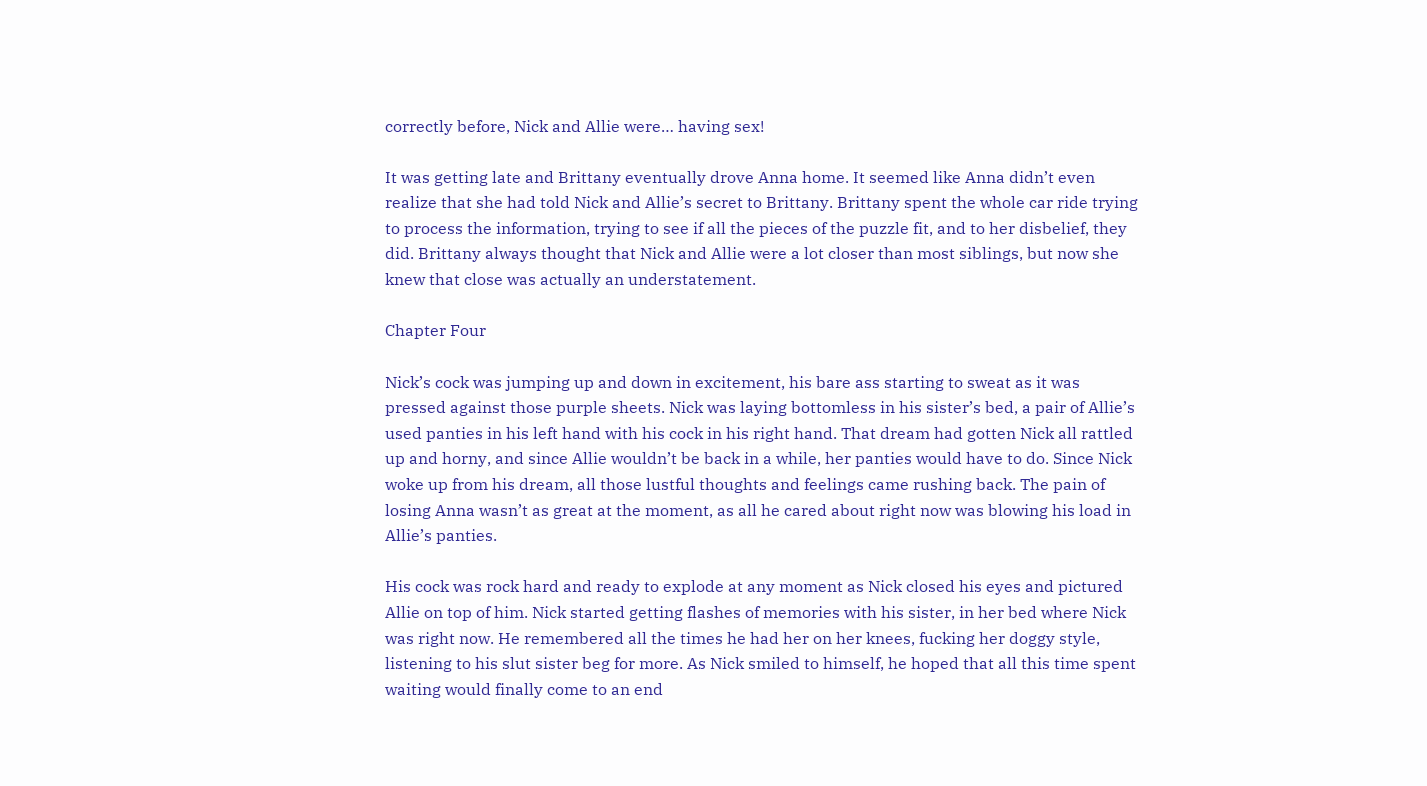correctly before, Nick and Allie were… having sex!

It was getting late and Brittany eventually drove Anna home. It seemed like Anna didn’t even realize that she had told Nick and Allie’s secret to Brittany. Brittany spent the whole car ride trying to process the information, trying to see if all the pieces of the puzzle fit, and to her disbelief, they did. Brittany always thought that Nick and Allie were a lot closer than most siblings, but now she knew that close was actually an understatement.

Chapter Four

Nick’s cock was jumping up and down in excitement, his bare ass starting to sweat as it was pressed against those purple sheets. Nick was laying bottomless in his sister’s bed, a pair of Allie’s used panties in his left hand with his cock in his right hand. That dream had gotten Nick all rattled up and horny, and since Allie wouldn’t be back in a while, her panties would have to do. Since Nick woke up from his dream, all those lustful thoughts and feelings came rushing back. The pain of losing Anna wasn’t as great at the moment, as all he cared about right now was blowing his load in Allie’s panties.

His cock was rock hard and ready to explode at any moment as Nick closed his eyes and pictured Allie on top of him. Nick started getting flashes of memories with his sister, in her bed where Nick was right now. He remembered all the times he had her on her knees, fucking her doggy style, listening to his slut sister beg for more. As Nick smiled to himself, he hoped that all this time spent waiting would finally come to an end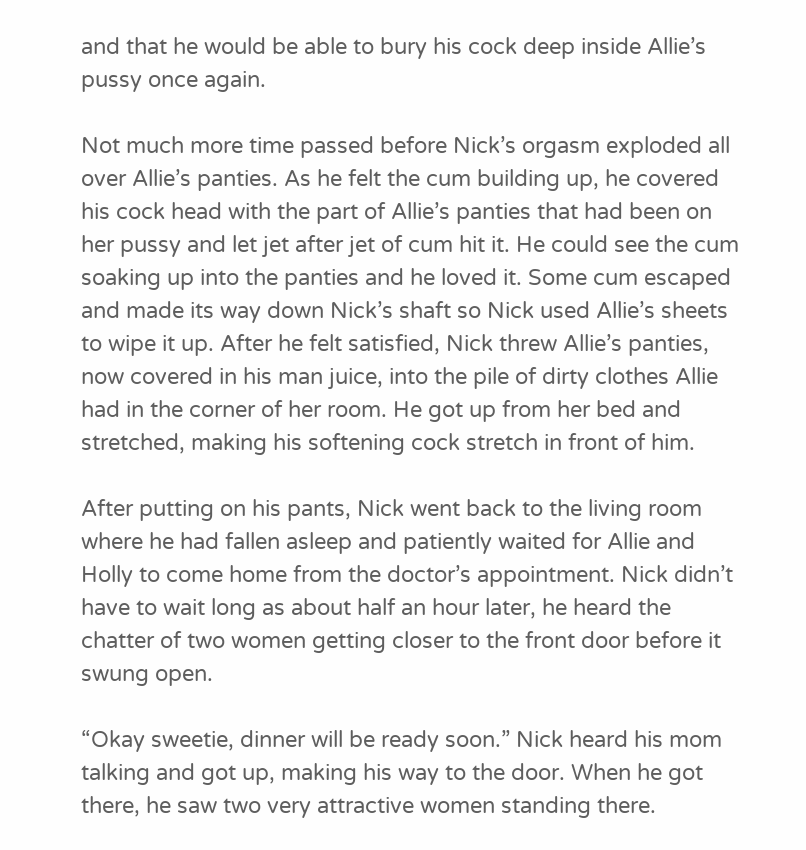and that he would be able to bury his cock deep inside Allie’s pussy once again.

Not much more time passed before Nick’s orgasm exploded all over Allie’s panties. As he felt the cum building up, he covered his cock head with the part of Allie’s panties that had been on her pussy and let jet after jet of cum hit it. He could see the cum soaking up into the panties and he loved it. Some cum escaped and made its way down Nick’s shaft so Nick used Allie’s sheets to wipe it up. After he felt satisfied, Nick threw Allie’s panties, now covered in his man juice, into the pile of dirty clothes Allie had in the corner of her room. He got up from her bed and stretched, making his softening cock stretch in front of him.

After putting on his pants, Nick went back to the living room where he had fallen asleep and patiently waited for Allie and Holly to come home from the doctor’s appointment. Nick didn’t have to wait long as about half an hour later, he heard the chatter of two women getting closer to the front door before it swung open.

“Okay sweetie, dinner will be ready soon.” Nick heard his mom talking and got up, making his way to the door. When he got there, he saw two very attractive women standing there.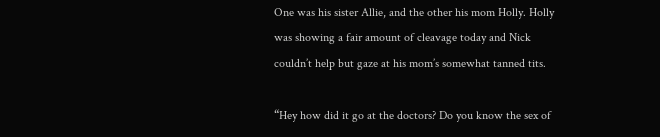One was his sister Allie, and the other his mom Holly. Holly was showing a fair amount of cleavage today and Nick couldn’t help but gaze at his mom’s somewhat tanned tits.

“Hey how did it go at the doctors? Do you know the sex of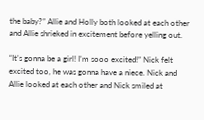the baby?” Allie and Holly both looked at each other and Allie shrieked in excitement before yelling out.

“It’s gonna be a girl! I’m sooo excited!” Nick felt excited too, he was gonna have a niece. Nick and Allie looked at each other and Nick smiled at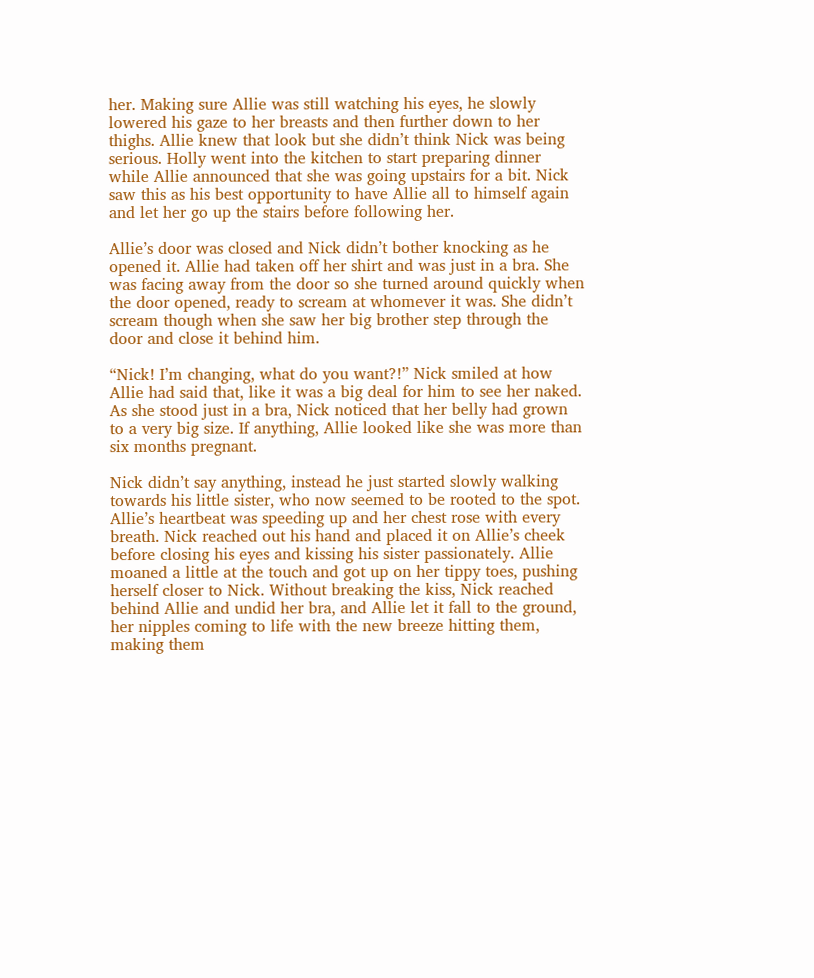her. Making sure Allie was still watching his eyes, he slowly lowered his gaze to her breasts and then further down to her thighs. Allie knew that look but she didn’t think Nick was being serious. Holly went into the kitchen to start preparing dinner while Allie announced that she was going upstairs for a bit. Nick saw this as his best opportunity to have Allie all to himself again and let her go up the stairs before following her.

Allie’s door was closed and Nick didn’t bother knocking as he opened it. Allie had taken off her shirt and was just in a bra. She was facing away from the door so she turned around quickly when the door opened, ready to scream at whomever it was. She didn’t scream though when she saw her big brother step through the door and close it behind him.

“Nick! I’m changing, what do you want?!” Nick smiled at how Allie had said that, like it was a big deal for him to see her naked. As she stood just in a bra, Nick noticed that her belly had grown to a very big size. If anything, Allie looked like she was more than six months pregnant.

Nick didn’t say anything, instead he just started slowly walking towards his little sister, who now seemed to be rooted to the spot. Allie’s heartbeat was speeding up and her chest rose with every breath. Nick reached out his hand and placed it on Allie’s cheek before closing his eyes and kissing his sister passionately. Allie moaned a little at the touch and got up on her tippy toes, pushing herself closer to Nick. Without breaking the kiss, Nick reached behind Allie and undid her bra, and Allie let it fall to the ground, her nipples coming to life with the new breeze hitting them, making them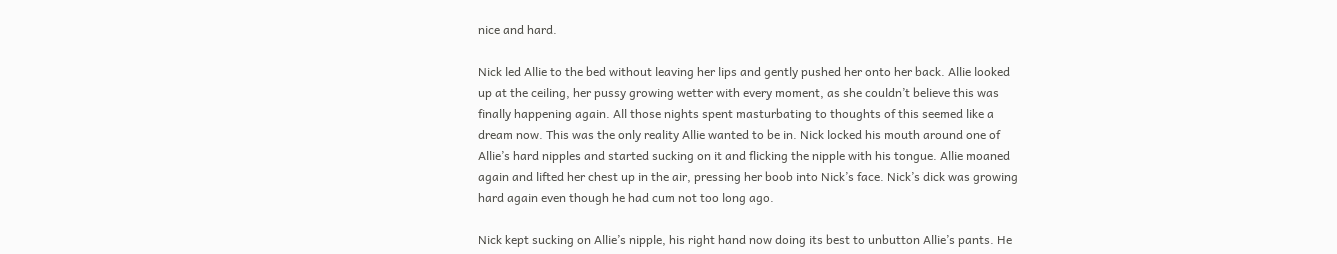nice and hard.

Nick led Allie to the bed without leaving her lips and gently pushed her onto her back. Allie looked up at the ceiling, her pussy growing wetter with every moment, as she couldn’t believe this was finally happening again. All those nights spent masturbating to thoughts of this seemed like a dream now. This was the only reality Allie wanted to be in. Nick locked his mouth around one of Allie’s hard nipples and started sucking on it and flicking the nipple with his tongue. Allie moaned again and lifted her chest up in the air, pressing her boob into Nick’s face. Nick’s dick was growing hard again even though he had cum not too long ago.

Nick kept sucking on Allie’s nipple, his right hand now doing its best to unbutton Allie’s pants. He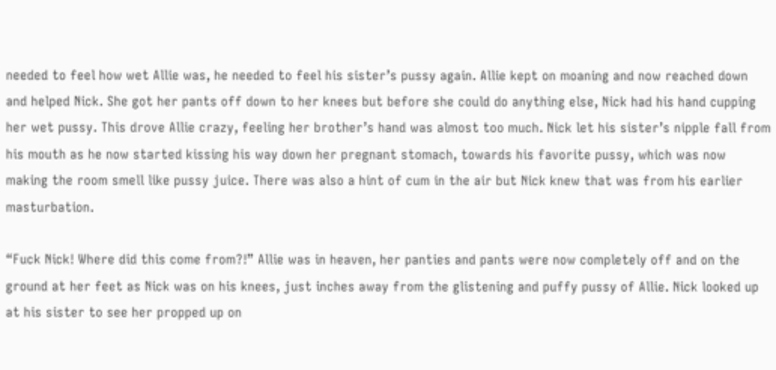needed to feel how wet Allie was, he needed to feel his sister’s pussy again. Allie kept on moaning and now reached down and helped Nick. She got her pants off down to her knees but before she could do anything else, Nick had his hand cupping her wet pussy. This drove Allie crazy, feeling her brother’s hand was almost too much. Nick let his sister’s nipple fall from his mouth as he now started kissing his way down her pregnant stomach, towards his favorite pussy, which was now making the room smell like pussy juice. There was also a hint of cum in the air but Nick knew that was from his earlier masturbation.

“Fuck Nick! Where did this come from?!” Allie was in heaven, her panties and pants were now completely off and on the ground at her feet as Nick was on his knees, just inches away from the glistening and puffy pussy of Allie. Nick looked up at his sister to see her propped up on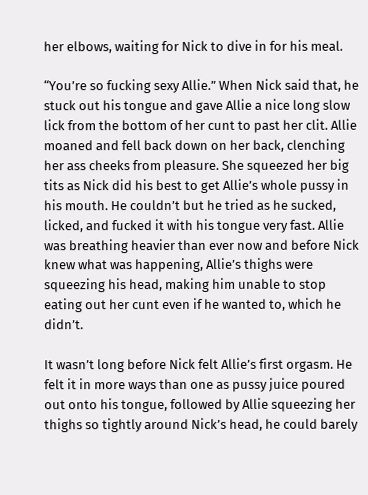her elbows, waiting for Nick to dive in for his meal.

“You’re so fucking sexy Allie.” When Nick said that, he stuck out his tongue and gave Allie a nice long slow lick from the bottom of her cunt to past her clit. Allie moaned and fell back down on her back, clenching her ass cheeks from pleasure. She squeezed her big tits as Nick did his best to get Allie’s whole pussy in his mouth. He couldn’t but he tried as he sucked, licked, and fucked it with his tongue very fast. Allie was breathing heavier than ever now and before Nick knew what was happening, Allie’s thighs were squeezing his head, making him unable to stop eating out her cunt even if he wanted to, which he didn’t.

It wasn’t long before Nick felt Allie’s first orgasm. He felt it in more ways than one as pussy juice poured out onto his tongue, followed by Allie squeezing her thighs so tightly around Nick’s head, he could barely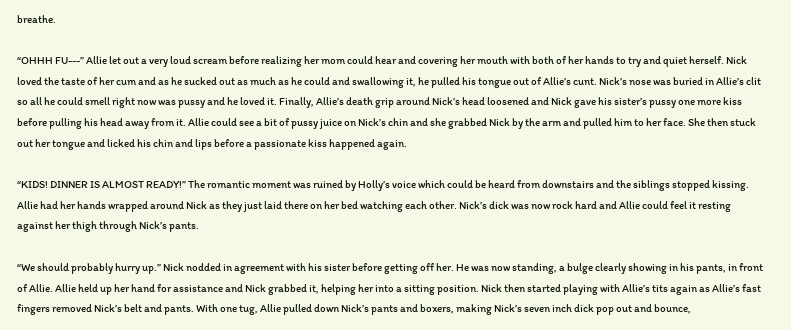breathe.

“OHHH FU---” Allie let out a very loud scream before realizing her mom could hear and covering her mouth with both of her hands to try and quiet herself. Nick loved the taste of her cum and as he sucked out as much as he could and swallowing it, he pulled his tongue out of Allie’s cunt. Nick’s nose was buried in Allie’s clit so all he could smell right now was pussy and he loved it. Finally, Allie’s death grip around Nick’s head loosened and Nick gave his sister’s pussy one more kiss before pulling his head away from it. Allie could see a bit of pussy juice on Nick’s chin and she grabbed Nick by the arm and pulled him to her face. She then stuck out her tongue and licked his chin and lips before a passionate kiss happened again.

“KIDS! DINNER IS ALMOST READY!” The romantic moment was ruined by Holly’s voice which could be heard from downstairs and the siblings stopped kissing. Allie had her hands wrapped around Nick as they just laid there on her bed watching each other. Nick’s dick was now rock hard and Allie could feel it resting against her thigh through Nick’s pants.

“We should probably hurry up.” Nick nodded in agreement with his sister before getting off her. He was now standing, a bulge clearly showing in his pants, in front of Allie. Allie held up her hand for assistance and Nick grabbed it, helping her into a sitting position. Nick then started playing with Allie’s tits again as Allie’s fast fingers removed Nick’s belt and pants. With one tug, Allie pulled down Nick’s pants and boxers, making Nick’s seven inch dick pop out and bounce,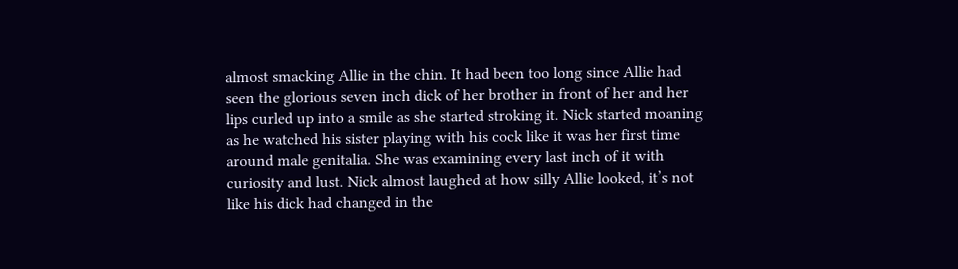almost smacking Allie in the chin. It had been too long since Allie had seen the glorious seven inch dick of her brother in front of her and her lips curled up into a smile as she started stroking it. Nick started moaning as he watched his sister playing with his cock like it was her first time around male genitalia. She was examining every last inch of it with curiosity and lust. Nick almost laughed at how silly Allie looked, it’s not like his dick had changed in the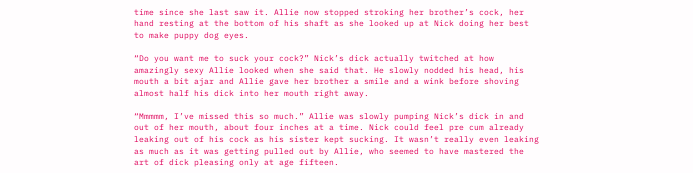time since she last saw it. Allie now stopped stroking her brother’s cock, her hand resting at the bottom of his shaft as she looked up at Nick doing her best to make puppy dog eyes.

“Do you want me to suck your cock?” Nick’s dick actually twitched at how amazingly sexy Allie looked when she said that. He slowly nodded his head, his mouth a bit ajar and Allie gave her brother a smile and a wink before shoving almost half his dick into her mouth right away.

“Mmmmm, I’ve missed this so much.” Allie was slowly pumping Nick’s dick in and out of her mouth, about four inches at a time. Nick could feel pre cum already leaking out of his cock as his sister kept sucking. It wasn’t really even leaking as much as it was getting pulled out by Allie, who seemed to have mastered the art of dick pleasing only at age fifteen.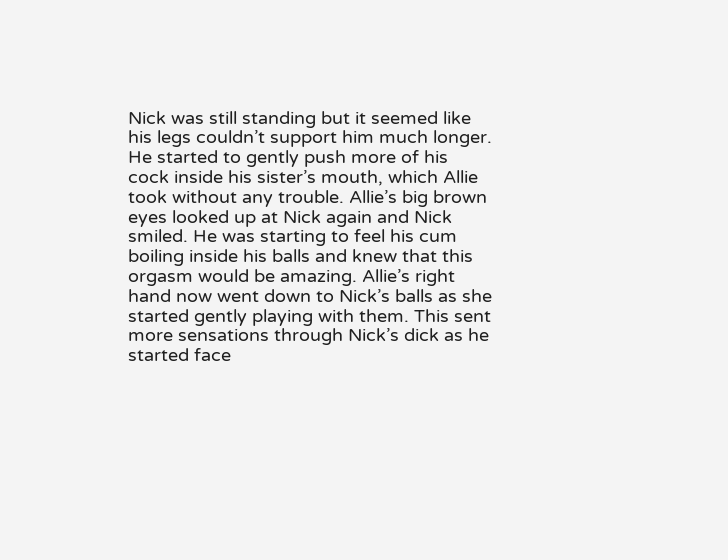Nick was still standing but it seemed like his legs couldn’t support him much longer. He started to gently push more of his cock inside his sister’s mouth, which Allie took without any trouble. Allie’s big brown eyes looked up at Nick again and Nick smiled. He was starting to feel his cum boiling inside his balls and knew that this orgasm would be amazing. Allie’s right hand now went down to Nick’s balls as she started gently playing with them. This sent more sensations through Nick’s dick as he started face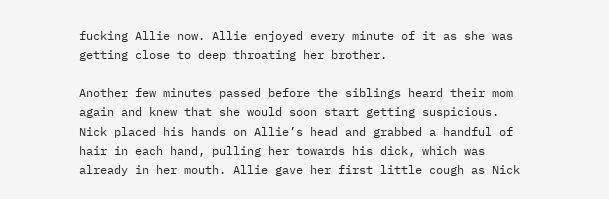fucking Allie now. Allie enjoyed every minute of it as she was getting close to deep throating her brother.

Another few minutes passed before the siblings heard their mom again and knew that she would soon start getting suspicious. Nick placed his hands on Allie’s head and grabbed a handful of hair in each hand, pulling her towards his dick, which was already in her mouth. Allie gave her first little cough as Nick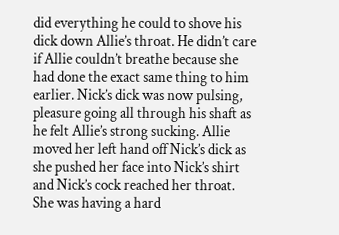did everything he could to shove his dick down Allie’s throat. He didn’t care if Allie couldn’t breathe because she had done the exact same thing to him earlier. Nick’s dick was now pulsing, pleasure going all through his shaft as he felt Allie’s strong sucking. Allie moved her left hand off Nick’s dick as she pushed her face into Nick’s shirt and Nick’s cock reached her throat. She was having a hard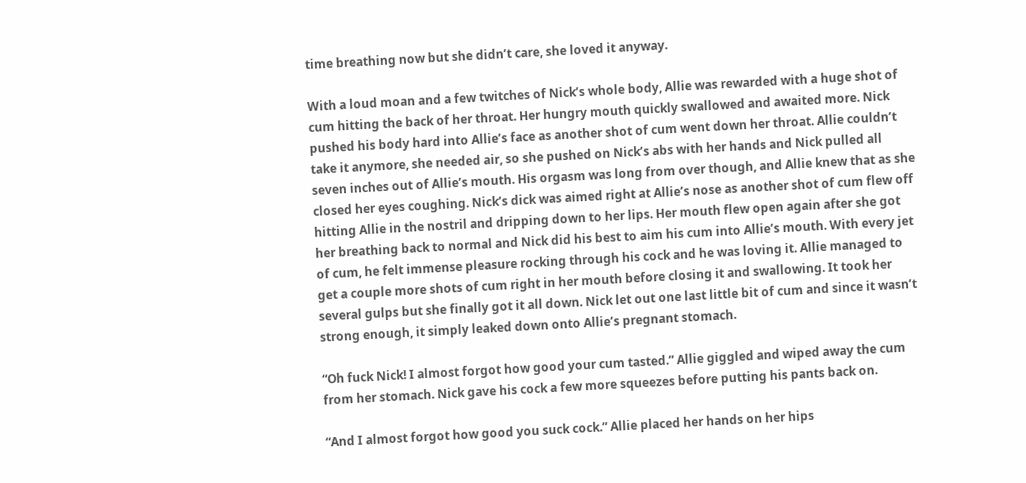time breathing now but she didn’t care, she loved it anyway.

With a loud moan and a few twitches of Nick’s whole body, Allie was rewarded with a huge shot of cum hitting the back of her throat. Her hungry mouth quickly swallowed and awaited more. Nick pushed his body hard into Allie’s face as another shot of cum went down her throat. Allie couldn’t take it anymore, she needed air, so she pushed on Nick’s abs with her hands and Nick pulled all seven inches out of Allie’s mouth. His orgasm was long from over though, and Allie knew that as she closed her eyes coughing. Nick’s dick was aimed right at Allie’s nose as another shot of cum flew off hitting Allie in the nostril and dripping down to her lips. Her mouth flew open again after she got her breathing back to normal and Nick did his best to aim his cum into Allie’s mouth. With every jet of cum, he felt immense pleasure rocking through his cock and he was loving it. Allie managed to get a couple more shots of cum right in her mouth before closing it and swallowing. It took her several gulps but she finally got it all down. Nick let out one last little bit of cum and since it wasn’t strong enough, it simply leaked down onto Allie’s pregnant stomach.

“Oh fuck Nick! I almost forgot how good your cum tasted.” Allie giggled and wiped away the cum from her stomach. Nick gave his cock a few more squeezes before putting his pants back on.

“And I almost forgot how good you suck cock.” Allie placed her hands on her hips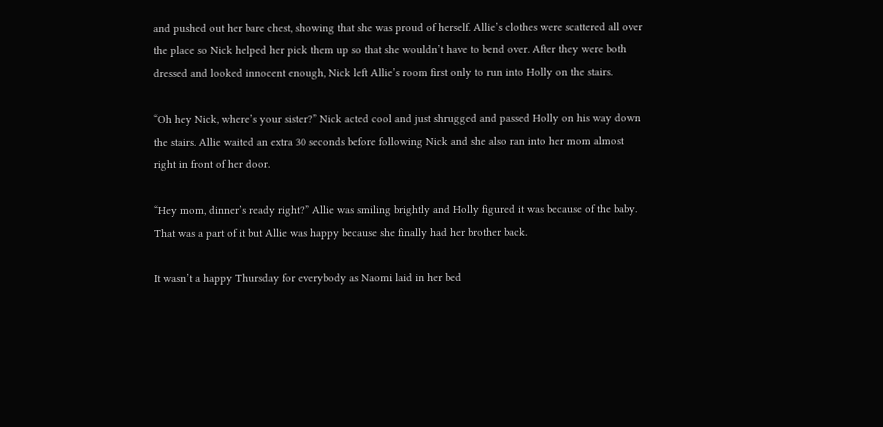and pushed out her bare chest, showing that she was proud of herself. Allie’s clothes were scattered all over the place so Nick helped her pick them up so that she wouldn’t have to bend over. After they were both dressed and looked innocent enough, Nick left Allie’s room first only to run into Holly on the stairs.

“Oh hey Nick, where’s your sister?” Nick acted cool and just shrugged and passed Holly on his way down the stairs. Allie waited an extra 30 seconds before following Nick and she also ran into her mom almost right in front of her door.

“Hey mom, dinner’s ready right?” Allie was smiling brightly and Holly figured it was because of the baby. That was a part of it but Allie was happy because she finally had her brother back.

It wasn’t a happy Thursday for everybody as Naomi laid in her bed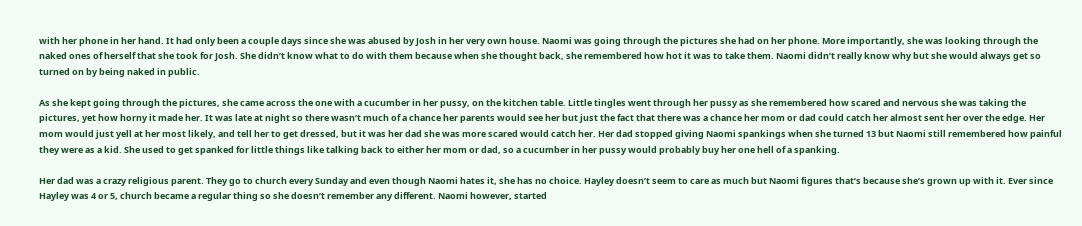with her phone in her hand. It had only been a couple days since she was abused by Josh in her very own house. Naomi was going through the pictures she had on her phone. More importantly, she was looking through the naked ones of herself that she took for Josh. She didn’t know what to do with them because when she thought back, she remembered how hot it was to take them. Naomi didn’t really know why but she would always get so turned on by being naked in public.

As she kept going through the pictures, she came across the one with a cucumber in her pussy, on the kitchen table. Little tingles went through her pussy as she remembered how scared and nervous she was taking the pictures, yet how horny it made her. It was late at night so there wasn’t much of a chance her parents would see her but just the fact that there was a chance her mom or dad could catch her almost sent her over the edge. Her mom would just yell at her most likely, and tell her to get dressed, but it was her dad she was more scared would catch her. Her dad stopped giving Naomi spankings when she turned 13 but Naomi still remembered how painful they were as a kid. She used to get spanked for little things like talking back to either her mom or dad, so a cucumber in her pussy would probably buy her one hell of a spanking.

Her dad was a crazy religious parent. They go to church every Sunday and even though Naomi hates it, she has no choice. Hayley doesn’t seem to care as much but Naomi figures that’s because she’s grown up with it. Ever since Hayley was 4 or 5, church became a regular thing so she doesn’t remember any different. Naomi however, started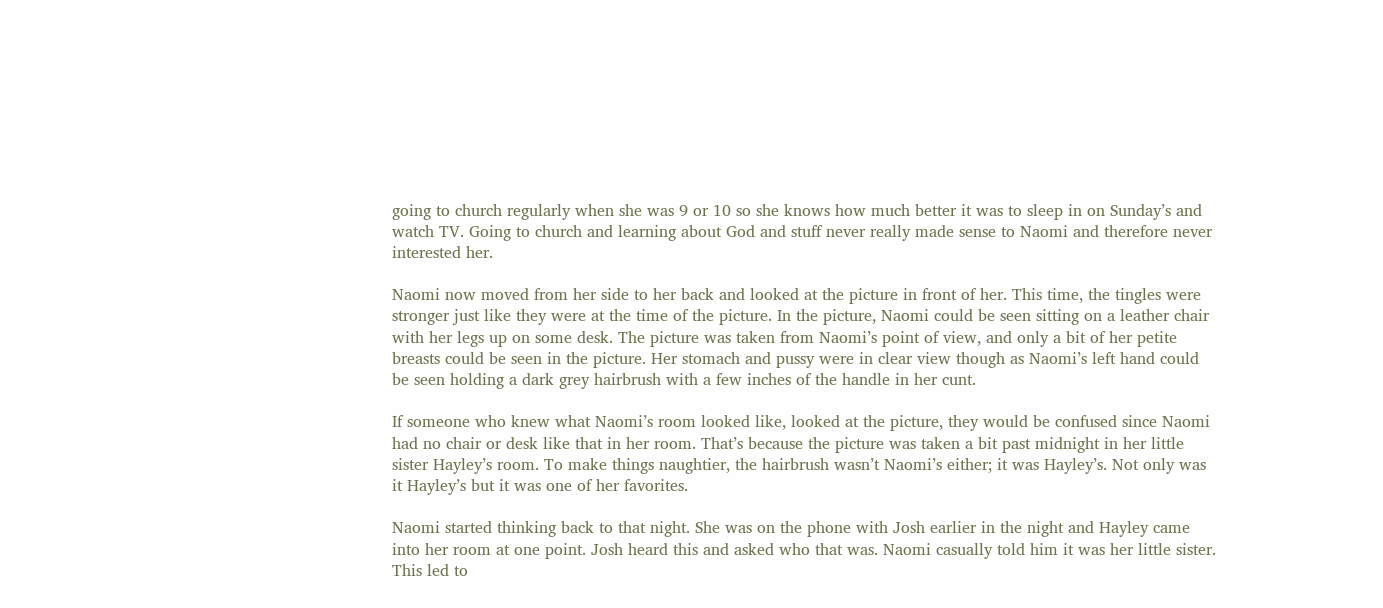going to church regularly when she was 9 or 10 so she knows how much better it was to sleep in on Sunday’s and watch TV. Going to church and learning about God and stuff never really made sense to Naomi and therefore never interested her.

Naomi now moved from her side to her back and looked at the picture in front of her. This time, the tingles were stronger just like they were at the time of the picture. In the picture, Naomi could be seen sitting on a leather chair with her legs up on some desk. The picture was taken from Naomi’s point of view, and only a bit of her petite breasts could be seen in the picture. Her stomach and pussy were in clear view though as Naomi’s left hand could be seen holding a dark grey hairbrush with a few inches of the handle in her cunt.

If someone who knew what Naomi’s room looked like, looked at the picture, they would be confused since Naomi had no chair or desk like that in her room. That’s because the picture was taken a bit past midnight in her little sister Hayley’s room. To make things naughtier, the hairbrush wasn’t Naomi’s either; it was Hayley’s. Not only was it Hayley’s but it was one of her favorites.

Naomi started thinking back to that night. She was on the phone with Josh earlier in the night and Hayley came into her room at one point. Josh heard this and asked who that was. Naomi casually told him it was her little sister. This led to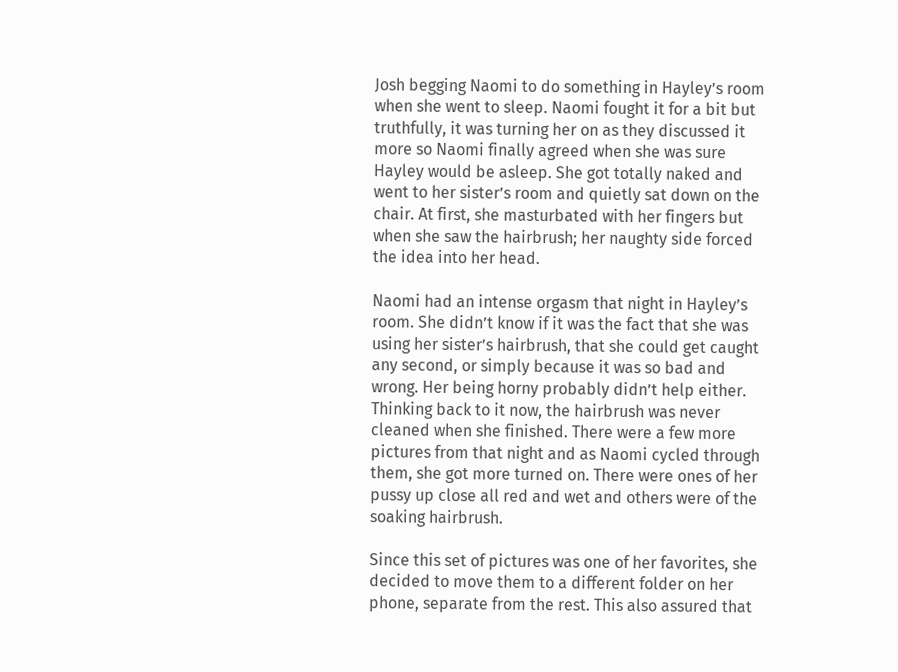Josh begging Naomi to do something in Hayley’s room when she went to sleep. Naomi fought it for a bit but truthfully, it was turning her on as they discussed it more so Naomi finally agreed when she was sure Hayley would be asleep. She got totally naked and went to her sister’s room and quietly sat down on the chair. At first, she masturbated with her fingers but when she saw the hairbrush; her naughty side forced the idea into her head.

Naomi had an intense orgasm that night in Hayley’s room. She didn’t know if it was the fact that she was using her sister’s hairbrush, that she could get caught any second, or simply because it was so bad and wrong. Her being horny probably didn’t help either. Thinking back to it now, the hairbrush was never cleaned when she finished. There were a few more pictures from that night and as Naomi cycled through them, she got more turned on. There were ones of her pussy up close all red and wet and others were of the soaking hairbrush.

Since this set of pictures was one of her favorites, she decided to move them to a different folder on her phone, separate from the rest. This also assured that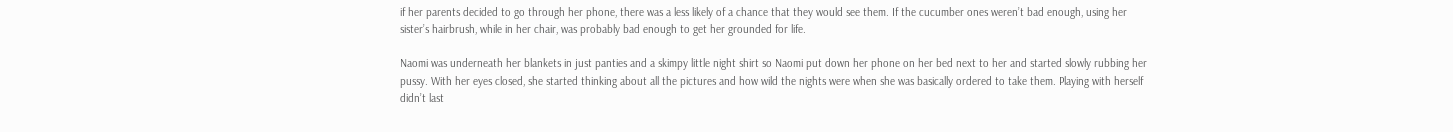if her parents decided to go through her phone, there was a less likely of a chance that they would see them. If the cucumber ones weren’t bad enough, using her sister’s hairbrush, while in her chair, was probably bad enough to get her grounded for life.

Naomi was underneath her blankets in just panties and a skimpy little night shirt so Naomi put down her phone on her bed next to her and started slowly rubbing her pussy. With her eyes closed, she started thinking about all the pictures and how wild the nights were when she was basically ordered to take them. Playing with herself didn’t last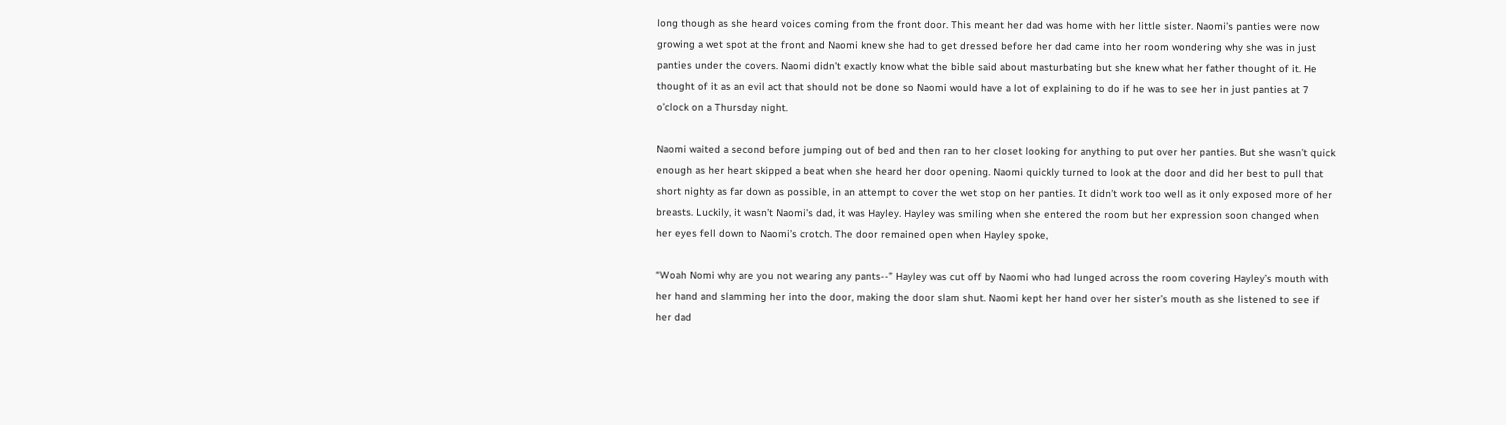long though as she heard voices coming from the front door. This meant her dad was home with her little sister. Naomi’s panties were now growing a wet spot at the front and Naomi knew she had to get dressed before her dad came into her room wondering why she was in just panties under the covers. Naomi didn’t exactly know what the bible said about masturbating but she knew what her father thought of it. He thought of it as an evil act that should not be done so Naomi would have a lot of explaining to do if he was to see her in just panties at 7 o’clock on a Thursday night.

Naomi waited a second before jumping out of bed and then ran to her closet looking for anything to put over her panties. But she wasn’t quick enough as her heart skipped a beat when she heard her door opening. Naomi quickly turned to look at the door and did her best to pull that short nighty as far down as possible, in an attempt to cover the wet stop on her panties. It didn’t work too well as it only exposed more of her breasts. Luckily, it wasn’t Naomi’s dad, it was Hayley. Hayley was smiling when she entered the room but her expression soon changed when her eyes fell down to Naomi’s crotch. The door remained open when Hayley spoke,

“Woah Nomi why are you not wearing any pants--” Hayley was cut off by Naomi who had lunged across the room covering Hayley’s mouth with her hand and slamming her into the door, making the door slam shut. Naomi kept her hand over her sister’s mouth as she listened to see if her dad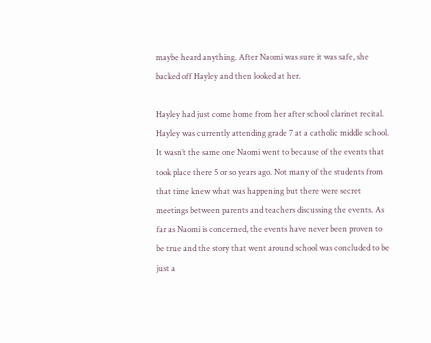maybe heard anything. After Naomi was sure it was safe, she backed off Hayley and then looked at her.

Hayley had just come home from her after school clarinet recital. Hayley was currently attending grade 7 at a catholic middle school. It wasn’t the same one Naomi went to because of the events that took place there 5 or so years ago. Not many of the students from that time knew what was happening but there were secret meetings between parents and teachers discussing the events. As far as Naomi is concerned, the events have never been proven to be true and the story that went around school was concluded to be just a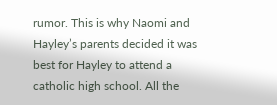rumor. This is why Naomi and Hayley’s parents decided it was best for Hayley to attend a catholic high school. All the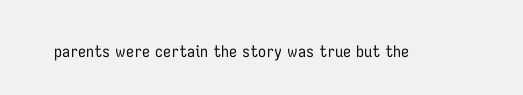parents were certain the story was true but the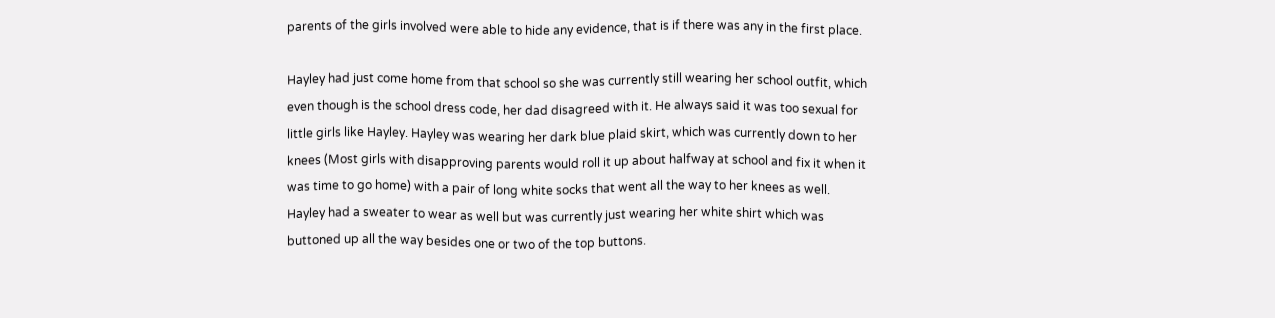parents of the girls involved were able to hide any evidence, that is if there was any in the first place.

Hayley had just come home from that school so she was currently still wearing her school outfit, which even though is the school dress code, her dad disagreed with it. He always said it was too sexual for little girls like Hayley. Hayley was wearing her dark blue plaid skirt, which was currently down to her knees (Most girls with disapproving parents would roll it up about halfway at school and fix it when it was time to go home) with a pair of long white socks that went all the way to her knees as well. Hayley had a sweater to wear as well but was currently just wearing her white shirt which was buttoned up all the way besides one or two of the top buttons.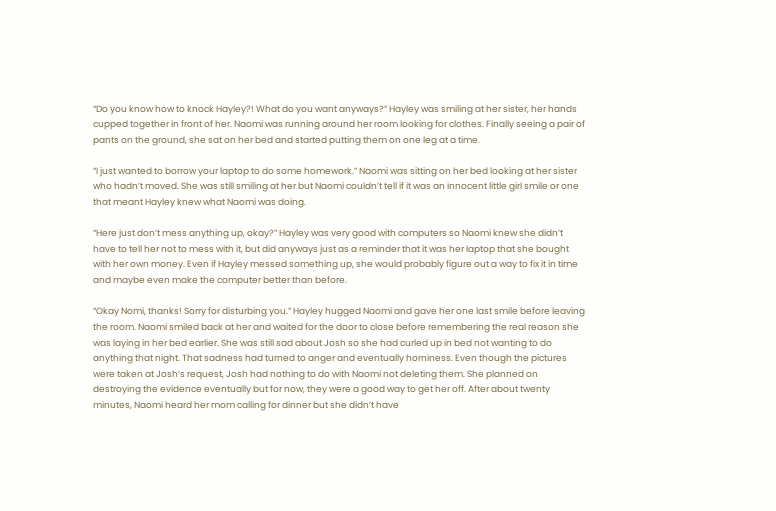“Do you know how to knock Hayley?! What do you want anyways?” Hayley was smiling at her sister, her hands cupped together in front of her. Naomi was running around her room looking for clothes. Finally seeing a pair of pants on the ground, she sat on her bed and started putting them on one leg at a time.

“I just wanted to borrow your laptop to do some homework.” Naomi was sitting on her bed looking at her sister who hadn’t moved. She was still smiling at her but Naomi couldn’t tell if it was an innocent little girl smile or one that meant Hayley knew what Naomi was doing.

“Here just don’t mess anything up, okay?” Hayley was very good with computers so Naomi knew she didn’t have to tell her not to mess with it, but did anyways just as a reminder that it was her laptop that she bought with her own money. Even if Hayley messed something up, she would probably figure out a way to fix it in time and maybe even make the computer better than before.

“Okay Nomi, thanks! Sorry for disturbing you.” Hayley hugged Naomi and gave her one last smile before leaving the room. Naomi smiled back at her and waited for the door to close before remembering the real reason she was laying in her bed earlier. She was still sad about Josh so she had curled up in bed not wanting to do anything that night. That sadness had turned to anger and eventually horniness. Even though the pictures were taken at Josh’s request, Josh had nothing to do with Naomi not deleting them. She planned on destroying the evidence eventually but for now, they were a good way to get her off. After about twenty minutes, Naomi heard her mom calling for dinner but she didn’t have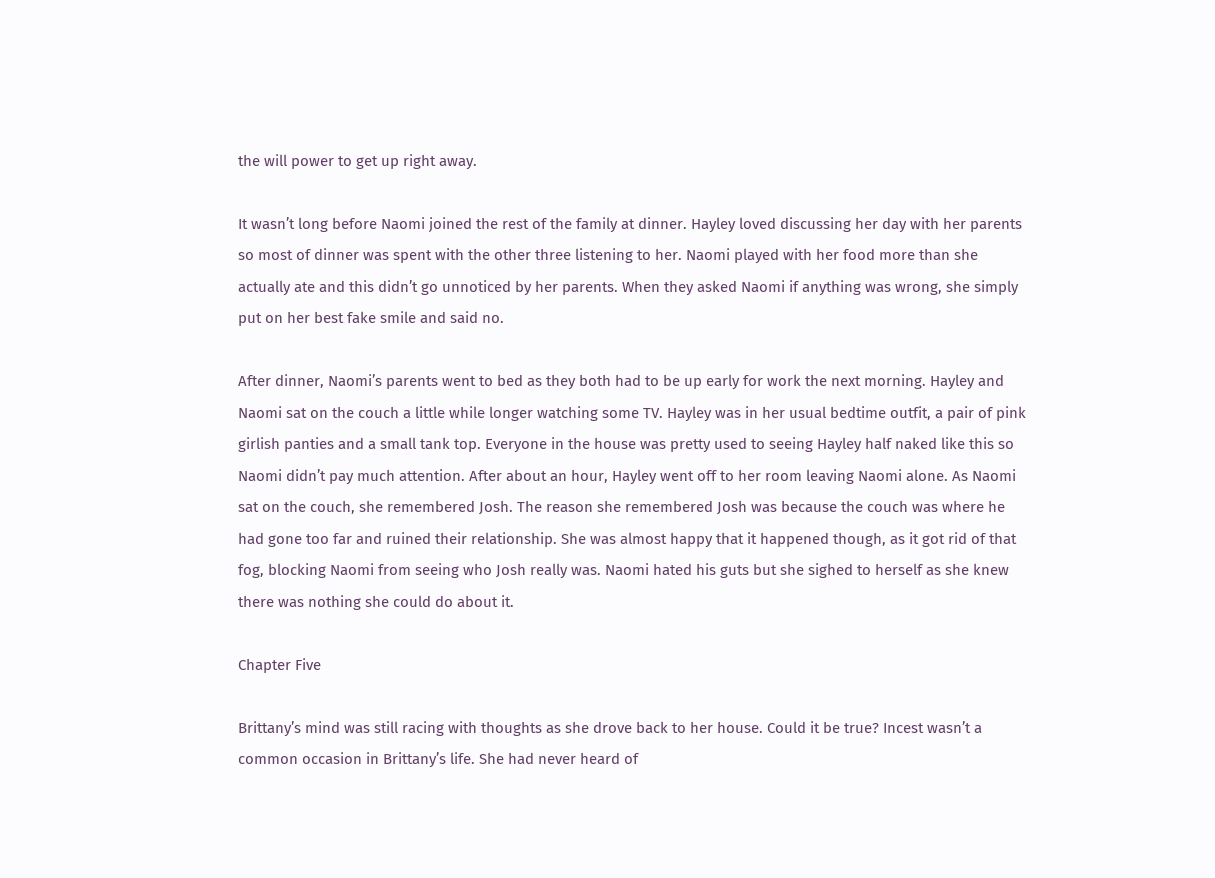the will power to get up right away.

It wasn’t long before Naomi joined the rest of the family at dinner. Hayley loved discussing her day with her parents so most of dinner was spent with the other three listening to her. Naomi played with her food more than she actually ate and this didn’t go unnoticed by her parents. When they asked Naomi if anything was wrong, she simply put on her best fake smile and said no.

After dinner, Naomi’s parents went to bed as they both had to be up early for work the next morning. Hayley and Naomi sat on the couch a little while longer watching some TV. Hayley was in her usual bedtime outfit, a pair of pink girlish panties and a small tank top. Everyone in the house was pretty used to seeing Hayley half naked like this so Naomi didn’t pay much attention. After about an hour, Hayley went off to her room leaving Naomi alone. As Naomi sat on the couch, she remembered Josh. The reason she remembered Josh was because the couch was where he had gone too far and ruined their relationship. She was almost happy that it happened though, as it got rid of that fog, blocking Naomi from seeing who Josh really was. Naomi hated his guts but she sighed to herself as she knew there was nothing she could do about it.

Chapter Five

Brittany’s mind was still racing with thoughts as she drove back to her house. Could it be true? Incest wasn’t a common occasion in Brittany’s life. She had never heard of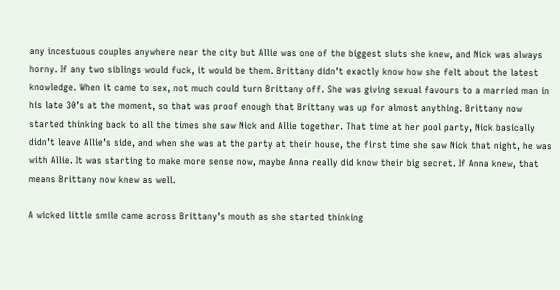any incestuous couples anywhere near the city but Allie was one of the biggest sluts she knew, and Nick was always horny. If any two siblings would fuck, it would be them. Brittany didn’t exactly know how she felt about the latest knowledge. When it came to sex, not much could turn Brittany off. She was giving sexual favours to a married man in his late 30’s at the moment, so that was proof enough that Brittany was up for almost anything. Brittany now started thinking back to all the times she saw Nick and Allie together. That time at her pool party, Nick basically didn’t leave Allie’s side, and when she was at the party at their house, the first time she saw Nick that night, he was with Allie. It was starting to make more sense now, maybe Anna really did know their big secret. If Anna knew, that means Brittany now knew as well.

A wicked little smile came across Brittany’s mouth as she started thinking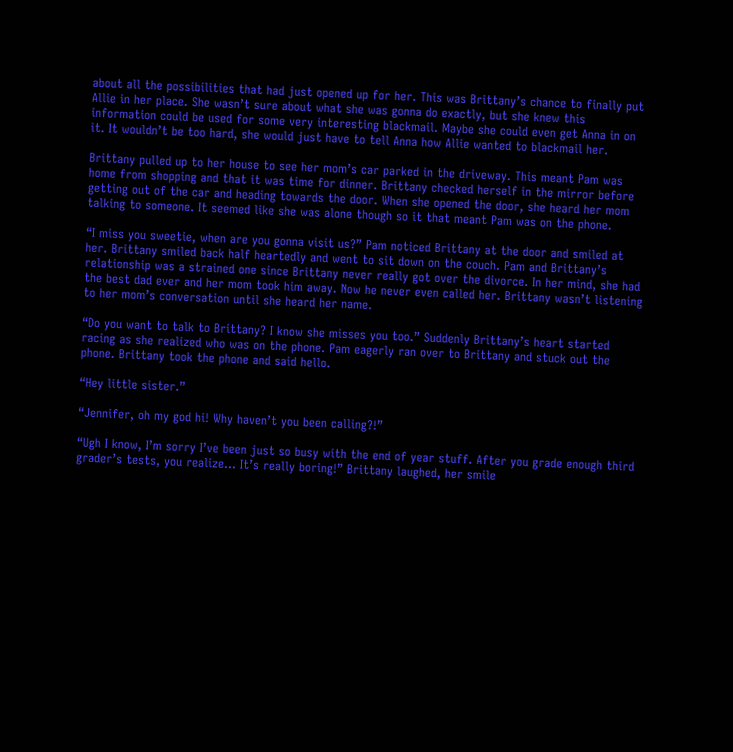about all the possibilities that had just opened up for her. This was Brittany’s chance to finally put Allie in her place. She wasn’t sure about what she was gonna do exactly, but she knew this information could be used for some very interesting blackmail. Maybe she could even get Anna in on it. It wouldn’t be too hard, she would just have to tell Anna how Allie wanted to blackmail her.

Brittany pulled up to her house to see her mom’s car parked in the driveway. This meant Pam was home from shopping and that it was time for dinner. Brittany checked herself in the mirror before getting out of the car and heading towards the door. When she opened the door, she heard her mom talking to someone. It seemed like she was alone though so it that meant Pam was on the phone.

“I miss you sweetie, when are you gonna visit us?” Pam noticed Brittany at the door and smiled at her. Brittany smiled back half heartedly and went to sit down on the couch. Pam and Brittany’s relationship was a strained one since Brittany never really got over the divorce. In her mind, she had the best dad ever and her mom took him away. Now he never even called her. Brittany wasn’t listening to her mom’s conversation until she heard her name.

“Do you want to talk to Brittany? I know she misses you too.” Suddenly Brittany’s heart started racing as she realized who was on the phone. Pam eagerly ran over to Brittany and stuck out the phone. Brittany took the phone and said hello.

“Hey little sister.”

“Jennifer, oh my god hi! Why haven’t you been calling?!”

“Ugh I know, I’m sorry I’ve been just so busy with the end of year stuff. After you grade enough third grader’s tests, you realize… It’s really boring!” Brittany laughed, her smile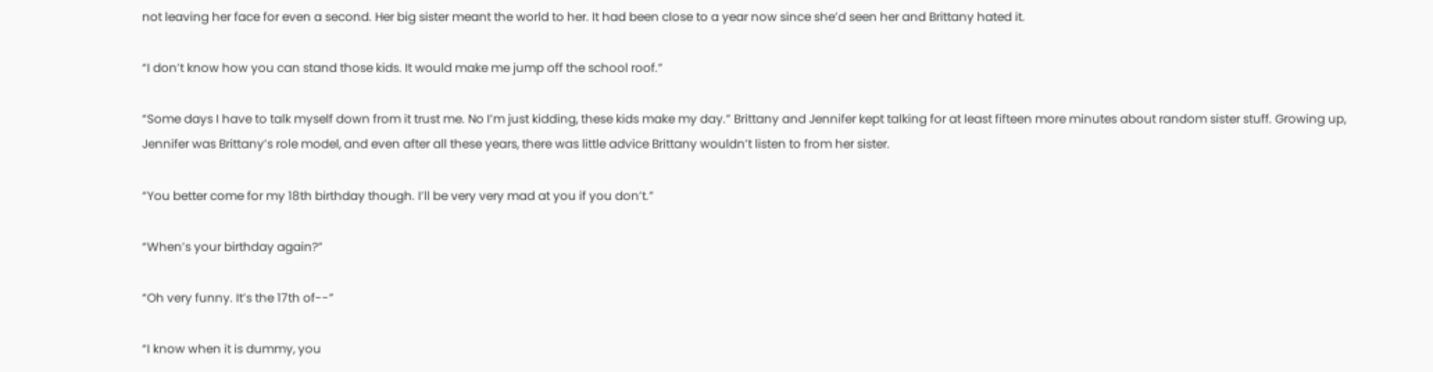not leaving her face for even a second. Her big sister meant the world to her. It had been close to a year now since she’d seen her and Brittany hated it.

“I don’t know how you can stand those kids. It would make me jump off the school roof.”

“Some days I have to talk myself down from it trust me. No I’m just kidding, these kids make my day.” Brittany and Jennifer kept talking for at least fifteen more minutes about random sister stuff. Growing up, Jennifer was Brittany’s role model, and even after all these years, there was little advice Brittany wouldn’t listen to from her sister.

“You better come for my 18th birthday though. I’ll be very very mad at you if you don’t.”

“When’s your birthday again?”

“Oh very funny. It’s the 17th of--”

“I know when it is dummy, you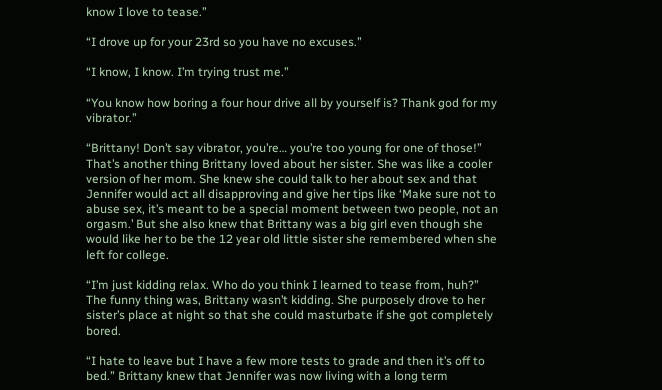know I love to tease.”

“I drove up for your 23rd so you have no excuses.”

“I know, I know. I’m trying trust me.”

“You know how boring a four hour drive all by yourself is? Thank god for my vibrator.”

“Brittany! Don’t say vibrator, you’re… you’re too young for one of those!” That’s another thing Brittany loved about her sister. She was like a cooler version of her mom. She knew she could talk to her about sex and that Jennifer would act all disapproving and give her tips like ‘Make sure not to abuse sex, it’s meant to be a special moment between two people, not an orgasm.’ But she also knew that Brittany was a big girl even though she would like her to be the 12 year old little sister she remembered when she left for college.

“I’m just kidding relax. Who do you think I learned to tease from, huh?” The funny thing was, Brittany wasn’t kidding. She purposely drove to her sister’s place at night so that she could masturbate if she got completely bored.

“I hate to leave but I have a few more tests to grade and then it’s off to bed.” Brittany knew that Jennifer was now living with a long term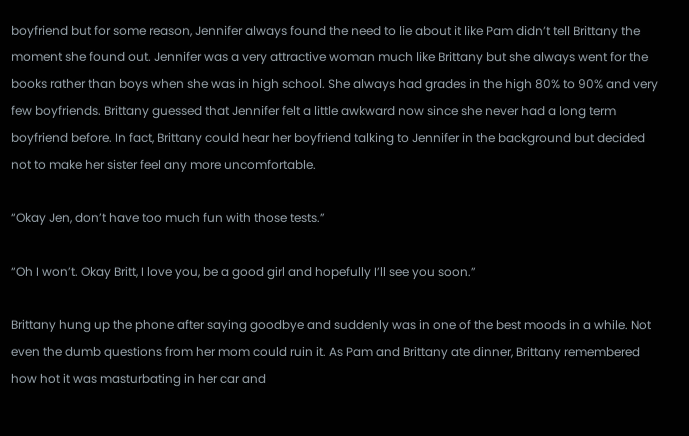boyfriend but for some reason, Jennifer always found the need to lie about it like Pam didn’t tell Brittany the moment she found out. Jennifer was a very attractive woman much like Brittany but she always went for the books rather than boys when she was in high school. She always had grades in the high 80% to 90% and very few boyfriends. Brittany guessed that Jennifer felt a little awkward now since she never had a long term boyfriend before. In fact, Brittany could hear her boyfriend talking to Jennifer in the background but decided not to make her sister feel any more uncomfortable.

“Okay Jen, don’t have too much fun with those tests.”

“Oh I won’t. Okay Britt, I love you, be a good girl and hopefully I’ll see you soon.”

Brittany hung up the phone after saying goodbye and suddenly was in one of the best moods in a while. Not even the dumb questions from her mom could ruin it. As Pam and Brittany ate dinner, Brittany remembered how hot it was masturbating in her car and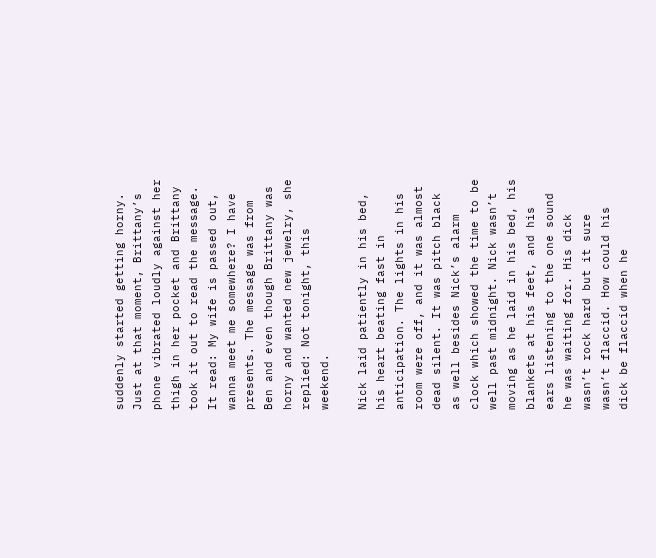suddenly started getting horny. Just at that moment, Brittany’s phone vibrated loudly against her thigh in her pocket and Brittany took it out to read the message. It read: My wife is passed out, wanna meet me somewhere? I have presents. The message was from Ben and even though Brittany was horny and wanted new jewelry, she replied: Not tonight, this weekend.

Nick laid patiently in his bed, his heart beating fast in anticipation. The lights in his room were off, and it was almost dead silent. It was pitch black as well besides Nick’s alarm clock which showed the time to be well past midnight. Nick wasn’t moving as he laid in his bed, his blankets at his feet, and his ears listening to the one sound he was waiting for. His dick wasn’t rock hard but it sure wasn’t flaccid. How could his dick be flaccid when he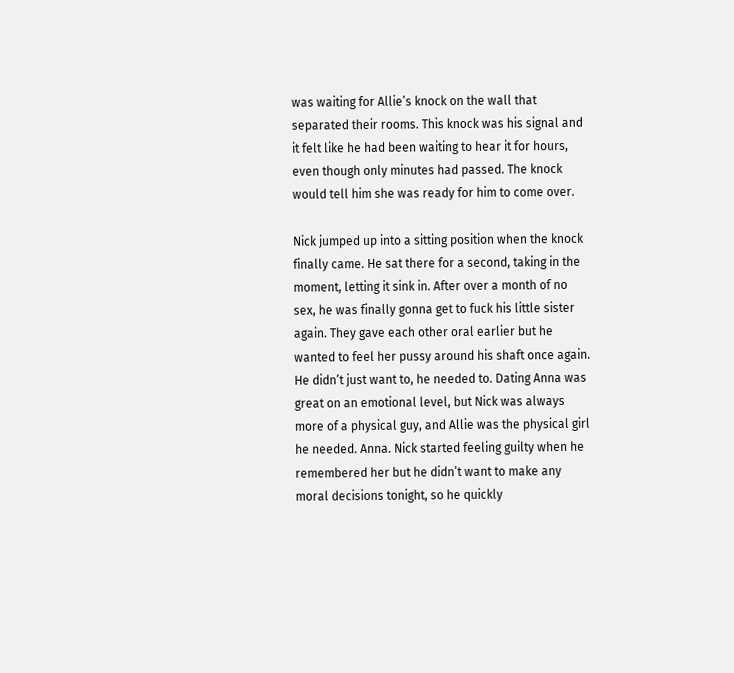was waiting for Allie’s knock on the wall that separated their rooms. This knock was his signal and it felt like he had been waiting to hear it for hours, even though only minutes had passed. The knock would tell him she was ready for him to come over.

Nick jumped up into a sitting position when the knock finally came. He sat there for a second, taking in the moment, letting it sink in. After over a month of no sex, he was finally gonna get to fuck his little sister again. They gave each other oral earlier but he wanted to feel her pussy around his shaft once again. He didn’t just want to, he needed to. Dating Anna was great on an emotional level, but Nick was always more of a physical guy, and Allie was the physical girl he needed. Anna. Nick started feeling guilty when he remembered her but he didn’t want to make any moral decisions tonight, so he quickly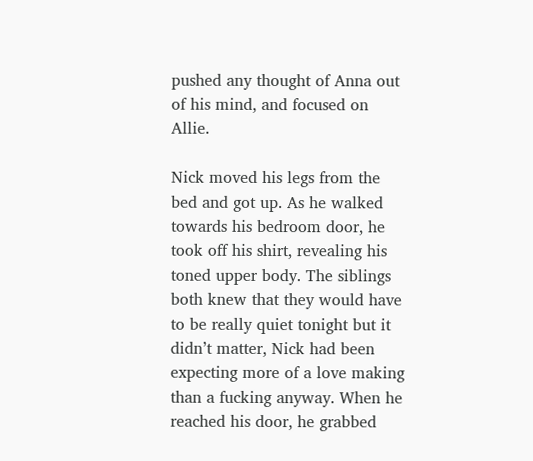pushed any thought of Anna out of his mind, and focused on Allie.

Nick moved his legs from the bed and got up. As he walked towards his bedroom door, he took off his shirt, revealing his toned upper body. The siblings both knew that they would have to be really quiet tonight but it didn’t matter, Nick had been expecting more of a love making than a fucking anyway. When he reached his door, he grabbed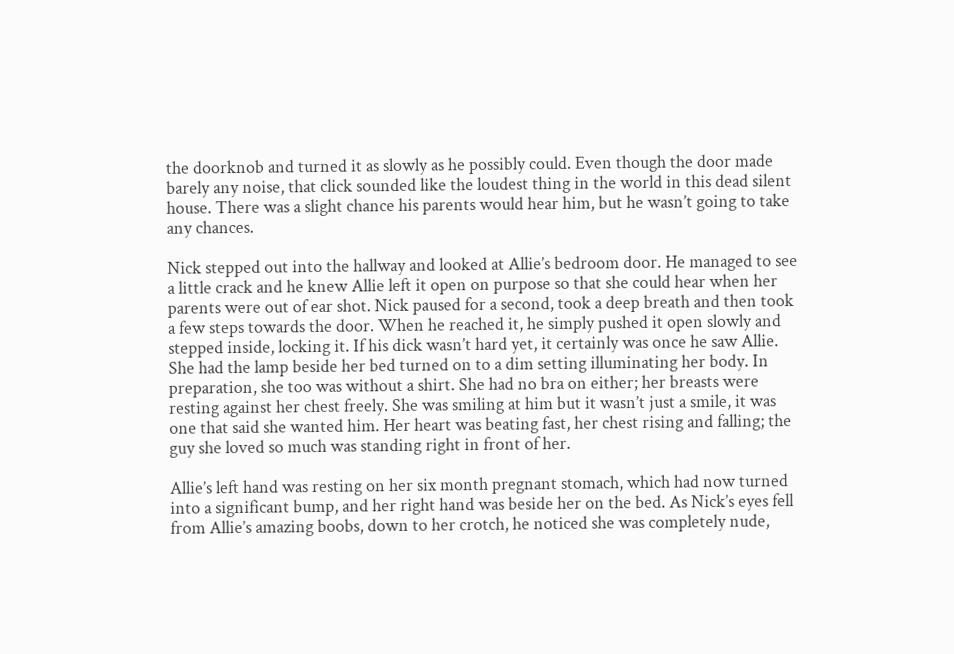the doorknob and turned it as slowly as he possibly could. Even though the door made barely any noise, that click sounded like the loudest thing in the world in this dead silent house. There was a slight chance his parents would hear him, but he wasn’t going to take any chances.

Nick stepped out into the hallway and looked at Allie’s bedroom door. He managed to see a little crack and he knew Allie left it open on purpose so that she could hear when her parents were out of ear shot. Nick paused for a second, took a deep breath and then took a few steps towards the door. When he reached it, he simply pushed it open slowly and stepped inside, locking it. If his dick wasn’t hard yet, it certainly was once he saw Allie. She had the lamp beside her bed turned on to a dim setting illuminating her body. In preparation, she too was without a shirt. She had no bra on either; her breasts were resting against her chest freely. She was smiling at him but it wasn’t just a smile, it was one that said she wanted him. Her heart was beating fast, her chest rising and falling; the guy she loved so much was standing right in front of her.

Allie’s left hand was resting on her six month pregnant stomach, which had now turned into a significant bump, and her right hand was beside her on the bed. As Nick’s eyes fell from Allie’s amazing boobs, down to her crotch, he noticed she was completely nude,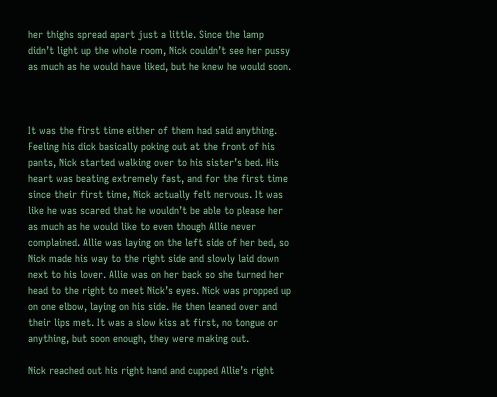her thighs spread apart just a little. Since the lamp didn’t light up the whole room, Nick couldn’t see her pussy as much as he would have liked, but he knew he would soon.



It was the first time either of them had said anything. Feeling his dick basically poking out at the front of his pants, Nick started walking over to his sister’s bed. His heart was beating extremely fast, and for the first time since their first time, Nick actually felt nervous. It was like he was scared that he wouldn’t be able to please her as much as he would like to even though Allie never complained. Allie was laying on the left side of her bed, so Nick made his way to the right side and slowly laid down next to his lover. Allie was on her back so she turned her head to the right to meet Nick’s eyes. Nick was propped up on one elbow, laying on his side. He then leaned over and their lips met. It was a slow kiss at first, no tongue or anything, but soon enough, they were making out.

Nick reached out his right hand and cupped Allie’s right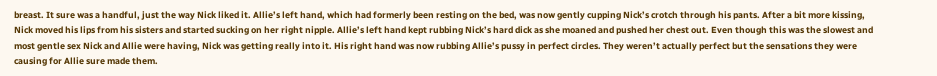breast. It sure was a handful, just the way Nick liked it. Allie’s left hand, which had formerly been resting on the bed, was now gently cupping Nick’s crotch through his pants. After a bit more kissing, Nick moved his lips from his sisters and started sucking on her right nipple. Allie’s left hand kept rubbing Nick’s hard dick as she moaned and pushed her chest out. Even though this was the slowest and most gentle sex Nick and Allie were having, Nick was getting really into it. His right hand was now rubbing Allie’s pussy in perfect circles. They weren’t actually perfect but the sensations they were causing for Allie sure made them.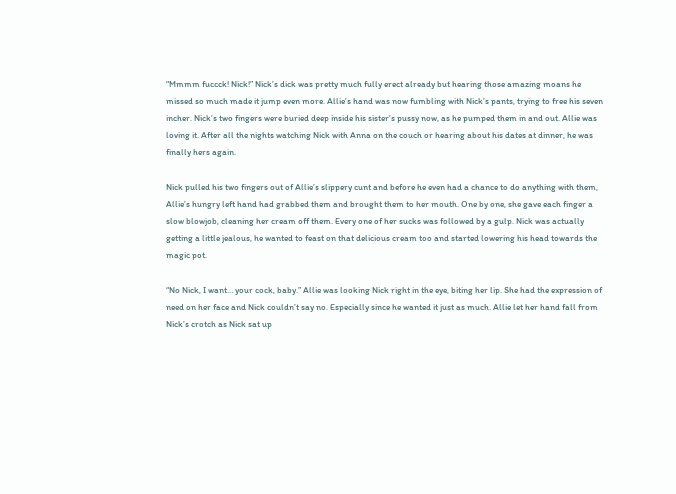“Mmmm fuccck! Nick!” Nick’s dick was pretty much fully erect already but hearing those amazing moans he missed so much made it jump even more. Allie’s hand was now fumbling with Nick’s pants, trying to free his seven incher. Nick’s two fingers were buried deep inside his sister’s pussy now, as he pumped them in and out. Allie was loving it. After all the nights watching Nick with Anna on the couch or hearing about his dates at dinner, he was finally hers again.

Nick pulled his two fingers out of Allie’s slippery cunt and before he even had a chance to do anything with them, Allie’s hungry left hand had grabbed them and brought them to her mouth. One by one, she gave each finger a slow blowjob, cleaning her cream off them. Every one of her sucks was followed by a gulp. Nick was actually getting a little jealous, he wanted to feast on that delicious cream too and started lowering his head towards the magic pot.

“No Nick, I want… your cock, baby.” Allie was looking Nick right in the eye, biting her lip. She had the expression of need on her face and Nick couldn’t say no. Especially since he wanted it just as much. Allie let her hand fall from Nick’s crotch as Nick sat up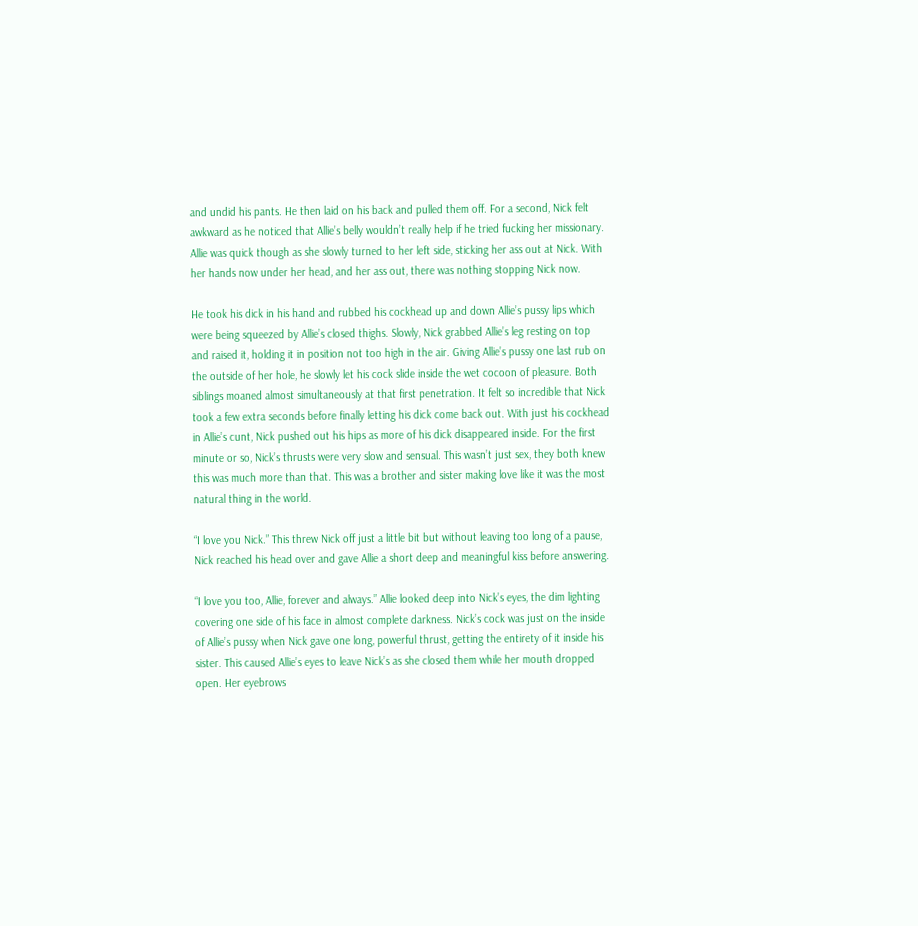and undid his pants. He then laid on his back and pulled them off. For a second, Nick felt awkward as he noticed that Allie’s belly wouldn’t really help if he tried fucking her missionary. Allie was quick though as she slowly turned to her left side, sticking her ass out at Nick. With her hands now under her head, and her ass out, there was nothing stopping Nick now.

He took his dick in his hand and rubbed his cockhead up and down Allie’s pussy lips which were being squeezed by Allie’s closed thighs. Slowly, Nick grabbed Allie’s leg resting on top and raised it, holding it in position not too high in the air. Giving Allie’s pussy one last rub on the outside of her hole, he slowly let his cock slide inside the wet cocoon of pleasure. Both siblings moaned almost simultaneously at that first penetration. It felt so incredible that Nick took a few extra seconds before finally letting his dick come back out. With just his cockhead in Allie’s cunt, Nick pushed out his hips as more of his dick disappeared inside. For the first minute or so, Nick’s thrusts were very slow and sensual. This wasn’t just sex, they both knew this was much more than that. This was a brother and sister making love like it was the most natural thing in the world.

“I love you Nick.” This threw Nick off just a little bit but without leaving too long of a pause, Nick reached his head over and gave Allie a short deep and meaningful kiss before answering.

“I love you too, Allie, forever and always.” Allie looked deep into Nick’s eyes, the dim lighting covering one side of his face in almost complete darkness. Nick’s cock was just on the inside of Allie’s pussy when Nick gave one long, powerful thrust, getting the entirety of it inside his sister. This caused Allie’s eyes to leave Nick’s as she closed them while her mouth dropped open. Her eyebrows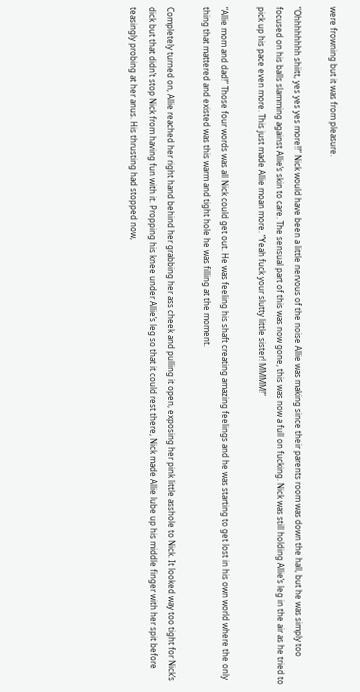were frowning but it was from pleasure.

“Ohhhhhhhh shiitt, yes yes yes more!!” Nick would have been a little nervous of the noise Allie was making since their parents room was down the hall, but he was simply too focused on his balls slamming against Allie’s skin to care. The sensual part of this was now gone, this was now a full on fucking. Nick was still holding Allie’s leg in the air as he tried to pick up his pace even more. This just made Allie moan more. “Yeah fuck your slutty little sister! MMMM!”

“Allie mom and dad!” Those four words was all Nick could get out. He was feeling his shaft creating amazing feelings and he was starting to get lost in his own world where the only thing that mattered and existed was this warm and tight hole he was filling at the moment.

Completely turned on, Allie reached her right hand behind her grabbing her ass cheek and pulling it open, exposing her pink little asshole to Nick. It looked way too tight for Nick’s dick but that didn’t stop Nick from having fun with it. Propping his knee under Allie’s leg so that it could rest there, Nick made Allie lube up his middle finger with her spit before teasingly probing at her anus. His thrusting had stopped now,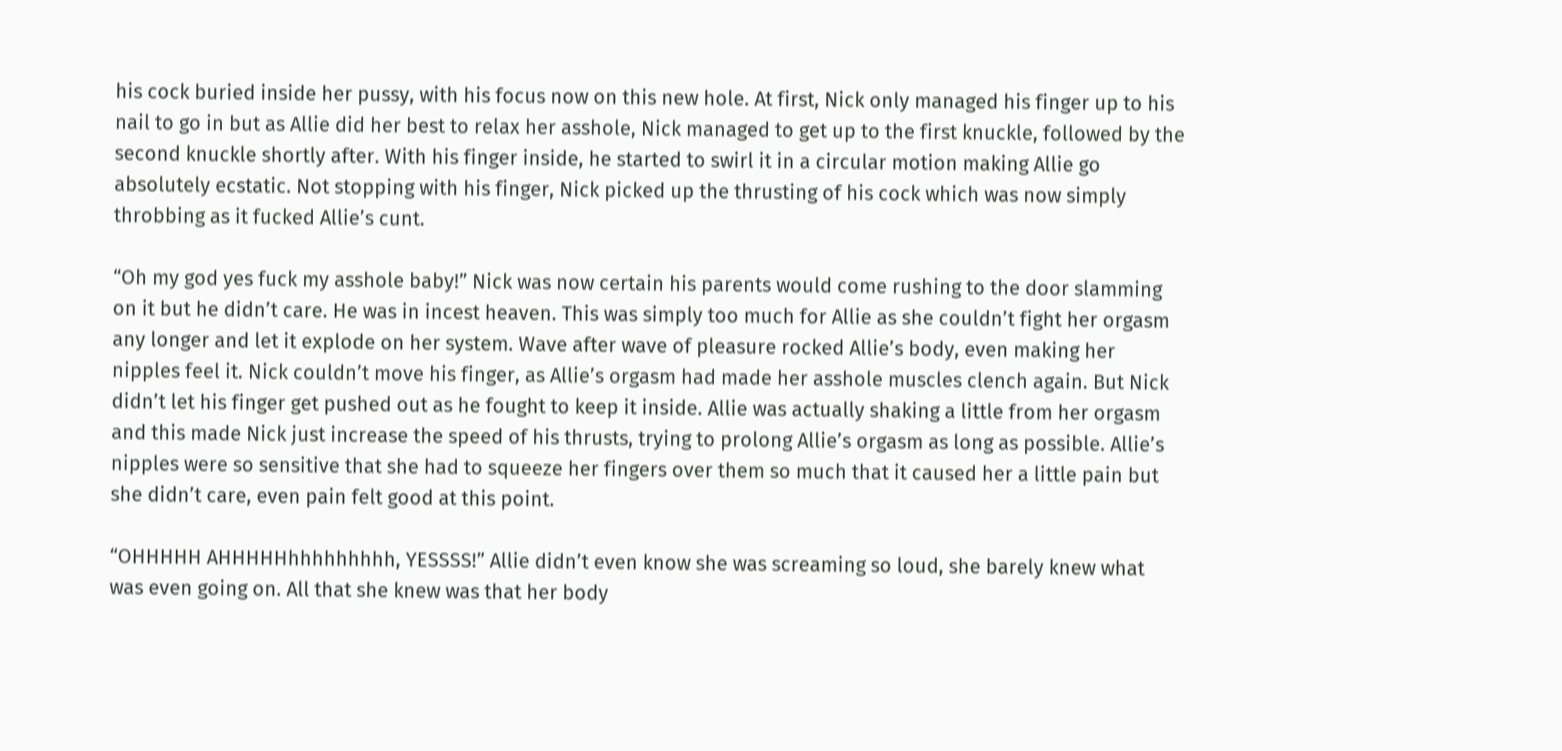his cock buried inside her pussy, with his focus now on this new hole. At first, Nick only managed his finger up to his nail to go in but as Allie did her best to relax her asshole, Nick managed to get up to the first knuckle, followed by the second knuckle shortly after. With his finger inside, he started to swirl it in a circular motion making Allie go absolutely ecstatic. Not stopping with his finger, Nick picked up the thrusting of his cock which was now simply throbbing as it fucked Allie’s cunt.

“Oh my god yes fuck my asshole baby!” Nick was now certain his parents would come rushing to the door slamming on it but he didn’t care. He was in incest heaven. This was simply too much for Allie as she couldn’t fight her orgasm any longer and let it explode on her system. Wave after wave of pleasure rocked Allie’s body, even making her nipples feel it. Nick couldn’t move his finger, as Allie’s orgasm had made her asshole muscles clench again. But Nick didn’t let his finger get pushed out as he fought to keep it inside. Allie was actually shaking a little from her orgasm and this made Nick just increase the speed of his thrusts, trying to prolong Allie’s orgasm as long as possible. Allie’s nipples were so sensitive that she had to squeeze her fingers over them so much that it caused her a little pain but she didn’t care, even pain felt good at this point.

“OHHHHH AHHHHHhhhhhhhhh, YESSSS!” Allie didn’t even know she was screaming so loud, she barely knew what was even going on. All that she knew was that her body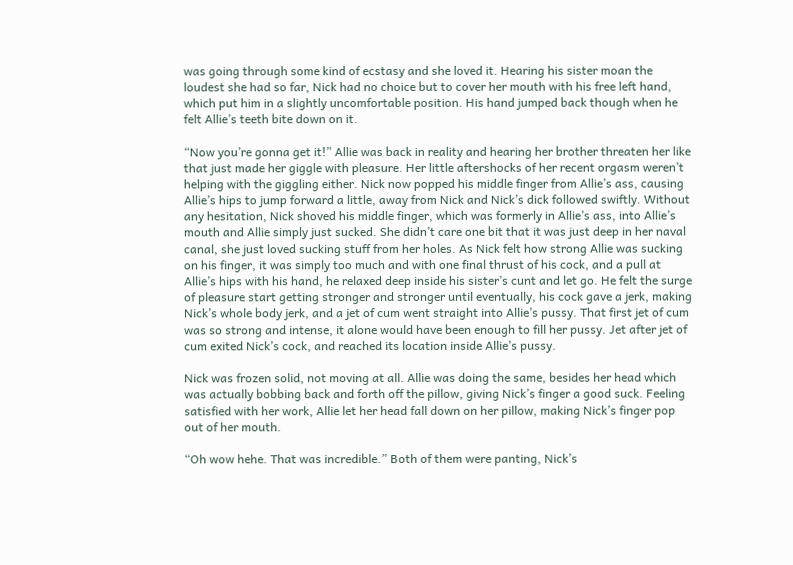was going through some kind of ecstasy and she loved it. Hearing his sister moan the loudest she had so far, Nick had no choice but to cover her mouth with his free left hand, which put him in a slightly uncomfortable position. His hand jumped back though when he felt Allie’s teeth bite down on it.

“Now you’re gonna get it!” Allie was back in reality and hearing her brother threaten her like that just made her giggle with pleasure. Her little aftershocks of her recent orgasm weren’t helping with the giggling either. Nick now popped his middle finger from Allie’s ass, causing Allie’s hips to jump forward a little, away from Nick and Nick’s dick followed swiftly. Without any hesitation, Nick shoved his middle finger, which was formerly in Allie’s ass, into Allie’s mouth and Allie simply just sucked. She didn’t care one bit that it was just deep in her naval canal, she just loved sucking stuff from her holes. As Nick felt how strong Allie was sucking on his finger, it was simply too much and with one final thrust of his cock, and a pull at Allie’s hips with his hand, he relaxed deep inside his sister’s cunt and let go. He felt the surge of pleasure start getting stronger and stronger until eventually, his cock gave a jerk, making Nick’s whole body jerk, and a jet of cum went straight into Allie’s pussy. That first jet of cum was so strong and intense, it alone would have been enough to fill her pussy. Jet after jet of cum exited Nick’s cock, and reached its location inside Allie’s pussy.

Nick was frozen solid, not moving at all. Allie was doing the same, besides her head which was actually bobbing back and forth off the pillow, giving Nick’s finger a good suck. Feeling satisfied with her work, Allie let her head fall down on her pillow, making Nick’s finger pop out of her mouth.

“Oh wow hehe. That was incredible.” Both of them were panting, Nick’s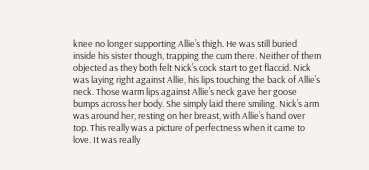knee no longer supporting Allie’s thigh. He was still buried inside his sister though, trapping the cum there. Neither of them objected as they both felt Nick’s cock start to get flaccid. Nick was laying right against Allie, his lips touching the back of Allie’s neck. Those warm lips against Allie’s neck gave her goose bumps across her body. She simply laid there smiling. Nick’s arm was around her, resting on her breast, with Allie’s hand over top. This really was a picture of perfectness when it came to love. It was really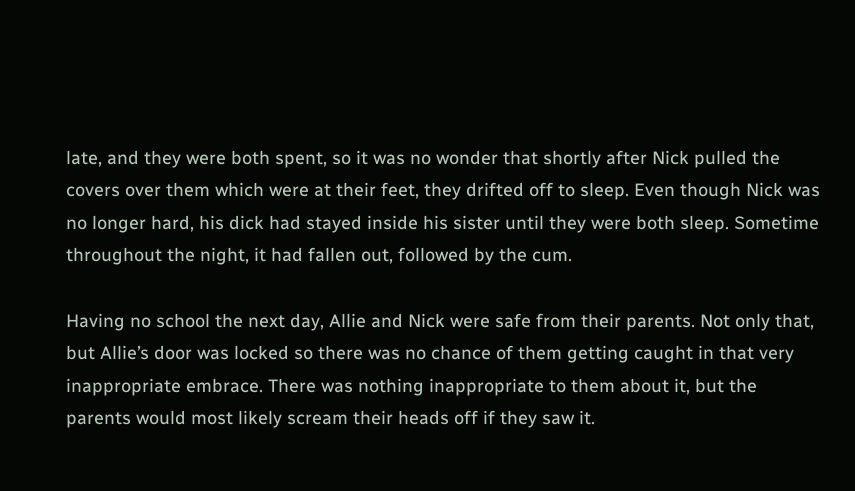late, and they were both spent, so it was no wonder that shortly after Nick pulled the covers over them which were at their feet, they drifted off to sleep. Even though Nick was no longer hard, his dick had stayed inside his sister until they were both sleep. Sometime throughout the night, it had fallen out, followed by the cum.

Having no school the next day, Allie and Nick were safe from their parents. Not only that, but Allie’s door was locked so there was no chance of them getting caught in that very inappropriate embrace. There was nothing inappropriate to them about it, but the parents would most likely scream their heads off if they saw it.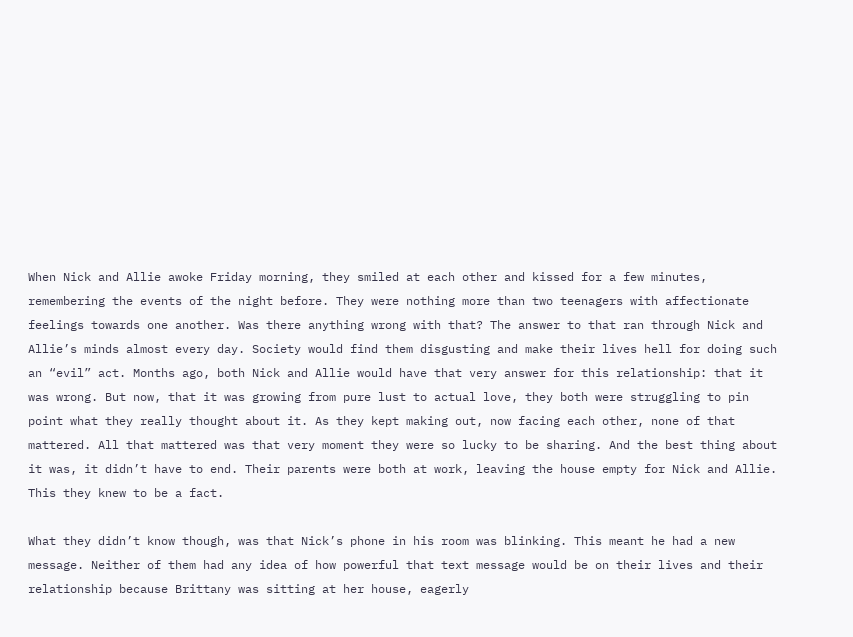When Nick and Allie awoke Friday morning, they smiled at each other and kissed for a few minutes, remembering the events of the night before. They were nothing more than two teenagers with affectionate feelings towards one another. Was there anything wrong with that? The answer to that ran through Nick and Allie’s minds almost every day. Society would find them disgusting and make their lives hell for doing such an “evil” act. Months ago, both Nick and Allie would have that very answer for this relationship: that it was wrong. But now, that it was growing from pure lust to actual love, they both were struggling to pin point what they really thought about it. As they kept making out, now facing each other, none of that mattered. All that mattered was that very moment they were so lucky to be sharing. And the best thing about it was, it didn’t have to end. Their parents were both at work, leaving the house empty for Nick and Allie. This they knew to be a fact.

What they didn’t know though, was that Nick’s phone in his room was blinking. This meant he had a new message. Neither of them had any idea of how powerful that text message would be on their lives and their relationship because Brittany was sitting at her house, eagerly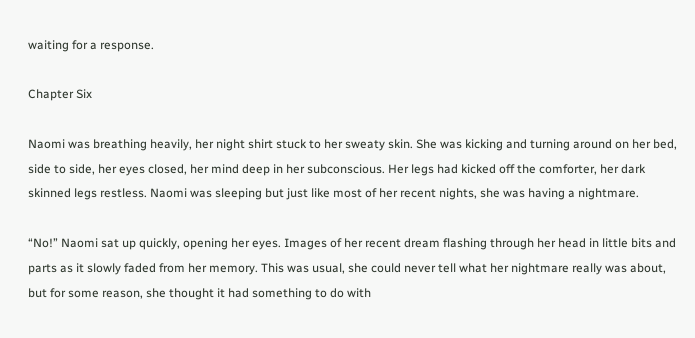waiting for a response.

Chapter Six

Naomi was breathing heavily, her night shirt stuck to her sweaty skin. She was kicking and turning around on her bed, side to side, her eyes closed, her mind deep in her subconscious. Her legs had kicked off the comforter, her dark skinned legs restless. Naomi was sleeping but just like most of her recent nights, she was having a nightmare.

“No!” Naomi sat up quickly, opening her eyes. Images of her recent dream flashing through her head in little bits and parts as it slowly faded from her memory. This was usual, she could never tell what her nightmare really was about, but for some reason, she thought it had something to do with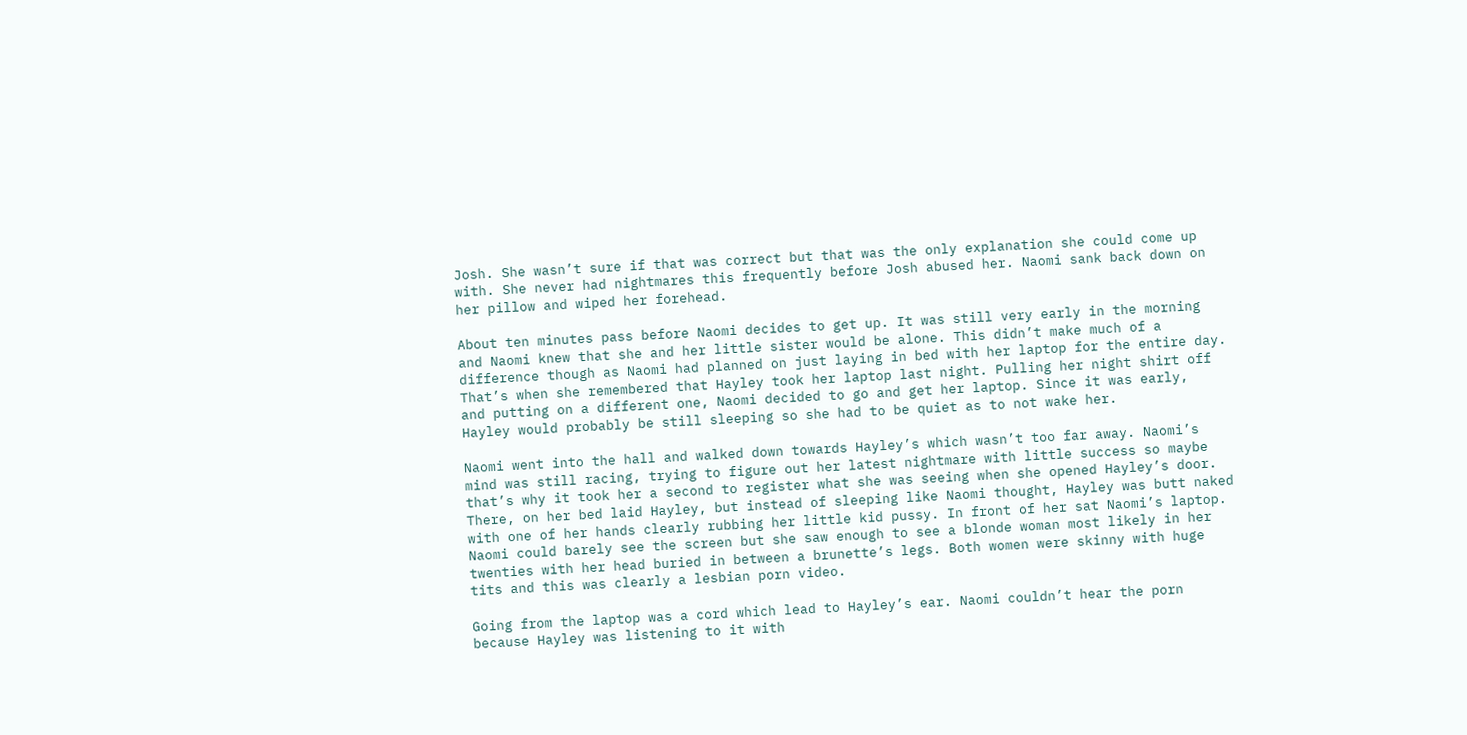Josh. She wasn’t sure if that was correct but that was the only explanation she could come up with. She never had nightmares this frequently before Josh abused her. Naomi sank back down on her pillow and wiped her forehead.

About ten minutes pass before Naomi decides to get up. It was still very early in the morning and Naomi knew that she and her little sister would be alone. This didn’t make much of a difference though as Naomi had planned on just laying in bed with her laptop for the entire day. That’s when she remembered that Hayley took her laptop last night. Pulling her night shirt off and putting on a different one, Naomi decided to go and get her laptop. Since it was early, Hayley would probably be still sleeping so she had to be quiet as to not wake her.

Naomi went into the hall and walked down towards Hayley’s which wasn’t too far away. Naomi’s mind was still racing, trying to figure out her latest nightmare with little success so maybe that’s why it took her a second to register what she was seeing when she opened Hayley’s door. There, on her bed laid Hayley, but instead of sleeping like Naomi thought, Hayley was butt naked with one of her hands clearly rubbing her little kid pussy. In front of her sat Naomi’s laptop. Naomi could barely see the screen but she saw enough to see a blonde woman most likely in her twenties with her head buried in between a brunette’s legs. Both women were skinny with huge tits and this was clearly a lesbian porn video.

Going from the laptop was a cord which lead to Hayley’s ear. Naomi couldn’t hear the porn because Hayley was listening to it with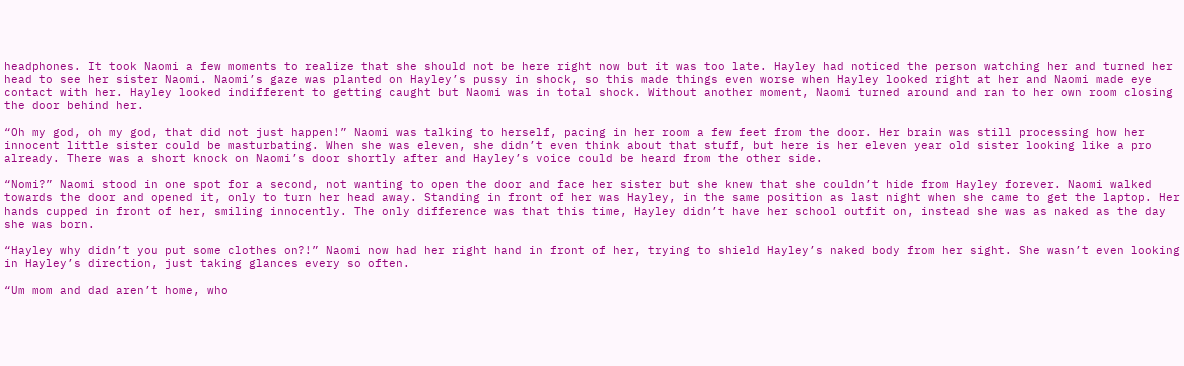headphones. It took Naomi a few moments to realize that she should not be here right now but it was too late. Hayley had noticed the person watching her and turned her head to see her sister Naomi. Naomi’s gaze was planted on Hayley’s pussy in shock, so this made things even worse when Hayley looked right at her and Naomi made eye contact with her. Hayley looked indifferent to getting caught but Naomi was in total shock. Without another moment, Naomi turned around and ran to her own room closing the door behind her.

“Oh my god, oh my god, that did not just happen!” Naomi was talking to herself, pacing in her room a few feet from the door. Her brain was still processing how her innocent little sister could be masturbating. When she was eleven, she didn’t even think about that stuff, but here is her eleven year old sister looking like a pro already. There was a short knock on Naomi’s door shortly after and Hayley’s voice could be heard from the other side.

“Nomi?” Naomi stood in one spot for a second, not wanting to open the door and face her sister but she knew that she couldn’t hide from Hayley forever. Naomi walked towards the door and opened it, only to turn her head away. Standing in front of her was Hayley, in the same position as last night when she came to get the laptop. Her hands cupped in front of her, smiling innocently. The only difference was that this time, Hayley didn’t have her school outfit on, instead she was as naked as the day she was born.

“Hayley why didn’t you put some clothes on?!” Naomi now had her right hand in front of her, trying to shield Hayley’s naked body from her sight. She wasn’t even looking in Hayley’s direction, just taking glances every so often.

“Um mom and dad aren’t home, who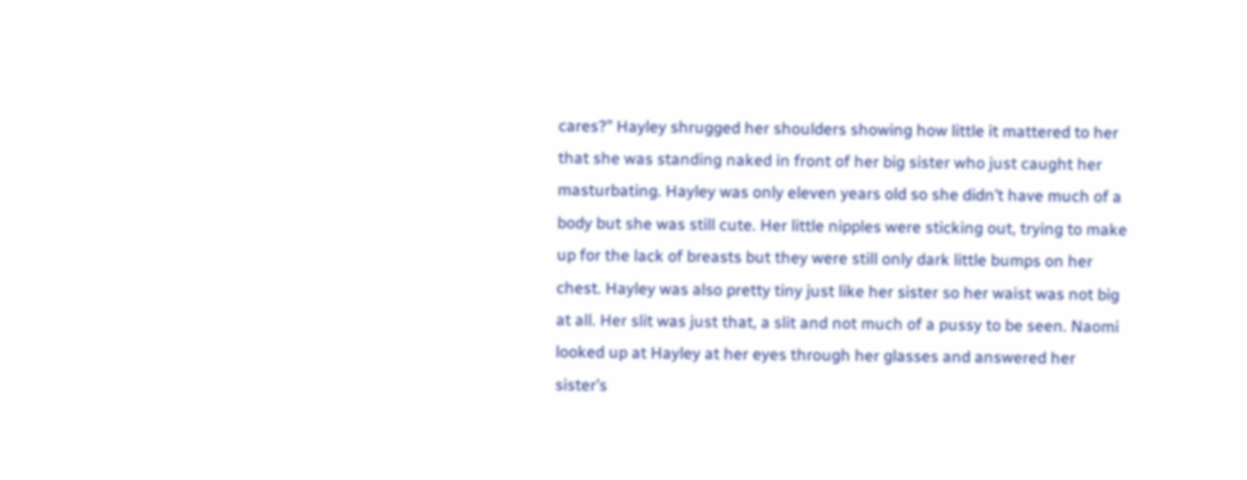cares?” Hayley shrugged her shoulders showing how little it mattered to her that she was standing naked in front of her big sister who just caught her masturbating. Hayley was only eleven years old so she didn’t have much of a body but she was still cute. Her little nipples were sticking out, trying to make up for the lack of breasts but they were still only dark little bumps on her chest. Hayley was also pretty tiny just like her sister so her waist was not big at all. Her slit was just that, a slit and not much of a pussy to be seen. Naomi looked up at Hayley at her eyes through her glasses and answered her sister’s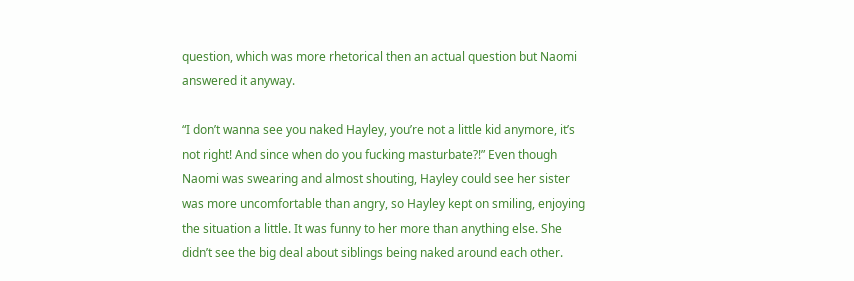question, which was more rhetorical then an actual question but Naomi answered it anyway.

“I don’t wanna see you naked Hayley, you’re not a little kid anymore, it’s not right! And since when do you fucking masturbate?!” Even though Naomi was swearing and almost shouting, Hayley could see her sister was more uncomfortable than angry, so Hayley kept on smiling, enjoying the situation a little. It was funny to her more than anything else. She didn’t see the big deal about siblings being naked around each other.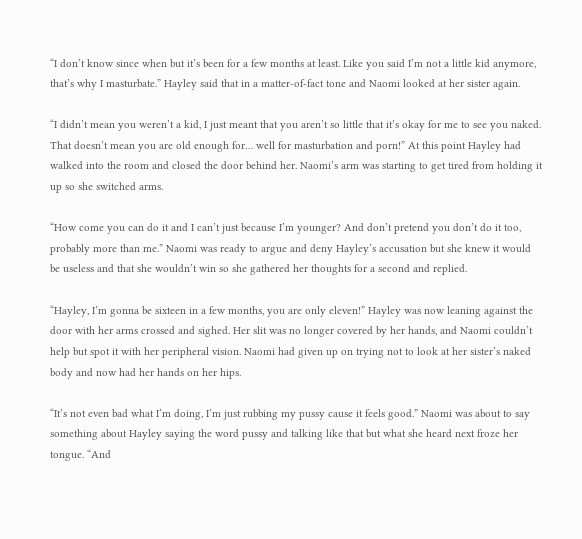“I don’t know since when but it’s been for a few months at least. Like you said I’m not a little kid anymore, that’s why I masturbate.” Hayley said that in a matter-of-fact tone and Naomi looked at her sister again.

“I didn’t mean you weren’t a kid, I just meant that you aren’t so little that it’s okay for me to see you naked. That doesn’t mean you are old enough for… well for masturbation and porn!” At this point Hayley had walked into the room and closed the door behind her. Naomi’s arm was starting to get tired from holding it up so she switched arms.

“How come you can do it and I can’t just because I’m younger? And don’t pretend you don’t do it too, probably more than me.” Naomi was ready to argue and deny Hayley’s accusation but she knew it would be useless and that she wouldn’t win so she gathered her thoughts for a second and replied.

“Hayley, I’m gonna be sixteen in a few months, you are only eleven!” Hayley was now leaning against the door with her arms crossed and sighed. Her slit was no longer covered by her hands, and Naomi couldn’t help but spot it with her peripheral vision. Naomi had given up on trying not to look at her sister’s naked body and now had her hands on her hips.

“It’s not even bad what I’m doing, I’m just rubbing my pussy cause it feels good.” Naomi was about to say something about Hayley saying the word pussy and talking like that but what she heard next froze her tongue. “And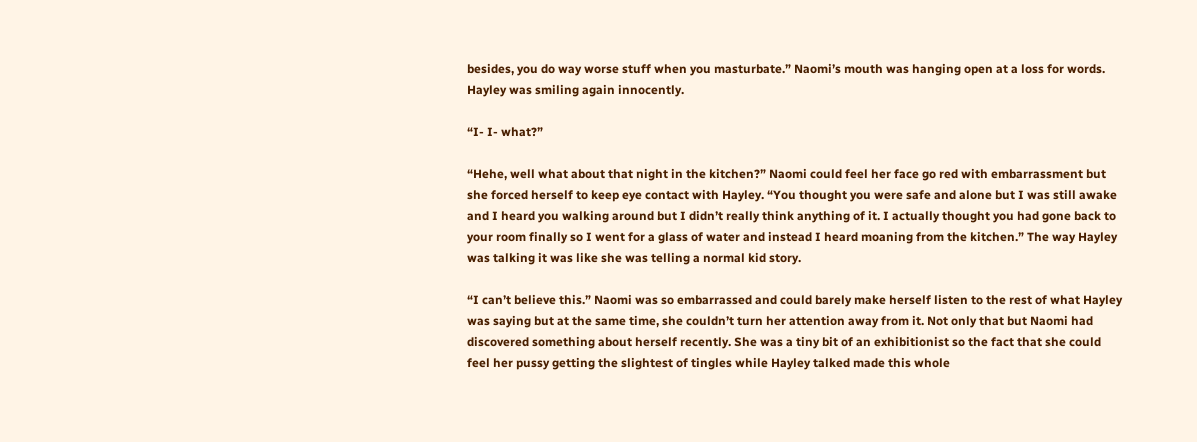besides, you do way worse stuff when you masturbate.” Naomi’s mouth was hanging open at a loss for words. Hayley was smiling again innocently.

“I- I- what?”

“Hehe, well what about that night in the kitchen?” Naomi could feel her face go red with embarrassment but she forced herself to keep eye contact with Hayley. “You thought you were safe and alone but I was still awake and I heard you walking around but I didn’t really think anything of it. I actually thought you had gone back to your room finally so I went for a glass of water and instead I heard moaning from the kitchen.” The way Hayley was talking it was like she was telling a normal kid story.

“I can’t believe this.” Naomi was so embarrassed and could barely make herself listen to the rest of what Hayley was saying but at the same time, she couldn’t turn her attention away from it. Not only that but Naomi had discovered something about herself recently. She was a tiny bit of an exhibitionist so the fact that she could feel her pussy getting the slightest of tingles while Hayley talked made this whole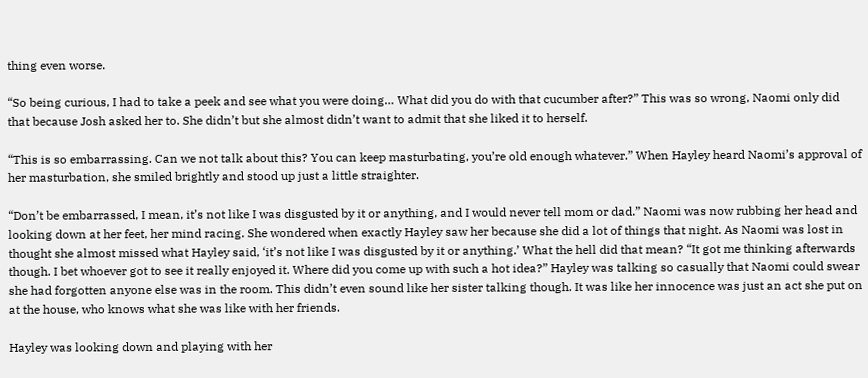thing even worse.

“So being curious, I had to take a peek and see what you were doing… What did you do with that cucumber after?” This was so wrong, Naomi only did that because Josh asked her to. She didn’t but she almost didn’t want to admit that she liked it to herself.

“This is so embarrassing. Can we not talk about this? You can keep masturbating, you’re old enough whatever.” When Hayley heard Naomi’s approval of her masturbation, she smiled brightly and stood up just a little straighter.

“Don’t be embarrassed, I mean, it’s not like I was disgusted by it or anything, and I would never tell mom or dad.” Naomi was now rubbing her head and looking down at her feet, her mind racing. She wondered when exactly Hayley saw her because she did a lot of things that night. As Naomi was lost in thought she almost missed what Hayley said, ‘it’s not like I was disgusted by it or anything.’ What the hell did that mean? “It got me thinking afterwards though. I bet whoever got to see it really enjoyed it. Where did you come up with such a hot idea?” Hayley was talking so casually that Naomi could swear she had forgotten anyone else was in the room. This didn’t even sound like her sister talking though. It was like her innocence was just an act she put on at the house, who knows what she was like with her friends.

Hayley was looking down and playing with her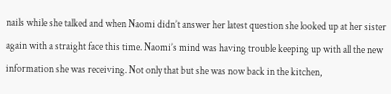nails while she talked and when Naomi didn’t answer her latest question she looked up at her sister again with a straight face this time. Naomi’s mind was having trouble keeping up with all the new information she was receiving. Not only that but she was now back in the kitchen,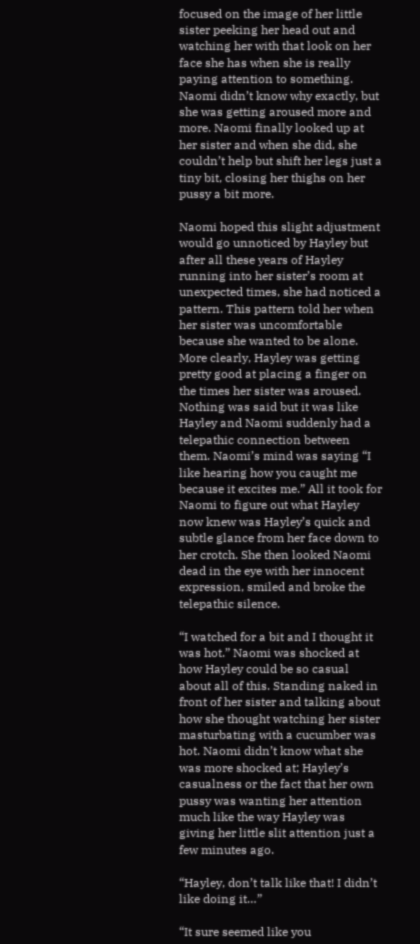focused on the image of her little sister peeking her head out and watching her with that look on her face she has when she is really paying attention to something. Naomi didn’t know why exactly, but she was getting aroused more and more. Naomi finally looked up at her sister and when she did, she couldn’t help but shift her legs just a tiny bit, closing her thighs on her pussy a bit more.

Naomi hoped this slight adjustment would go unnoticed by Hayley but after all these years of Hayley running into her sister’s room at unexpected times, she had noticed a pattern. This pattern told her when her sister was uncomfortable because she wanted to be alone. More clearly, Hayley was getting pretty good at placing a finger on the times her sister was aroused. Nothing was said but it was like Hayley and Naomi suddenly had a telepathic connection between them. Naomi’s mind was saying “I like hearing how you caught me because it excites me.” All it took for Naomi to figure out what Hayley now knew was Hayley’s quick and subtle glance from her face down to her crotch. She then looked Naomi dead in the eye with her innocent expression, smiled and broke the telepathic silence.

“I watched for a bit and I thought it was hot.” Naomi was shocked at how Hayley could be so casual about all of this. Standing naked in front of her sister and talking about how she thought watching her sister masturbating with a cucumber was hot. Naomi didn’t know what she was more shocked at; Hayley’s casualness or the fact that her own pussy was wanting her attention much like the way Hayley was giving her little slit attention just a few minutes ago.

“Hayley, don’t talk like that! I didn’t like doing it…”

“It sure seemed like you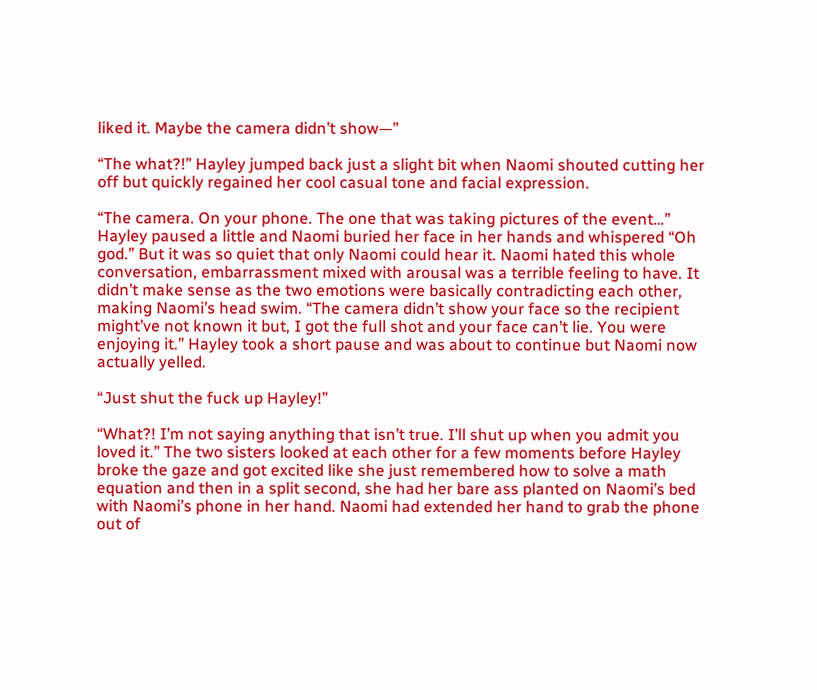liked it. Maybe the camera didn’t show—”

“The what?!” Hayley jumped back just a slight bit when Naomi shouted cutting her off but quickly regained her cool casual tone and facial expression.

“The camera. On your phone. The one that was taking pictures of the event…” Hayley paused a little and Naomi buried her face in her hands and whispered “Oh god.” But it was so quiet that only Naomi could hear it. Naomi hated this whole conversation, embarrassment mixed with arousal was a terrible feeling to have. It didn’t make sense as the two emotions were basically contradicting each other, making Naomi’s head swim. “The camera didn’t show your face so the recipient might’ve not known it but, I got the full shot and your face can’t lie. You were enjoying it.” Hayley took a short pause and was about to continue but Naomi now actually yelled.

“Just shut the fuck up Hayley!”

“What?! I’m not saying anything that isn’t true. I’ll shut up when you admit you loved it.” The two sisters looked at each other for a few moments before Hayley broke the gaze and got excited like she just remembered how to solve a math equation and then in a split second, she had her bare ass planted on Naomi’s bed with Naomi’s phone in her hand. Naomi had extended her hand to grab the phone out of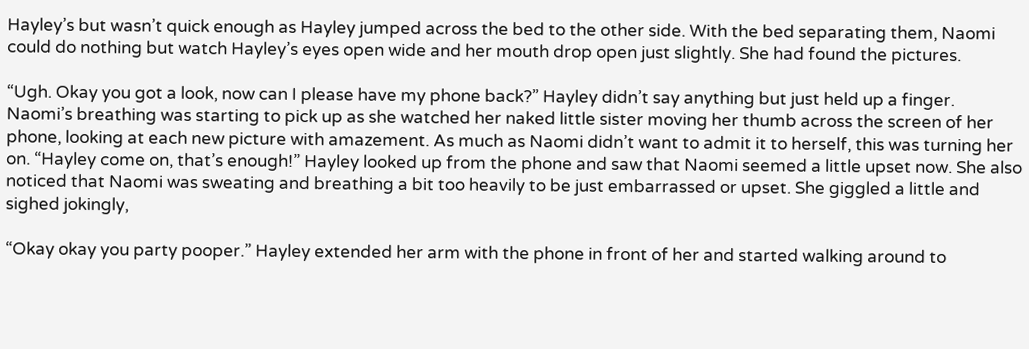Hayley’s but wasn’t quick enough as Hayley jumped across the bed to the other side. With the bed separating them, Naomi could do nothing but watch Hayley’s eyes open wide and her mouth drop open just slightly. She had found the pictures.

“Ugh. Okay you got a look, now can I please have my phone back?” Hayley didn’t say anything but just held up a finger. Naomi’s breathing was starting to pick up as she watched her naked little sister moving her thumb across the screen of her phone, looking at each new picture with amazement. As much as Naomi didn’t want to admit it to herself, this was turning her on. “Hayley come on, that’s enough!” Hayley looked up from the phone and saw that Naomi seemed a little upset now. She also noticed that Naomi was sweating and breathing a bit too heavily to be just embarrassed or upset. She giggled a little and sighed jokingly,

“Okay okay you party pooper.” Hayley extended her arm with the phone in front of her and started walking around to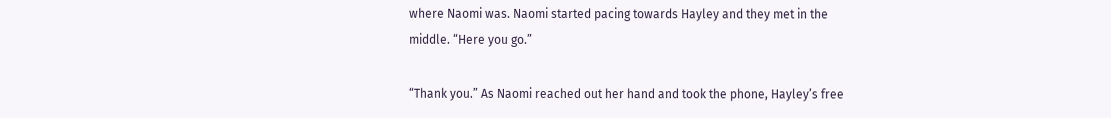where Naomi was. Naomi started pacing towards Hayley and they met in the middle. “Here you go.”

“Thank you.” As Naomi reached out her hand and took the phone, Hayley’s free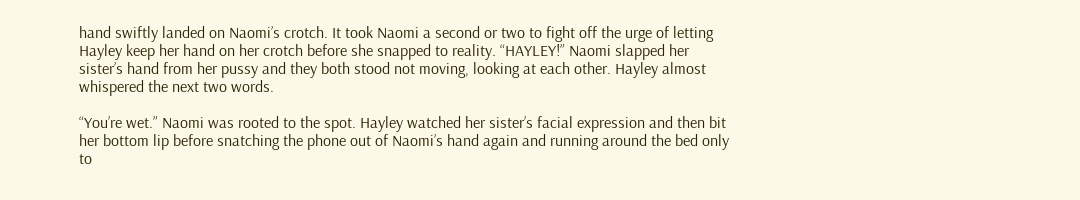hand swiftly landed on Naomi’s crotch. It took Naomi a second or two to fight off the urge of letting Hayley keep her hand on her crotch before she snapped to reality. “HAYLEY!” Naomi slapped her sister’s hand from her pussy and they both stood not moving, looking at each other. Hayley almost whispered the next two words.

“You’re wet.” Naomi was rooted to the spot. Hayley watched her sister’s facial expression and then bit her bottom lip before snatching the phone out of Naomi’s hand again and running around the bed only to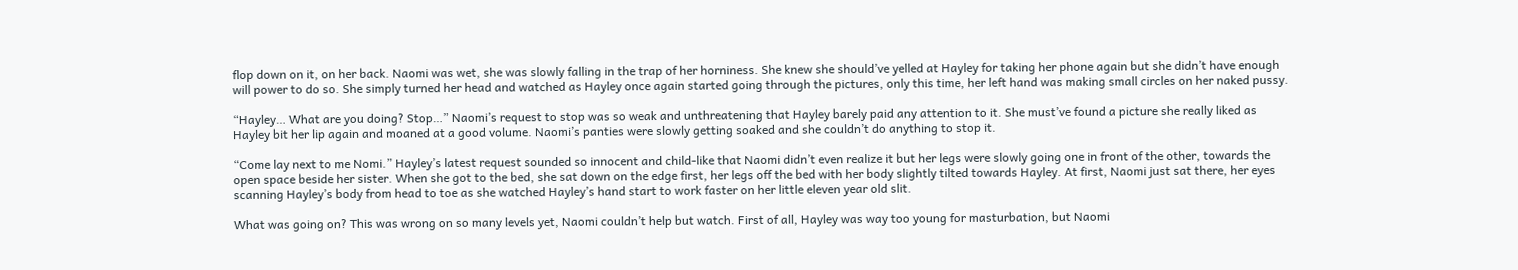flop down on it, on her back. Naomi was wet, she was slowly falling in the trap of her horniness. She knew she should’ve yelled at Hayley for taking her phone again but she didn’t have enough will power to do so. She simply turned her head and watched as Hayley once again started going through the pictures, only this time, her left hand was making small circles on her naked pussy.

“Hayley… What are you doing? Stop…” Naomi’s request to stop was so weak and unthreatening that Hayley barely paid any attention to it. She must’ve found a picture she really liked as Hayley bit her lip again and moaned at a good volume. Naomi’s panties were slowly getting soaked and she couldn’t do anything to stop it.

“Come lay next to me Nomi.” Hayley’s latest request sounded so innocent and child-like that Naomi didn’t even realize it but her legs were slowly going one in front of the other, towards the open space beside her sister. When she got to the bed, she sat down on the edge first, her legs off the bed with her body slightly tilted towards Hayley. At first, Naomi just sat there, her eyes scanning Hayley’s body from head to toe as she watched Hayley’s hand start to work faster on her little eleven year old slit.

What was going on? This was wrong on so many levels yet, Naomi couldn’t help but watch. First of all, Hayley was way too young for masturbation, but Naomi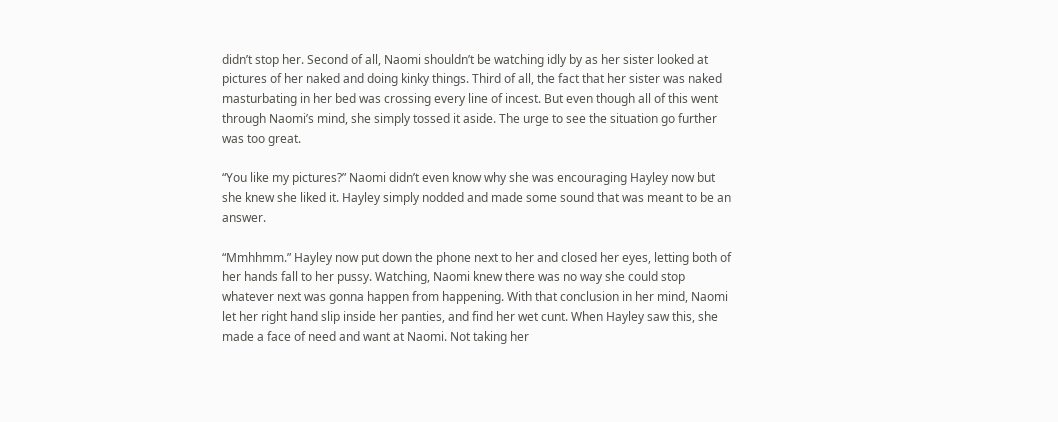didn’t stop her. Second of all, Naomi shouldn’t be watching idly by as her sister looked at pictures of her naked and doing kinky things. Third of all, the fact that her sister was naked masturbating in her bed was crossing every line of incest. But even though all of this went through Naomi’s mind, she simply tossed it aside. The urge to see the situation go further was too great.

“You like my pictures?” Naomi didn’t even know why she was encouraging Hayley now but she knew she liked it. Hayley simply nodded and made some sound that was meant to be an answer.

“Mmhhmm.” Hayley now put down the phone next to her and closed her eyes, letting both of her hands fall to her pussy. Watching, Naomi knew there was no way she could stop whatever next was gonna happen from happening. With that conclusion in her mind, Naomi let her right hand slip inside her panties, and find her wet cunt. When Hayley saw this, she made a face of need and want at Naomi. Not taking her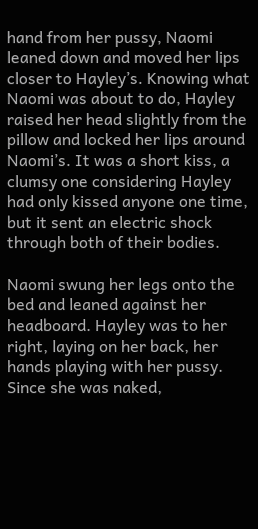hand from her pussy, Naomi leaned down and moved her lips closer to Hayley’s. Knowing what Naomi was about to do, Hayley raised her head slightly from the pillow and locked her lips around Naomi’s. It was a short kiss, a clumsy one considering Hayley had only kissed anyone one time, but it sent an electric shock through both of their bodies.

Naomi swung her legs onto the bed and leaned against her headboard. Hayley was to her right, laying on her back, her hands playing with her pussy. Since she was naked,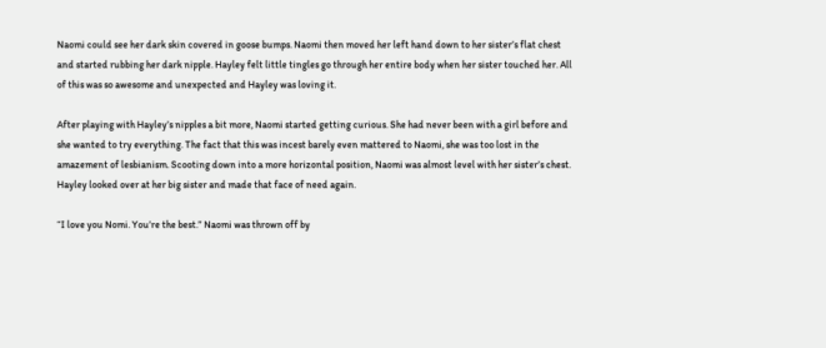Naomi could see her dark skin covered in goose bumps. Naomi then moved her left hand down to her sister’s flat chest and started rubbing her dark nipple. Hayley felt little tingles go through her entire body when her sister touched her. All of this was so awesome and unexpected and Hayley was loving it.

After playing with Hayley’s nipples a bit more, Naomi started getting curious. She had never been with a girl before and she wanted to try everything. The fact that this was incest barely even mattered to Naomi, she was too lost in the amazement of lesbianism. Scooting down into a more horizontal position, Naomi was almost level with her sister’s chest. Hayley looked over at her big sister and made that face of need again.

“I love you Nomi. You’re the best.” Naomi was thrown off by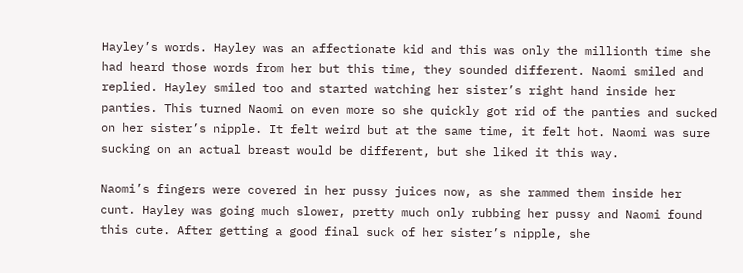Hayley’s words. Hayley was an affectionate kid and this was only the millionth time she had heard those words from her but this time, they sounded different. Naomi smiled and replied. Hayley smiled too and started watching her sister’s right hand inside her panties. This turned Naomi on even more so she quickly got rid of the panties and sucked on her sister’s nipple. It felt weird but at the same time, it felt hot. Naomi was sure sucking on an actual breast would be different, but she liked it this way.

Naomi’s fingers were covered in her pussy juices now, as she rammed them inside her cunt. Hayley was going much slower, pretty much only rubbing her pussy and Naomi found this cute. After getting a good final suck of her sister’s nipple, she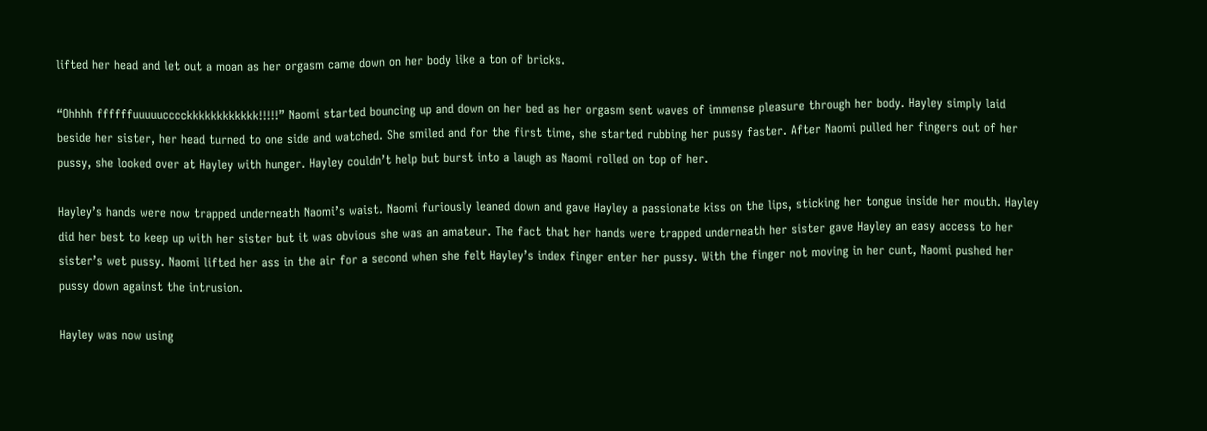lifted her head and let out a moan as her orgasm came down on her body like a ton of bricks.

“Ohhhh ffffffuuuuucccckkkkkkkkkkkk!!!!!” Naomi started bouncing up and down on her bed as her orgasm sent waves of immense pleasure through her body. Hayley simply laid beside her sister, her head turned to one side and watched. She smiled and for the first time, she started rubbing her pussy faster. After Naomi pulled her fingers out of her pussy, she looked over at Hayley with hunger. Hayley couldn’t help but burst into a laugh as Naomi rolled on top of her.

Hayley’s hands were now trapped underneath Naomi’s waist. Naomi furiously leaned down and gave Hayley a passionate kiss on the lips, sticking her tongue inside her mouth. Hayley did her best to keep up with her sister but it was obvious she was an amateur. The fact that her hands were trapped underneath her sister gave Hayley an easy access to her sister’s wet pussy. Naomi lifted her ass in the air for a second when she felt Hayley’s index finger enter her pussy. With the finger not moving in her cunt, Naomi pushed her pussy down against the intrusion.

Hayley was now using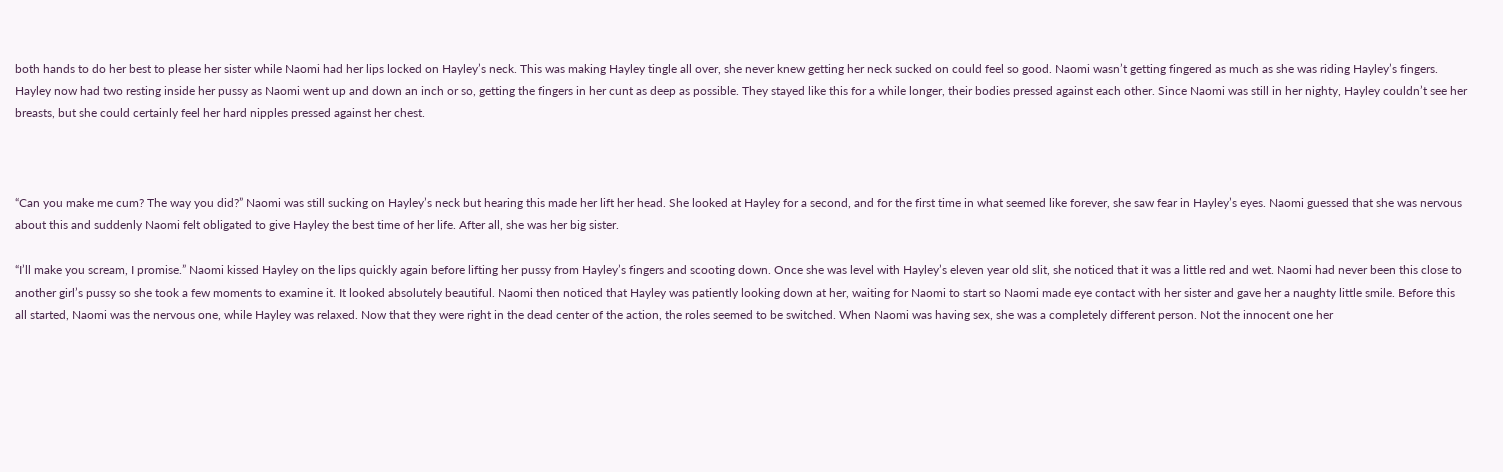both hands to do her best to please her sister while Naomi had her lips locked on Hayley’s neck. This was making Hayley tingle all over, she never knew getting her neck sucked on could feel so good. Naomi wasn’t getting fingered as much as she was riding Hayley’s fingers. Hayley now had two resting inside her pussy as Naomi went up and down an inch or so, getting the fingers in her cunt as deep as possible. They stayed like this for a while longer, their bodies pressed against each other. Since Naomi was still in her nighty, Hayley couldn’t see her breasts, but she could certainly feel her hard nipples pressed against her chest.



“Can you make me cum? The way you did?” Naomi was still sucking on Hayley’s neck but hearing this made her lift her head. She looked at Hayley for a second, and for the first time in what seemed like forever, she saw fear in Hayley’s eyes. Naomi guessed that she was nervous about this and suddenly Naomi felt obligated to give Hayley the best time of her life. After all, she was her big sister.

“I’ll make you scream, I promise.” Naomi kissed Hayley on the lips quickly again before lifting her pussy from Hayley’s fingers and scooting down. Once she was level with Hayley’s eleven year old slit, she noticed that it was a little red and wet. Naomi had never been this close to another girl’s pussy so she took a few moments to examine it. It looked absolutely beautiful. Naomi then noticed that Hayley was patiently looking down at her, waiting for Naomi to start so Naomi made eye contact with her sister and gave her a naughty little smile. Before this all started, Naomi was the nervous one, while Hayley was relaxed. Now that they were right in the dead center of the action, the roles seemed to be switched. When Naomi was having sex, she was a completely different person. Not the innocent one her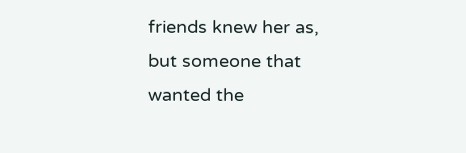friends knew her as, but someone that wanted the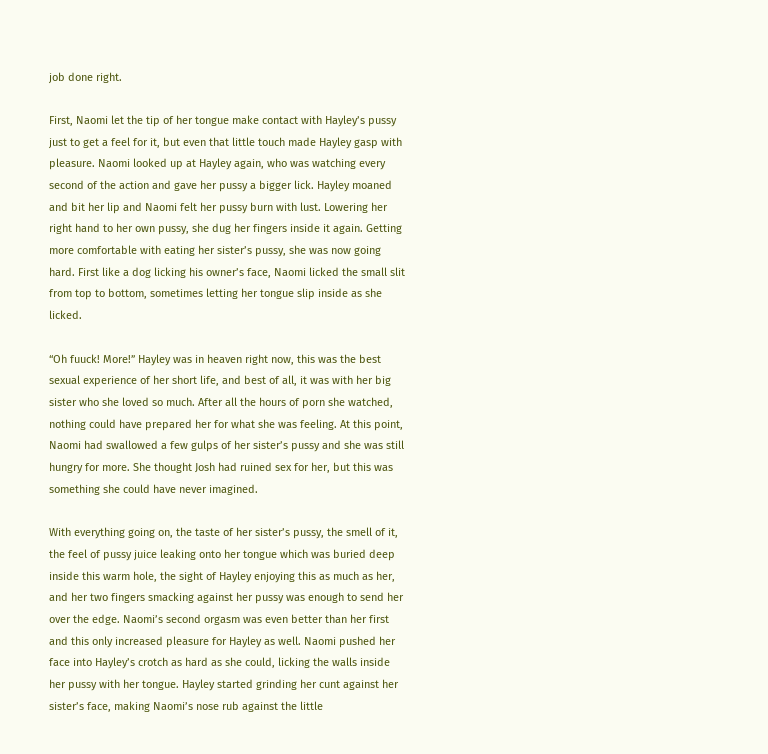job done right.

First, Naomi let the tip of her tongue make contact with Hayley’s pussy just to get a feel for it, but even that little touch made Hayley gasp with pleasure. Naomi looked up at Hayley again, who was watching every second of the action and gave her pussy a bigger lick. Hayley moaned and bit her lip and Naomi felt her pussy burn with lust. Lowering her right hand to her own pussy, she dug her fingers inside it again. Getting more comfortable with eating her sister’s pussy, she was now going hard. First like a dog licking his owner’s face, Naomi licked the small slit from top to bottom, sometimes letting her tongue slip inside as she licked.

“Oh fuuck! More!” Hayley was in heaven right now, this was the best sexual experience of her short life, and best of all, it was with her big sister who she loved so much. After all the hours of porn she watched, nothing could have prepared her for what she was feeling. At this point, Naomi had swallowed a few gulps of her sister’s pussy and she was still hungry for more. She thought Josh had ruined sex for her, but this was something she could have never imagined.

With everything going on, the taste of her sister’s pussy, the smell of it, the feel of pussy juice leaking onto her tongue which was buried deep inside this warm hole, the sight of Hayley enjoying this as much as her, and her two fingers smacking against her pussy was enough to send her over the edge. Naomi’s second orgasm was even better than her first and this only increased pleasure for Hayley as well. Naomi pushed her face into Hayley’s crotch as hard as she could, licking the walls inside her pussy with her tongue. Hayley started grinding her cunt against her sister’s face, making Naomi’s nose rub against the little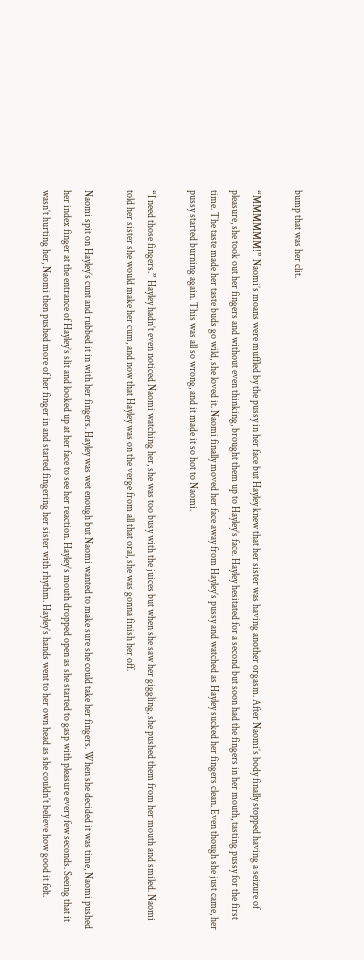bump that was her clit.

“MMMMMM!” Naomi’s moans were muffled by the pussy in her face but Hayley knew that her sister was having another orgasm. After Naomi’s body finally stopped having a seizure of pleasure, she took out her fingers and without even thinking, brought them up to Hayley’s face. Hayley hesitated for a second but soon had the fingers in her mouth, tasting pussy for the first time. The taste made her taste buds go wild, she loved it. Naomi finally moved her face away from Hayley’s pussy and watched as Hayley sucked her fingers clean. Even though she just came, her pussy started burning again. This was all so wrong, and it made it so hot to Naomi.

“I need those fingers.” Hayley hadn’t even noticed Naomi watching her, she was too busy with the juices but when she saw her giggling, she pushed them from her mouth and smiled. Naomi told her sister she would make her cum, and now that Hayley was on the verge from all that oral, she was gonna finish her off.

Naomi spit on Hayley’s cunt and rubbed it in with her fingers. Hayley was wet enough but Naomi wanted to make sure she could take her fingers. When she decided it was time, Naomi pushed her index finger at the entrance of Hayley’s slit and looked up at her face to see her reaction. Hayley’s mouth dropped open as she started to gasp with pleasure every few seconds. Seeing that it wasn’t hurting her, Naomi then pushed more of her finger in and started fingering her sister with rhythm. Hayley’s hands went to her own head as she couldn’t believe how good it felt.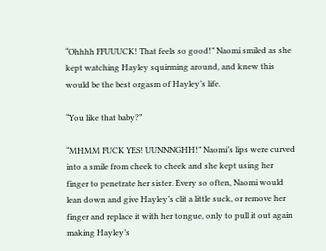“Ohhhh FFUUUCK! That feels so good!” Naomi smiled as she kept watching Hayley squirming around, and knew this would be the best orgasm of Hayley’s life.

“You like that baby?”

“MHMM FUCK YES! UUNNNGHH!” Naomi’s lips were curved into a smile from cheek to cheek and she kept using her finger to penetrate her sister. Every so often, Naomi would lean down and give Hayley’s clit a little suck, or remove her finger and replace it with her tongue, only to pull it out again making Hayley’s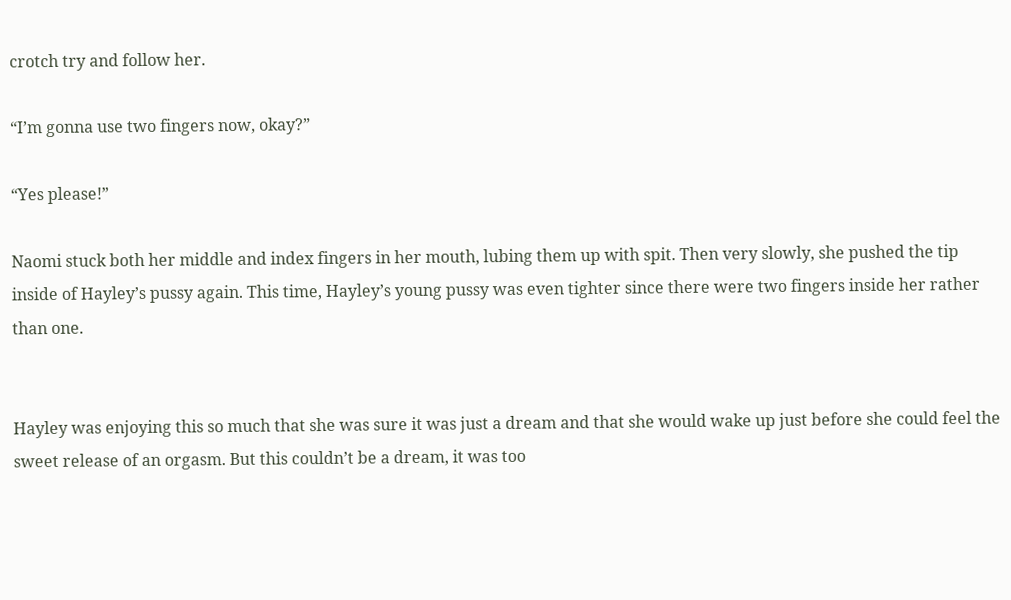crotch try and follow her.

“I’m gonna use two fingers now, okay?”

“Yes please!”

Naomi stuck both her middle and index fingers in her mouth, lubing them up with spit. Then very slowly, she pushed the tip inside of Hayley’s pussy again. This time, Hayley’s young pussy was even tighter since there were two fingers inside her rather than one.


Hayley was enjoying this so much that she was sure it was just a dream and that she would wake up just before she could feel the sweet release of an orgasm. But this couldn’t be a dream, it was too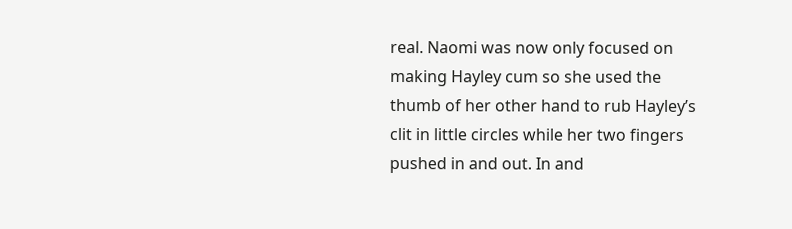real. Naomi was now only focused on making Hayley cum so she used the thumb of her other hand to rub Hayley’s clit in little circles while her two fingers pushed in and out. In and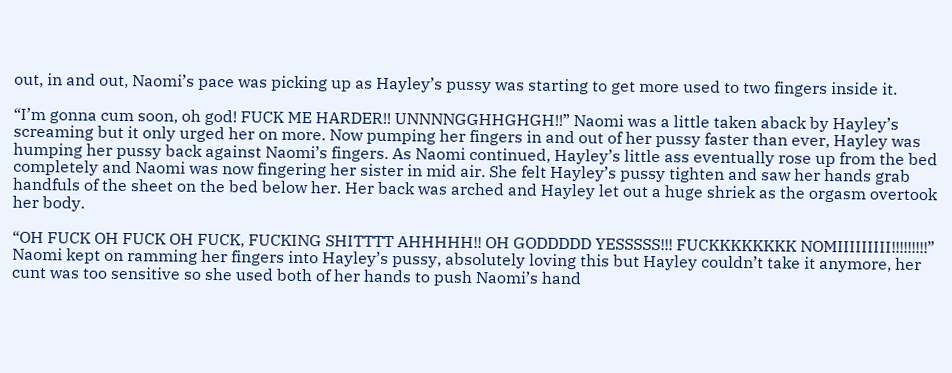out, in and out, Naomi’s pace was picking up as Hayley’s pussy was starting to get more used to two fingers inside it.

“I’m gonna cum soon, oh god! FUCK ME HARDER!! UNNNNGGHHGHGH!!” Naomi was a little taken aback by Hayley’s screaming but it only urged her on more. Now pumping her fingers in and out of her pussy faster than ever, Hayley was humping her pussy back against Naomi’s fingers. As Naomi continued, Hayley’s little ass eventually rose up from the bed completely and Naomi was now fingering her sister in mid air. She felt Hayley’s pussy tighten and saw her hands grab handfuls of the sheet on the bed below her. Her back was arched and Hayley let out a huge shriek as the orgasm overtook her body.

“OH FUCK OH FUCK OH FUCK, FUCKING SHITTTT AHHHHH!! OH GODDDDD YESSSSS!!! FUCKKKKKKKK NOMIIIIIIIII!!!!!!!!!” Naomi kept on ramming her fingers into Hayley’s pussy, absolutely loving this but Hayley couldn’t take it anymore, her cunt was too sensitive so she used both of her hands to push Naomi’s hand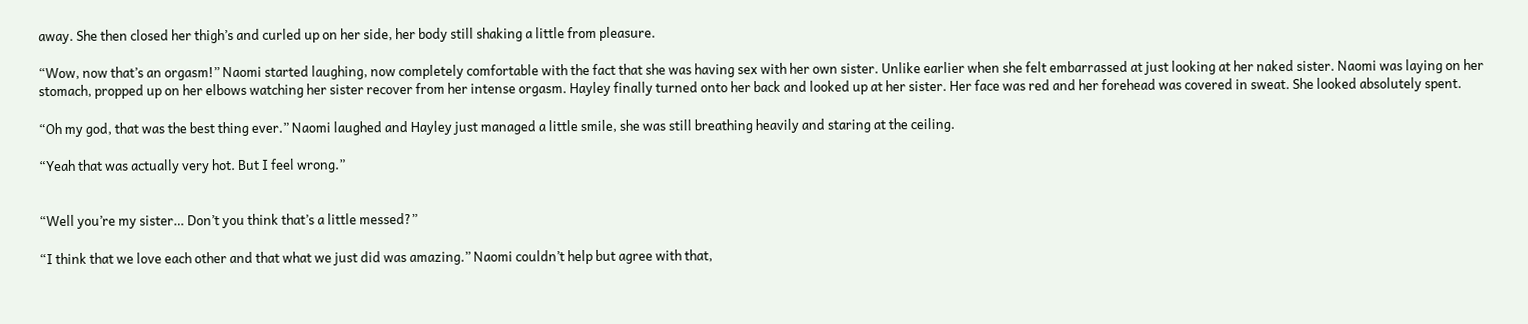away. She then closed her thigh’s and curled up on her side, her body still shaking a little from pleasure.

“Wow, now that’s an orgasm!” Naomi started laughing, now completely comfortable with the fact that she was having sex with her own sister. Unlike earlier when she felt embarrassed at just looking at her naked sister. Naomi was laying on her stomach, propped up on her elbows watching her sister recover from her intense orgasm. Hayley finally turned onto her back and looked up at her sister. Her face was red and her forehead was covered in sweat. She looked absolutely spent.

“Oh my god, that was the best thing ever.” Naomi laughed and Hayley just managed a little smile, she was still breathing heavily and staring at the ceiling.

“Yeah that was actually very hot. But I feel wrong.”


“Well you’re my sister… Don’t you think that’s a little messed?”

“I think that we love each other and that what we just did was amazing.” Naomi couldn’t help but agree with that,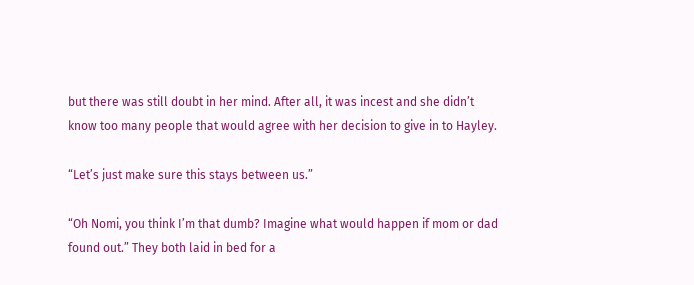but there was still doubt in her mind. After all, it was incest and she didn’t know too many people that would agree with her decision to give in to Hayley.

“Let’s just make sure this stays between us.”

“Oh Nomi, you think I’m that dumb? Imagine what would happen if mom or dad found out.” They both laid in bed for a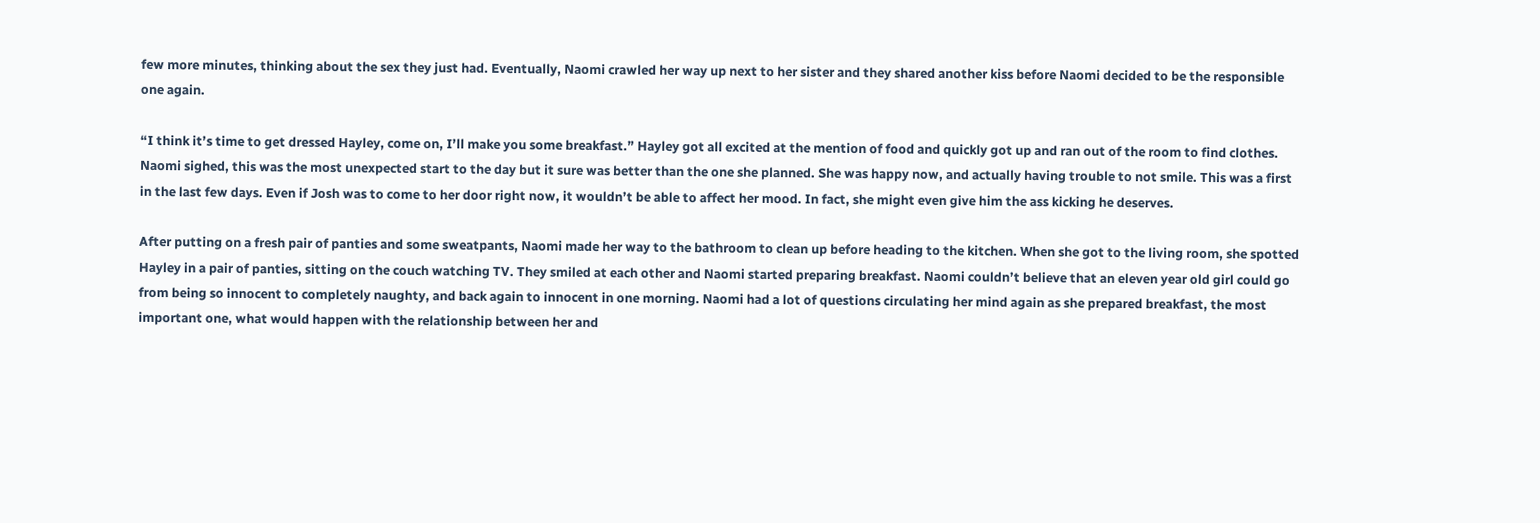few more minutes, thinking about the sex they just had. Eventually, Naomi crawled her way up next to her sister and they shared another kiss before Naomi decided to be the responsible one again.

“I think it’s time to get dressed Hayley, come on, I’ll make you some breakfast.” Hayley got all excited at the mention of food and quickly got up and ran out of the room to find clothes. Naomi sighed, this was the most unexpected start to the day but it sure was better than the one she planned. She was happy now, and actually having trouble to not smile. This was a first in the last few days. Even if Josh was to come to her door right now, it wouldn’t be able to affect her mood. In fact, she might even give him the ass kicking he deserves.

After putting on a fresh pair of panties and some sweatpants, Naomi made her way to the bathroom to clean up before heading to the kitchen. When she got to the living room, she spotted Hayley in a pair of panties, sitting on the couch watching TV. They smiled at each other and Naomi started preparing breakfast. Naomi couldn’t believe that an eleven year old girl could go from being so innocent to completely naughty, and back again to innocent in one morning. Naomi had a lot of questions circulating her mind again as she prepared breakfast, the most important one, what would happen with the relationship between her and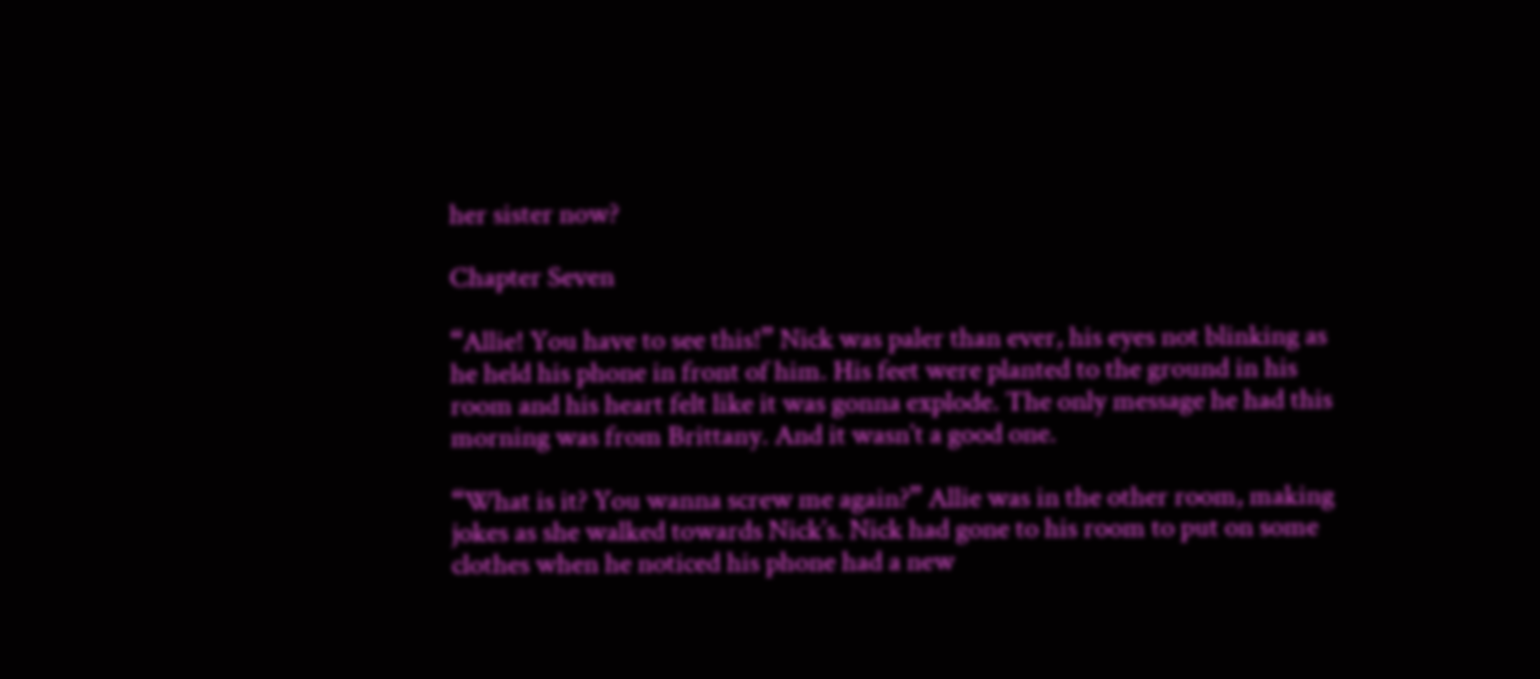her sister now?

Chapter Seven

“Allie! You have to see this!” Nick was paler than ever, his eyes not blinking as he held his phone in front of him. His feet were planted to the ground in his room and his heart felt like it was gonna explode. The only message he had this morning was from Brittany. And it wasn’t a good one.

“What is it? You wanna screw me again?” Allie was in the other room, making jokes as she walked towards Nick’s. Nick had gone to his room to put on some clothes when he noticed his phone had a new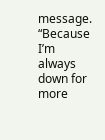message. “Because I’m always down for more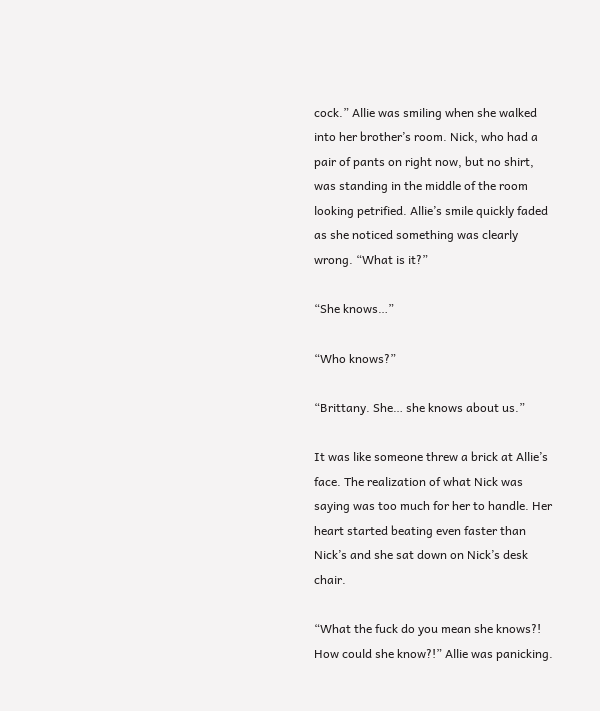cock.” Allie was smiling when she walked into her brother’s room. Nick, who had a pair of pants on right now, but no shirt, was standing in the middle of the room looking petrified. Allie’s smile quickly faded as she noticed something was clearly wrong. “What is it?”

“She knows…”

“Who knows?”

“Brittany. She… she knows about us.”

It was like someone threw a brick at Allie’s face. The realization of what Nick was saying was too much for her to handle. Her heart started beating even faster than Nick’s and she sat down on Nick’s desk chair.

“What the fuck do you mean she knows?! How could she know?!” Allie was panicking.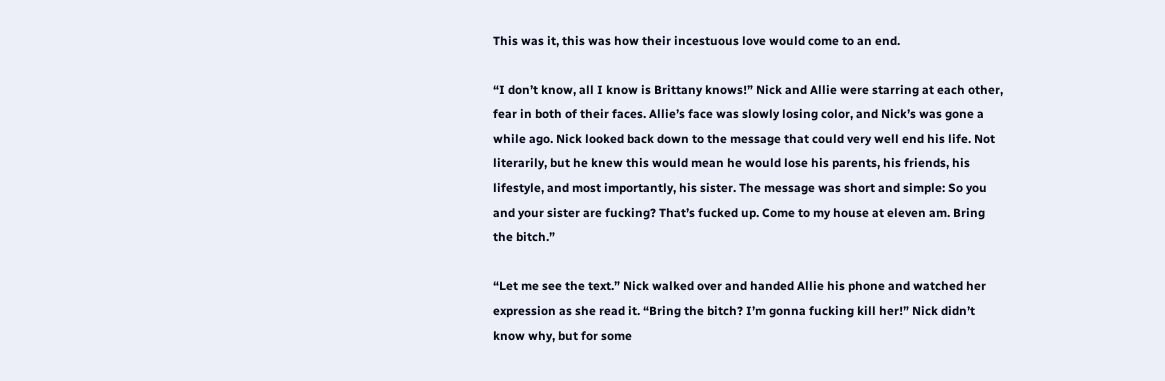This was it, this was how their incestuous love would come to an end.

“I don’t know, all I know is Brittany knows!” Nick and Allie were starring at each other, fear in both of their faces. Allie’s face was slowly losing color, and Nick’s was gone a while ago. Nick looked back down to the message that could very well end his life. Not literarily, but he knew this would mean he would lose his parents, his friends, his lifestyle, and most importantly, his sister. The message was short and simple: So you and your sister are fucking? That’s fucked up. Come to my house at eleven am. Bring the bitch.”

“Let me see the text.” Nick walked over and handed Allie his phone and watched her expression as she read it. “Bring the bitch? I’m gonna fucking kill her!” Nick didn’t know why, but for some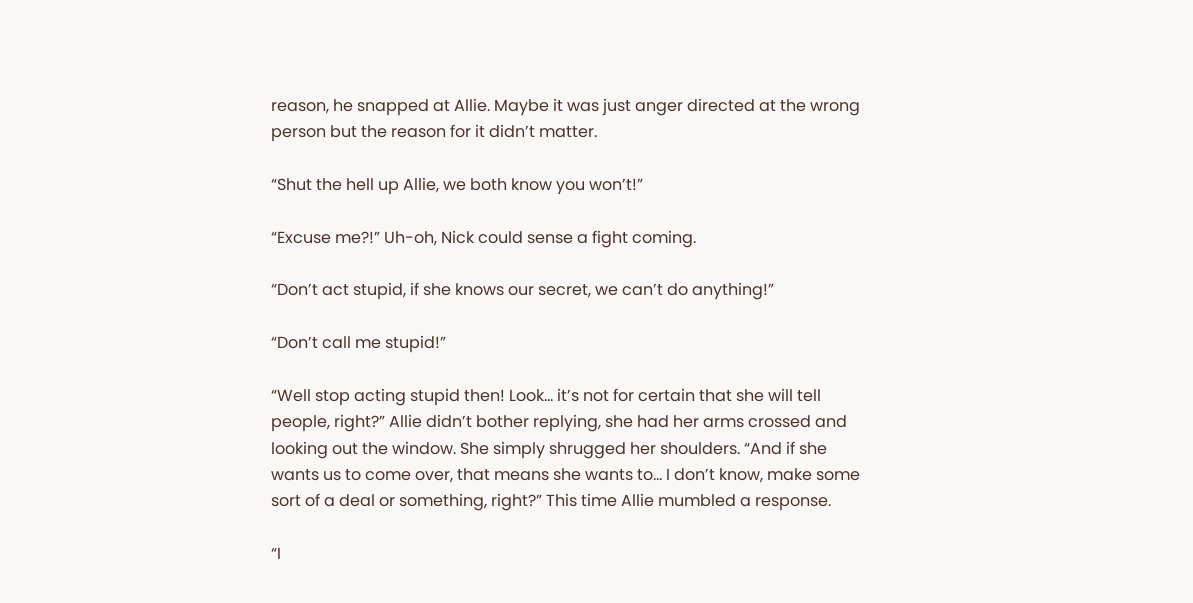reason, he snapped at Allie. Maybe it was just anger directed at the wrong person but the reason for it didn’t matter.

“Shut the hell up Allie, we both know you won’t!”

“Excuse me?!” Uh-oh, Nick could sense a fight coming.

“Don’t act stupid, if she knows our secret, we can’t do anything!”

“Don’t call me stupid!”

“Well stop acting stupid then! Look… it’s not for certain that she will tell people, right?” Allie didn’t bother replying, she had her arms crossed and looking out the window. She simply shrugged her shoulders. “And if she wants us to come over, that means she wants to… I don’t know, make some sort of a deal or something, right?” This time Allie mumbled a response.

“I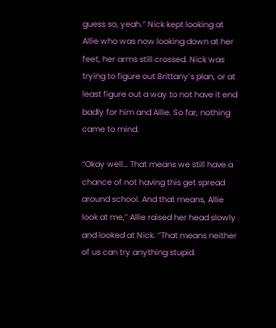guess so, yeah.” Nick kept looking at Allie who was now looking down at her feet, her arms still crossed. Nick was trying to figure out Brittany’s plan, or at least figure out a way to not have it end badly for him and Allie. So far, nothing came to mind.

“Okay well… That means we still have a chance of not having this get spread around school. And that means, Allie look at me,” Allie raised her head slowly and looked at Nick. “That means neither of us can try anything stupid.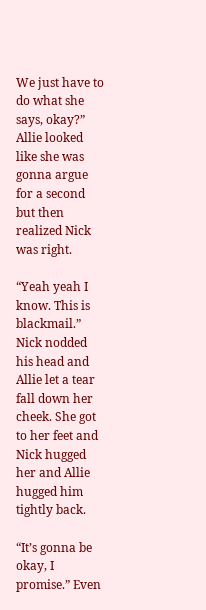We just have to do what she says, okay?” Allie looked like she was gonna argue for a second but then realized Nick was right.

“Yeah yeah I know. This is blackmail.” Nick nodded his head and Allie let a tear fall down her cheek. She got to her feet and Nick hugged her and Allie hugged him tightly back.

“It’s gonna be okay, I promise.” Even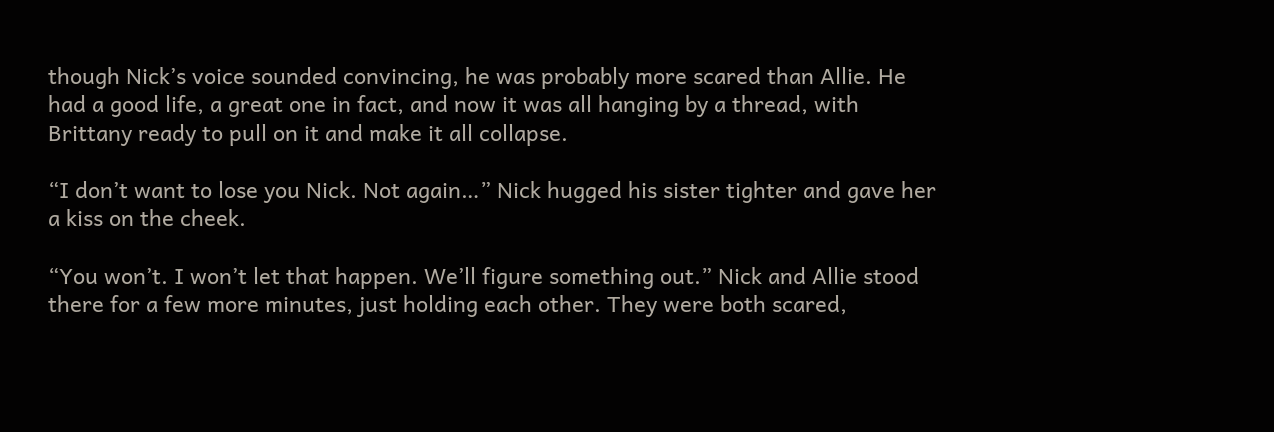though Nick’s voice sounded convincing, he was probably more scared than Allie. He had a good life, a great one in fact, and now it was all hanging by a thread, with Brittany ready to pull on it and make it all collapse.

“I don’t want to lose you Nick. Not again…” Nick hugged his sister tighter and gave her a kiss on the cheek.

“You won’t. I won’t let that happen. We’ll figure something out.” Nick and Allie stood there for a few more minutes, just holding each other. They were both scared,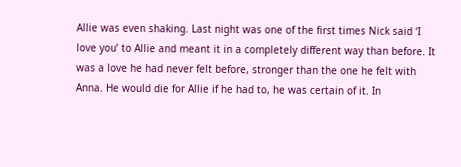Allie was even shaking. Last night was one of the first times Nick said ‘I love you’ to Allie and meant it in a completely different way than before. It was a love he had never felt before, stronger than the one he felt with Anna. He would die for Allie if he had to, he was certain of it. In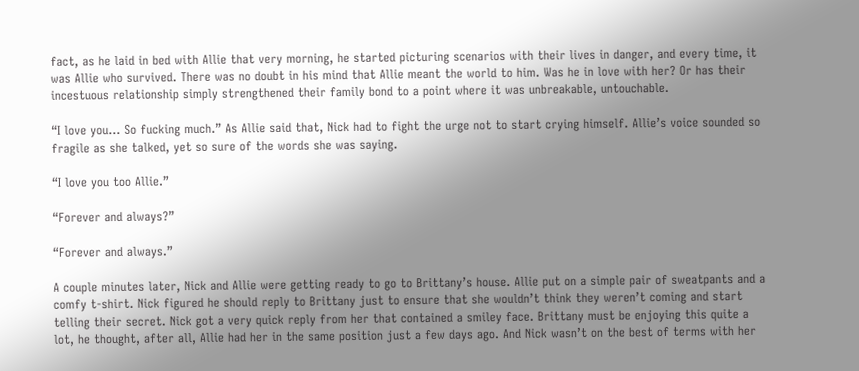fact, as he laid in bed with Allie that very morning, he started picturing scenarios with their lives in danger, and every time, it was Allie who survived. There was no doubt in his mind that Allie meant the world to him. Was he in love with her? Or has their incestuous relationship simply strengthened their family bond to a point where it was unbreakable, untouchable.

“I love you… So fucking much.” As Allie said that, Nick had to fight the urge not to start crying himself. Allie’s voice sounded so fragile as she talked, yet so sure of the words she was saying.

“I love you too Allie.”

“Forever and always?”

“Forever and always.”

A couple minutes later, Nick and Allie were getting ready to go to Brittany’s house. Allie put on a simple pair of sweatpants and a comfy t-shirt. Nick figured he should reply to Brittany just to ensure that she wouldn’t think they weren’t coming and start telling their secret. Nick got a very quick reply from her that contained a smiley face. Brittany must be enjoying this quite a lot, he thought, after all, Allie had her in the same position just a few days ago. And Nick wasn’t on the best of terms with her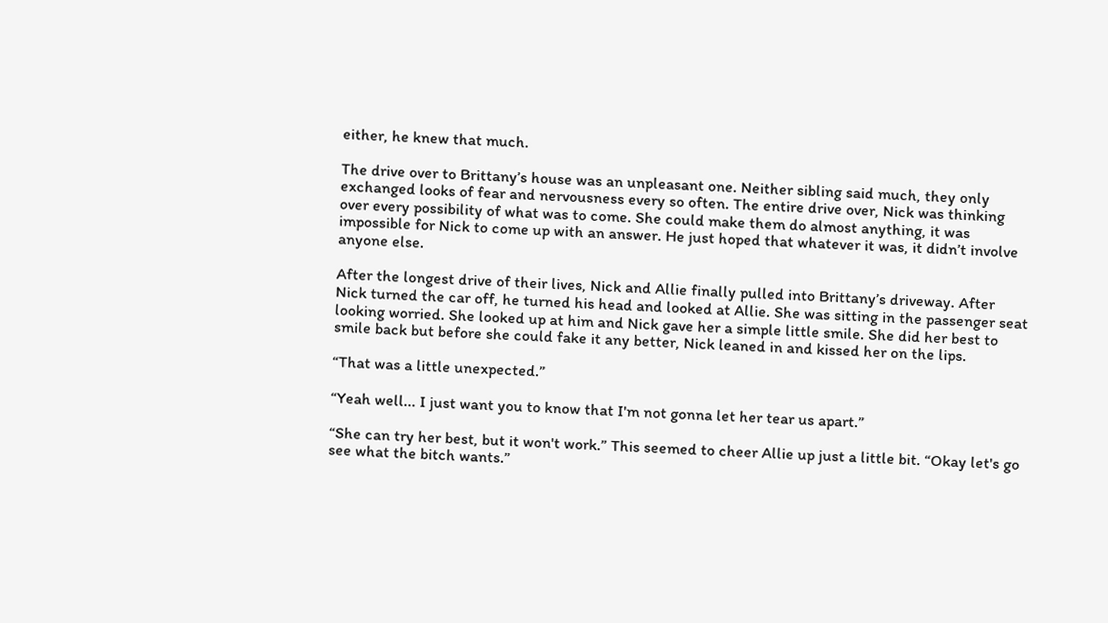either, he knew that much.

The drive over to Brittany’s house was an unpleasant one. Neither sibling said much, they only exchanged looks of fear and nervousness every so often. The entire drive over, Nick was thinking over every possibility of what was to come. She could make them do almost anything, it was impossible for Nick to come up with an answer. He just hoped that whatever it was, it didn’t involve anyone else.

After the longest drive of their lives, Nick and Allie finally pulled into Brittany’s driveway. After Nick turned the car off, he turned his head and looked at Allie. She was sitting in the passenger seat looking worried. She looked up at him and Nick gave her a simple little smile. She did her best to smile back but before she could fake it any better, Nick leaned in and kissed her on the lips.

“That was a little unexpected.”

“Yeah well... I just want you to know that I'm not gonna let her tear us apart.”

“She can try her best, but it won't work.” This seemed to cheer Allie up just a little bit. “Okay let's go see what the bitch wants.”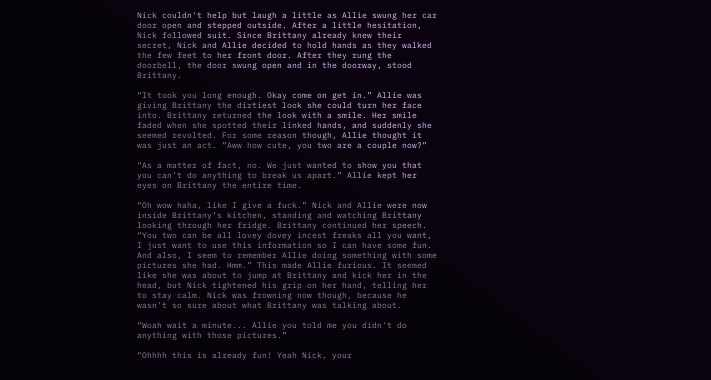Nick couldn't help but laugh a little as Allie swung her car door open and stepped outside. After a little hesitation, Nick followed suit. Since Brittany already knew their secret, Nick and Allie decided to hold hands as they walked the few feet to her front door. After they rung the doorbell, the door swung open and in the doorway, stood Brittany.

“It took you long enough. Okay come on get in.” Allie was giving Brittany the dirtiest look she could turn her face into. Brittany returned the look with a smile. Her smile faded when she spotted their linked hands, and suddenly she seemed revolted. For some reason though, Allie thought it was just an act. “Aww how cute, you two are a couple now?”

“As a matter of fact, no. We just wanted to show you that you can't do anything to break us apart.” Allie kept her eyes on Brittany the entire time.

“Oh wow haha, like I give a fuck.” Nick and Allie were now inside Brittany’s kitchen, standing and watching Brittany looking through her fridge. Brittany continued her speech. “You two can be all lovey dovey incest freaks all you want, I just want to use this information so I can have some fun. And also, I seem to remember Allie doing something with some pictures she had. Hmm.” This made Allie furious. It seemed like she was about to jump at Brittany and kick her in the head, but Nick tightened his grip on her hand, telling her to stay calm. Nick was frowning now though, because he wasn't so sure about what Brittany was talking about.

“Woah wait a minute... Allie you told me you didn't do anything with those pictures.”

“Ohhhh this is already fun! Yeah Nick, your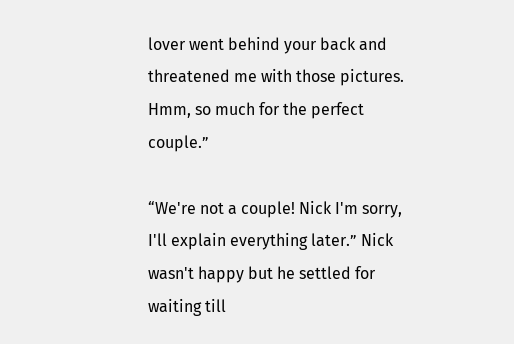lover went behind your back and threatened me with those pictures. Hmm, so much for the perfect couple.”

“We're not a couple! Nick I'm sorry, I'll explain everything later.” Nick wasn't happy but he settled for waiting till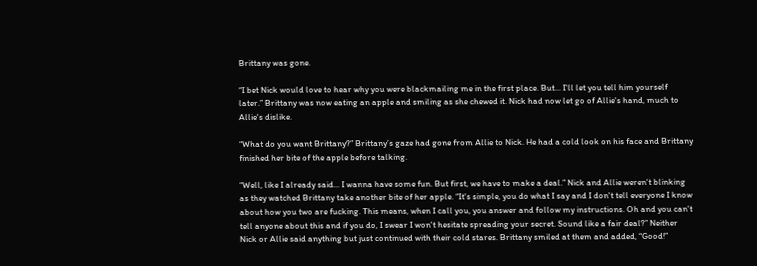Brittany was gone.

“I bet Nick would love to hear why you were blackmailing me in the first place. But... I'll let you tell him yourself later.” Brittany was now eating an apple and smiling as she chewed it. Nick had now let go of Allie's hand, much to Allie's dislike.

“What do you want Brittany?” Brittany’s gaze had gone from Allie to Nick. He had a cold look on his face and Brittany finished her bite of the apple before talking.

“Well, like I already said... I wanna have some fun. But first, we have to make a deal.” Nick and Allie weren't blinking as they watched Brittany take another bite of her apple. “It's simple, you do what I say and I don't tell everyone I know about how you two are fucking. This means, when I call you, you answer and follow my instructions. Oh and you can't tell anyone about this and if you do, I swear I won't hesitate spreading your secret. Sound like a fair deal?” Neither Nick or Allie said anything but just continued with their cold stares. Brittany smiled at them and added, “Good!”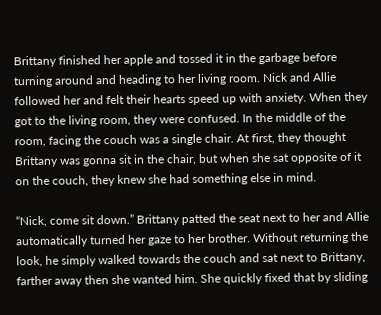Brittany finished her apple and tossed it in the garbage before turning around and heading to her living room. Nick and Allie followed her and felt their hearts speed up with anxiety. When they got to the living room, they were confused. In the middle of the room, facing the couch was a single chair. At first, they thought Brittany was gonna sit in the chair, but when she sat opposite of it on the couch, they knew she had something else in mind.

“Nick, come sit down.” Brittany patted the seat next to her and Allie automatically turned her gaze to her brother. Without returning the look, he simply walked towards the couch and sat next to Brittany, farther away then she wanted him. She quickly fixed that by sliding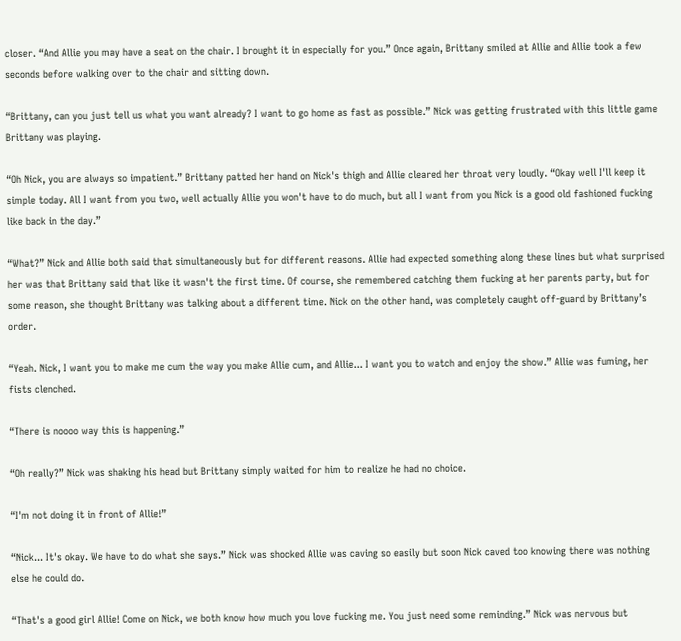closer. “And Allie you may have a seat on the chair. I brought it in especially for you.” Once again, Brittany smiled at Allie and Allie took a few seconds before walking over to the chair and sitting down.

“Brittany, can you just tell us what you want already? I want to go home as fast as possible.” Nick was getting frustrated with this little game Brittany was playing.

“Oh Nick, you are always so impatient.” Brittany patted her hand on Nick's thigh and Allie cleared her throat very loudly. “Okay well I'll keep it simple today. All I want from you two, well actually Allie you won't have to do much, but all I want from you Nick is a good old fashioned fucking like back in the day.”

“What?” Nick and Allie both said that simultaneously but for different reasons. Allie had expected something along these lines but what surprised her was that Brittany said that like it wasn't the first time. Of course, she remembered catching them fucking at her parents party, but for some reason, she thought Brittany was talking about a different time. Nick on the other hand, was completely caught off-guard by Brittany’s order.

“Yeah. Nick, I want you to make me cum the way you make Allie cum, and Allie... I want you to watch and enjoy the show.” Allie was fuming, her fists clenched.

“There is noooo way this is happening.”

“Oh really?” Nick was shaking his head but Brittany simply waited for him to realize he had no choice.

“I'm not doing it in front of Allie!”

“Nick... It's okay. We have to do what she says.” Nick was shocked Allie was caving so easily but soon Nick caved too knowing there was nothing else he could do.

“That's a good girl Allie! Come on Nick, we both know how much you love fucking me. You just need some reminding.” Nick was nervous but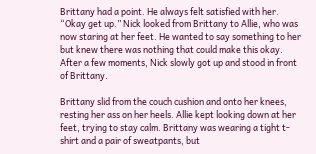Brittany had a point. He always felt satisfied with her. “Okay get up.” Nick looked from Brittany to Allie, who was now staring at her feet. He wanted to say something to her but knew there was nothing that could make this okay. After a few moments, Nick slowly got up and stood in front of Brittany.

Brittany slid from the couch cushion and onto her knees, resting her ass on her heels. Allie kept looking down at her feet, trying to stay calm. Brittany was wearing a tight t-shirt and a pair of sweatpants, but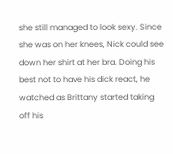she still managed to look sexy. Since she was on her knees, Nick could see down her shirt at her bra. Doing his best not to have his dick react, he watched as Brittany started taking off his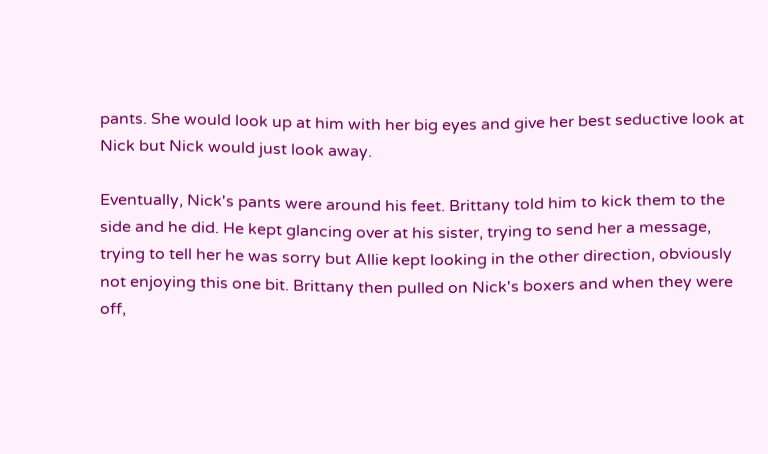pants. She would look up at him with her big eyes and give her best seductive look at Nick but Nick would just look away.

Eventually, Nick's pants were around his feet. Brittany told him to kick them to the side and he did. He kept glancing over at his sister, trying to send her a message, trying to tell her he was sorry but Allie kept looking in the other direction, obviously not enjoying this one bit. Brittany then pulled on Nick's boxers and when they were off,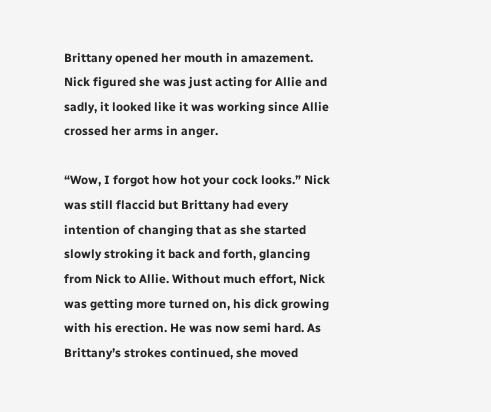Brittany opened her mouth in amazement. Nick figured she was just acting for Allie and sadly, it looked like it was working since Allie crossed her arms in anger.

“Wow, I forgot how hot your cock looks.” Nick was still flaccid but Brittany had every intention of changing that as she started slowly stroking it back and forth, glancing from Nick to Allie. Without much effort, Nick was getting more turned on, his dick growing with his erection. He was now semi hard. As Brittany’s strokes continued, she moved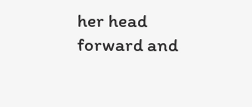her head forward and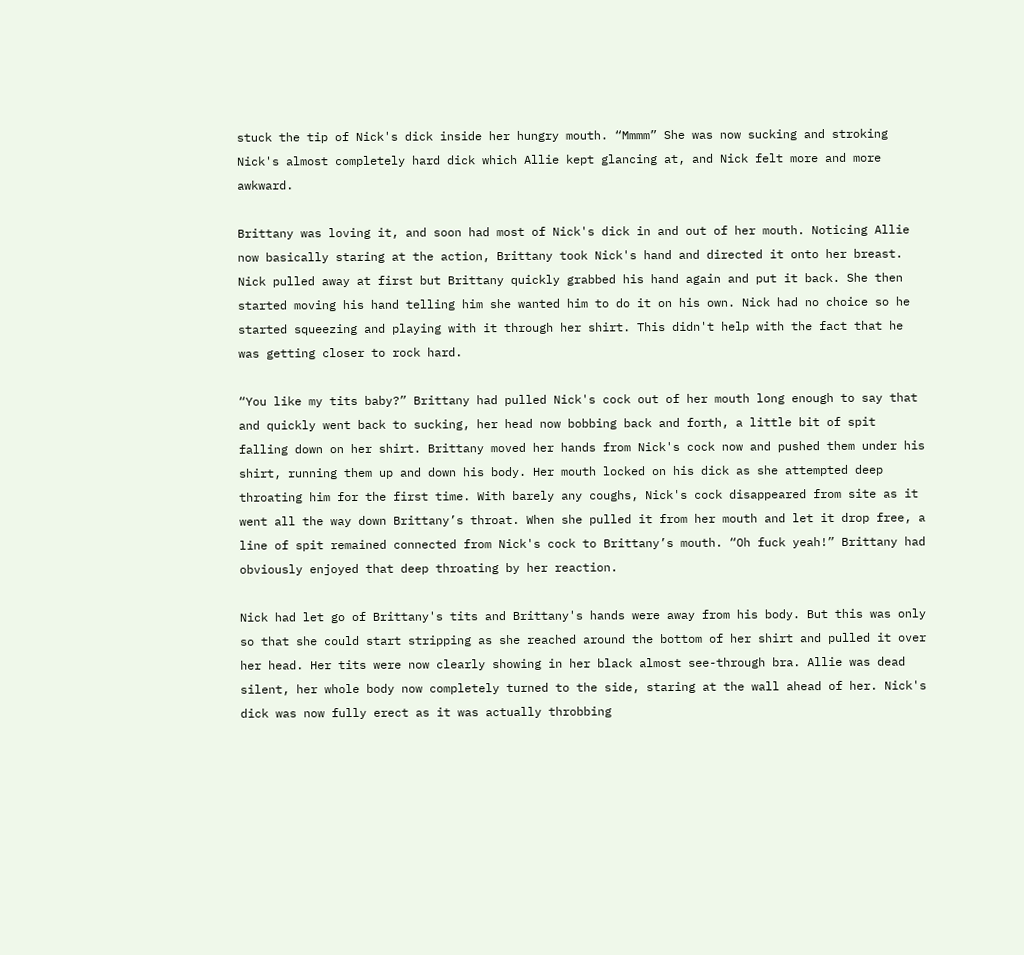stuck the tip of Nick's dick inside her hungry mouth. “Mmmm” She was now sucking and stroking Nick's almost completely hard dick which Allie kept glancing at, and Nick felt more and more awkward.

Brittany was loving it, and soon had most of Nick's dick in and out of her mouth. Noticing Allie now basically staring at the action, Brittany took Nick's hand and directed it onto her breast. Nick pulled away at first but Brittany quickly grabbed his hand again and put it back. She then started moving his hand telling him she wanted him to do it on his own. Nick had no choice so he started squeezing and playing with it through her shirt. This didn't help with the fact that he was getting closer to rock hard.

“You like my tits baby?” Brittany had pulled Nick's cock out of her mouth long enough to say that and quickly went back to sucking, her head now bobbing back and forth, a little bit of spit
falling down on her shirt. Brittany moved her hands from Nick's cock now and pushed them under his shirt, running them up and down his body. Her mouth locked on his dick as she attempted deep throating him for the first time. With barely any coughs, Nick's cock disappeared from site as it went all the way down Brittany’s throat. When she pulled it from her mouth and let it drop free, a line of spit remained connected from Nick's cock to Brittany’s mouth. “Oh fuck yeah!” Brittany had obviously enjoyed that deep throating by her reaction.

Nick had let go of Brittany's tits and Brittany's hands were away from his body. But this was only so that she could start stripping as she reached around the bottom of her shirt and pulled it over her head. Her tits were now clearly showing in her black almost see-through bra. Allie was dead silent, her whole body now completely turned to the side, staring at the wall ahead of her. Nick's dick was now fully erect as it was actually throbbing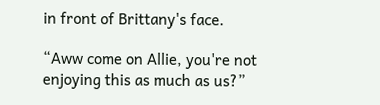in front of Brittany's face.

“Aww come on Allie, you're not enjoying this as much as us?”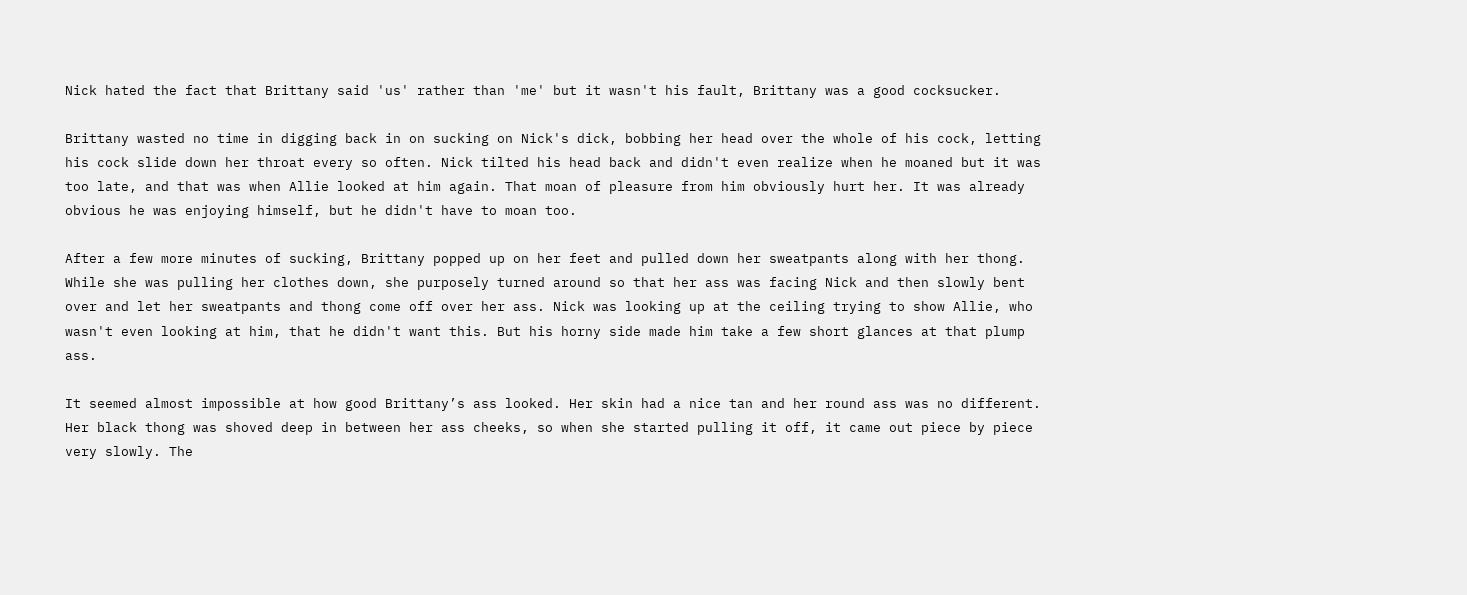Nick hated the fact that Brittany said 'us' rather than 'me' but it wasn't his fault, Brittany was a good cocksucker.

Brittany wasted no time in digging back in on sucking on Nick's dick, bobbing her head over the whole of his cock, letting his cock slide down her throat every so often. Nick tilted his head back and didn't even realize when he moaned but it was too late, and that was when Allie looked at him again. That moan of pleasure from him obviously hurt her. It was already obvious he was enjoying himself, but he didn't have to moan too.

After a few more minutes of sucking, Brittany popped up on her feet and pulled down her sweatpants along with her thong. While she was pulling her clothes down, she purposely turned around so that her ass was facing Nick and then slowly bent over and let her sweatpants and thong come off over her ass. Nick was looking up at the ceiling trying to show Allie, who wasn't even looking at him, that he didn't want this. But his horny side made him take a few short glances at that plump ass.

It seemed almost impossible at how good Brittany’s ass looked. Her skin had a nice tan and her round ass was no different. Her black thong was shoved deep in between her ass cheeks, so when she started pulling it off, it came out piece by piece very slowly. The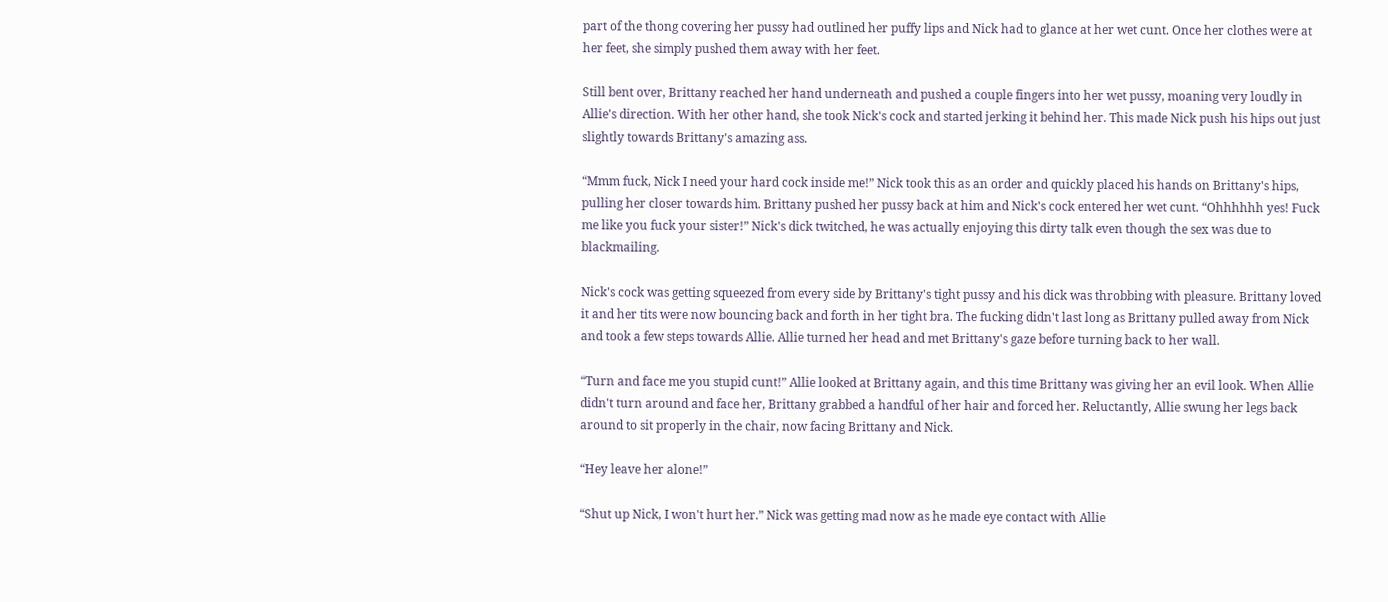part of the thong covering her pussy had outlined her puffy lips and Nick had to glance at her wet cunt. Once her clothes were at her feet, she simply pushed them away with her feet.

Still bent over, Brittany reached her hand underneath and pushed a couple fingers into her wet pussy, moaning very loudly in Allie's direction. With her other hand, she took Nick's cock and started jerking it behind her. This made Nick push his hips out just slightly towards Brittany's amazing ass.

“Mmm fuck, Nick I need your hard cock inside me!” Nick took this as an order and quickly placed his hands on Brittany's hips, pulling her closer towards him. Brittany pushed her pussy back at him and Nick's cock entered her wet cunt. “Ohhhhhh yes! Fuck me like you fuck your sister!” Nick's dick twitched, he was actually enjoying this dirty talk even though the sex was due to blackmailing.

Nick's cock was getting squeezed from every side by Brittany's tight pussy and his dick was throbbing with pleasure. Brittany loved it and her tits were now bouncing back and forth in her tight bra. The fucking didn't last long as Brittany pulled away from Nick and took a few steps towards Allie. Allie turned her head and met Brittany's gaze before turning back to her wall.

“Turn and face me you stupid cunt!” Allie looked at Brittany again, and this time Brittany was giving her an evil look. When Allie didn't turn around and face her, Brittany grabbed a handful of her hair and forced her. Reluctantly, Allie swung her legs back around to sit properly in the chair, now facing Brittany and Nick.

“Hey leave her alone!”

“Shut up Nick, I won't hurt her.” Nick was getting mad now as he made eye contact with Allie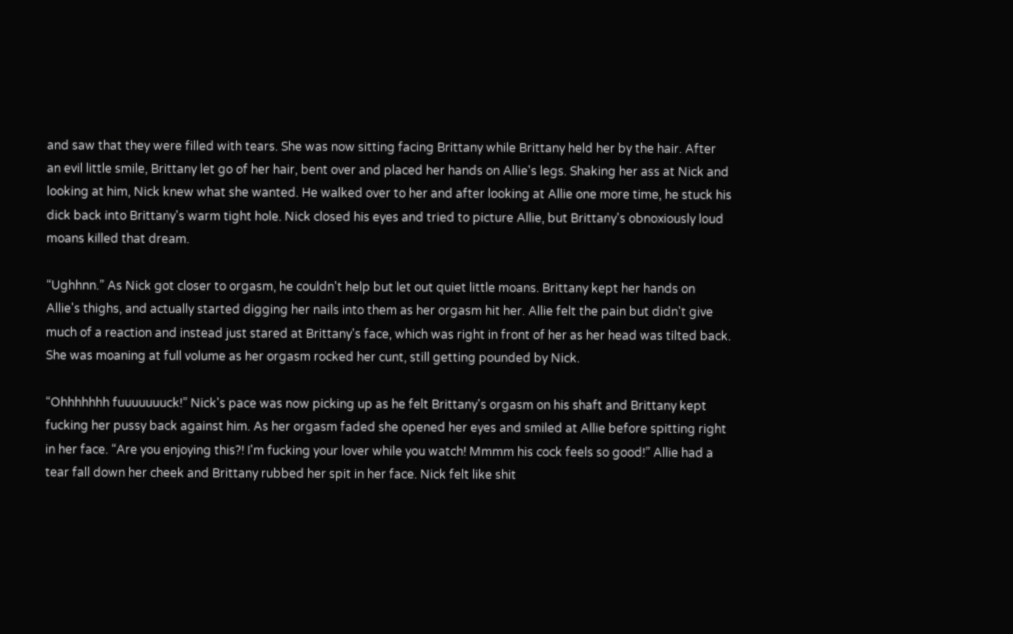and saw that they were filled with tears. She was now sitting facing Brittany while Brittany held her by the hair. After an evil little smile, Brittany let go of her hair, bent over and placed her hands on Allie's legs. Shaking her ass at Nick and looking at him, Nick knew what she wanted. He walked over to her and after looking at Allie one more time, he stuck his dick back into Brittany's warm tight hole. Nick closed his eyes and tried to picture Allie, but Brittany's obnoxiously loud moans killed that dream.

“Ughhnn.” As Nick got closer to orgasm, he couldn't help but let out quiet little moans. Brittany kept her hands on Allie's thighs, and actually started digging her nails into them as her orgasm hit her. Allie felt the pain but didn't give much of a reaction and instead just stared at Brittany's face, which was right in front of her as her head was tilted back. She was moaning at full volume as her orgasm rocked her cunt, still getting pounded by Nick.

“Ohhhhhhh fuuuuuuuck!” Nick's pace was now picking up as he felt Brittany's orgasm on his shaft and Brittany kept fucking her pussy back against him. As her orgasm faded she opened her eyes and smiled at Allie before spitting right in her face. “Are you enjoying this?! I'm fucking your lover while you watch! Mmmm his cock feels so good!” Allie had a tear fall down her cheek and Brittany rubbed her spit in her face. Nick felt like shit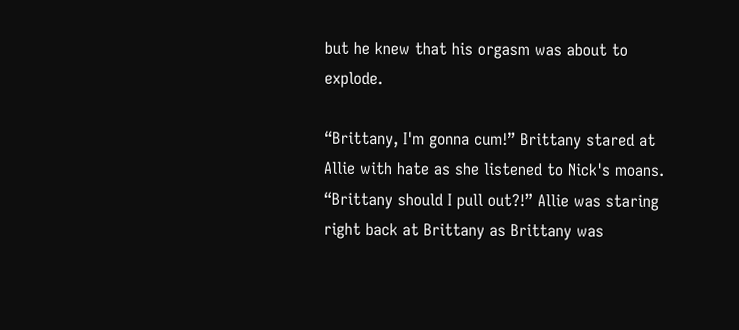but he knew that his orgasm was about to explode.

“Brittany, I'm gonna cum!” Brittany stared at Allie with hate as she listened to Nick's moans. “Brittany should I pull out?!” Allie was staring right back at Brittany as Brittany was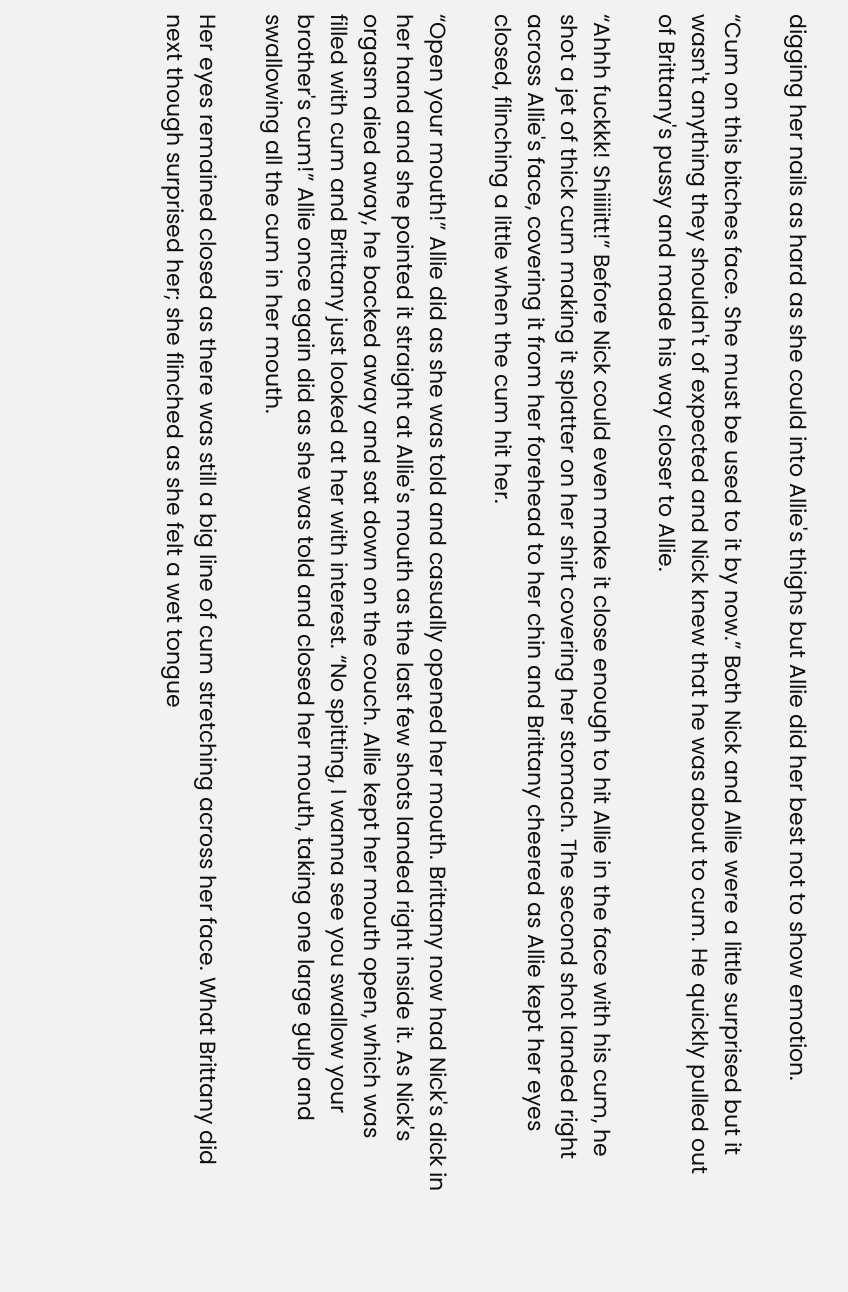digging her nails as hard as she could into Allie's thighs but Allie did her best not to show emotion.

“Cum on this bitches face. She must be used to it by now.” Both Nick and Allie were a little surprised but it wasn't anything they shouldn't of expected and Nick knew that he was about to cum. He quickly pulled out of Brittany's pussy and made his way closer to Allie.

“Ahhh fuckkk! Shiiiiitt!” Before Nick could even make it close enough to hit Allie in the face with his cum, he shot a jet of thick cum making it splatter on her shirt covering her stomach. The second shot landed right across Allie's face, covering it from her forehead to her chin and Brittany cheered as Allie kept her eyes closed, flinching a little when the cum hit her.

“Open your mouth!” Allie did as she was told and casually opened her mouth. Brittany now had Nick's dick in her hand and she pointed it straight at Allie's mouth as the last few shots landed right inside it. As Nick's orgasm died away, he backed away and sat down on the couch. Allie kept her mouth open, which was filled with cum and Brittany just looked at her with interest. “No spitting, I wanna see you swallow your brother's cum!” Allie once again did as she was told and closed her mouth, taking one large gulp and swallowing all the cum in her mouth.

Her eyes remained closed as there was still a big line of cum stretching across her face. What Brittany did next though surprised her; she flinched as she felt a wet tongue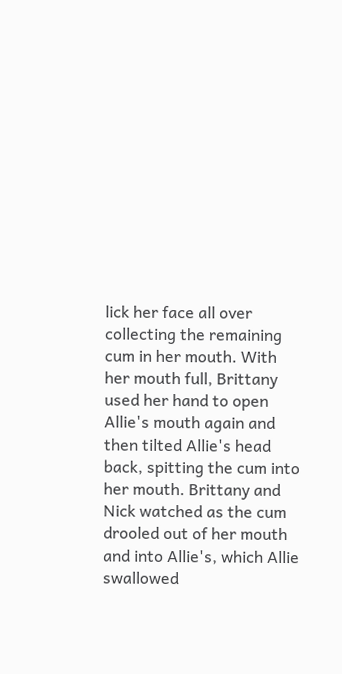lick her face all over collecting the remaining cum in her mouth. With her mouth full, Brittany used her hand to open Allie's mouth again and then tilted Allie's head back, spitting the cum into her mouth. Brittany and Nick watched as the cum drooled out of her mouth and into Allie's, which Allie swallowed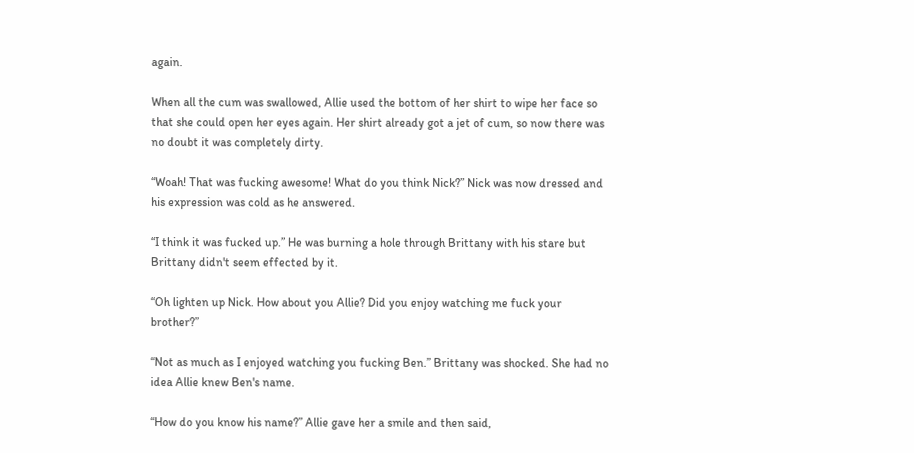again.

When all the cum was swallowed, Allie used the bottom of her shirt to wipe her face so that she could open her eyes again. Her shirt already got a jet of cum, so now there was no doubt it was completely dirty.

“Woah! That was fucking awesome! What do you think Nick?” Nick was now dressed and his expression was cold as he answered.

“I think it was fucked up.” He was burning a hole through Brittany with his stare but Brittany didn't seem effected by it.

“Oh lighten up Nick. How about you Allie? Did you enjoy watching me fuck your brother?”

“Not as much as I enjoyed watching you fucking Ben.” Brittany was shocked. She had no idea Allie knew Ben's name.

“How do you know his name?” Allie gave her a smile and then said,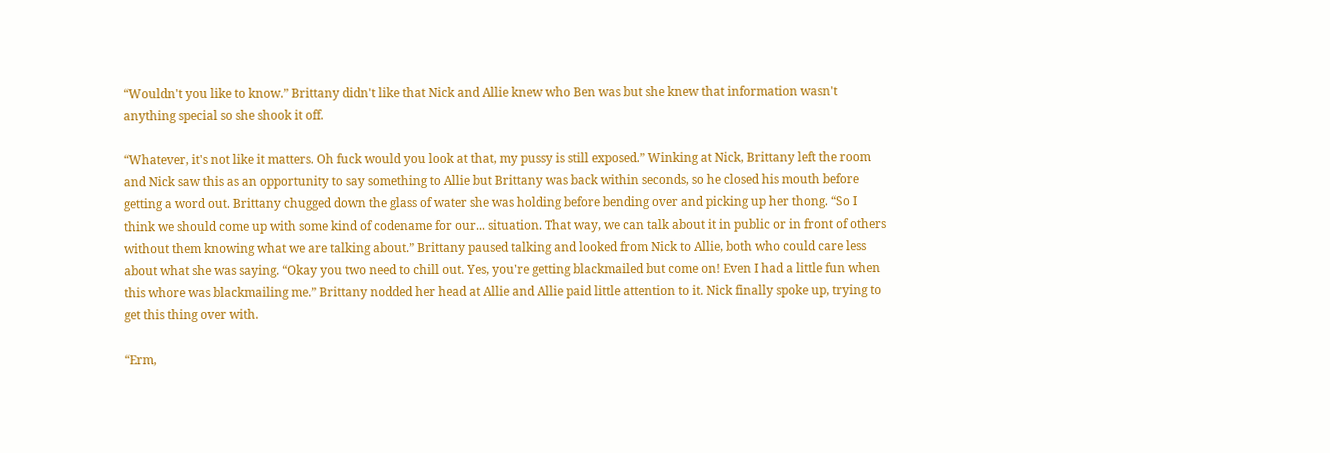“Wouldn't you like to know.” Brittany didn't like that Nick and Allie knew who Ben was but she knew that information wasn't anything special so she shook it off.

“Whatever, it's not like it matters. Oh fuck would you look at that, my pussy is still exposed.” Winking at Nick, Brittany left the room and Nick saw this as an opportunity to say something to Allie but Brittany was back within seconds, so he closed his mouth before getting a word out. Brittany chugged down the glass of water she was holding before bending over and picking up her thong. “So I think we should come up with some kind of codename for our... situation. That way, we can talk about it in public or in front of others without them knowing what we are talking about.” Brittany paused talking and looked from Nick to Allie, both who could care less about what she was saying. “Okay you two need to chill out. Yes, you're getting blackmailed but come on! Even I had a little fun when this whore was blackmailing me.” Brittany nodded her head at Allie and Allie paid little attention to it. Nick finally spoke up, trying to get this thing over with.

“Erm,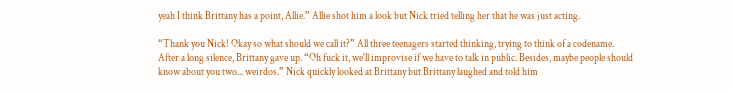yeah I think Brittany has a point, Allie.” Allie shot him a look but Nick tried telling her that he was just acting.

“Thank you Nick! Okay so what should we call it?” All three teenagers started thinking, trying to think of a codename. After a long silence, Brittany gave up. “Oh fuck it, we'll improvise if we have to talk in public. Besides, maybe people should know about you two... weirdos.” Nick quickly looked at Brittany but Brittany laughed and told him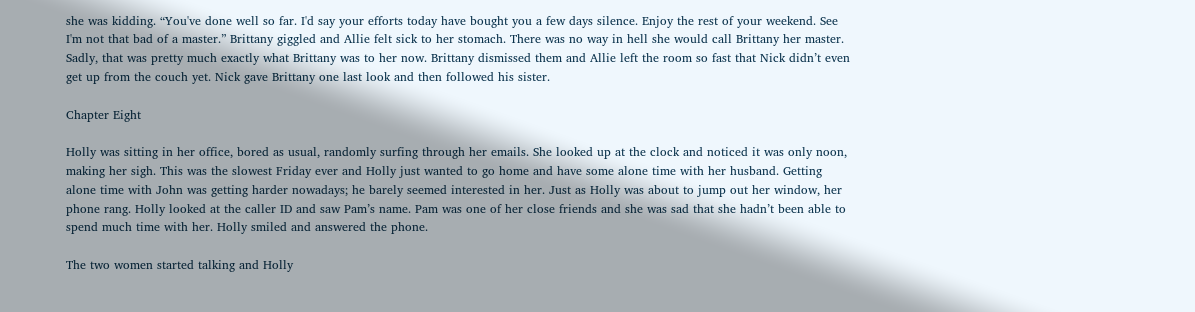she was kidding. “You've done well so far. I'd say your efforts today have bought you a few days silence. Enjoy the rest of your weekend. See I'm not that bad of a master.” Brittany giggled and Allie felt sick to her stomach. There was no way in hell she would call Brittany her master. Sadly, that was pretty much exactly what Brittany was to her now. Brittany dismissed them and Allie left the room so fast that Nick didn’t even get up from the couch yet. Nick gave Brittany one last look and then followed his sister.

Chapter Eight

Holly was sitting in her office, bored as usual, randomly surfing through her emails. She looked up at the clock and noticed it was only noon, making her sigh. This was the slowest Friday ever and Holly just wanted to go home and have some alone time with her husband. Getting alone time with John was getting harder nowadays; he barely seemed interested in her. Just as Holly was about to jump out her window, her phone rang. Holly looked at the caller ID and saw Pam’s name. Pam was one of her close friends and she was sad that she hadn’t been able to spend much time with her. Holly smiled and answered the phone.

The two women started talking and Holly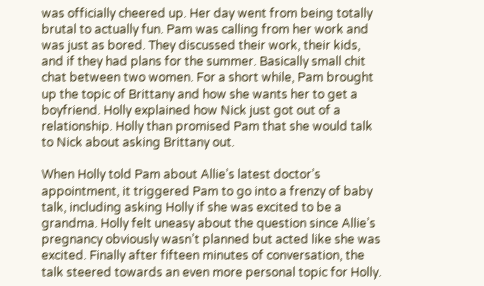was officially cheered up. Her day went from being totally brutal to actually fun. Pam was calling from her work and was just as bored. They discussed their work, their kids, and if they had plans for the summer. Basically small chit chat between two women. For a short while, Pam brought up the topic of Brittany and how she wants her to get a boyfriend. Holly explained how Nick just got out of a relationship. Holly than promised Pam that she would talk to Nick about asking Brittany out.

When Holly told Pam about Allie’s latest doctor’s appointment, it triggered Pam to go into a frenzy of baby talk, including asking Holly if she was excited to be a grandma. Holly felt uneasy about the question since Allie’s pregnancy obviously wasn’t planned but acted like she was excited. Finally after fifteen minutes of conversation, the talk steered towards an even more personal topic for Holly.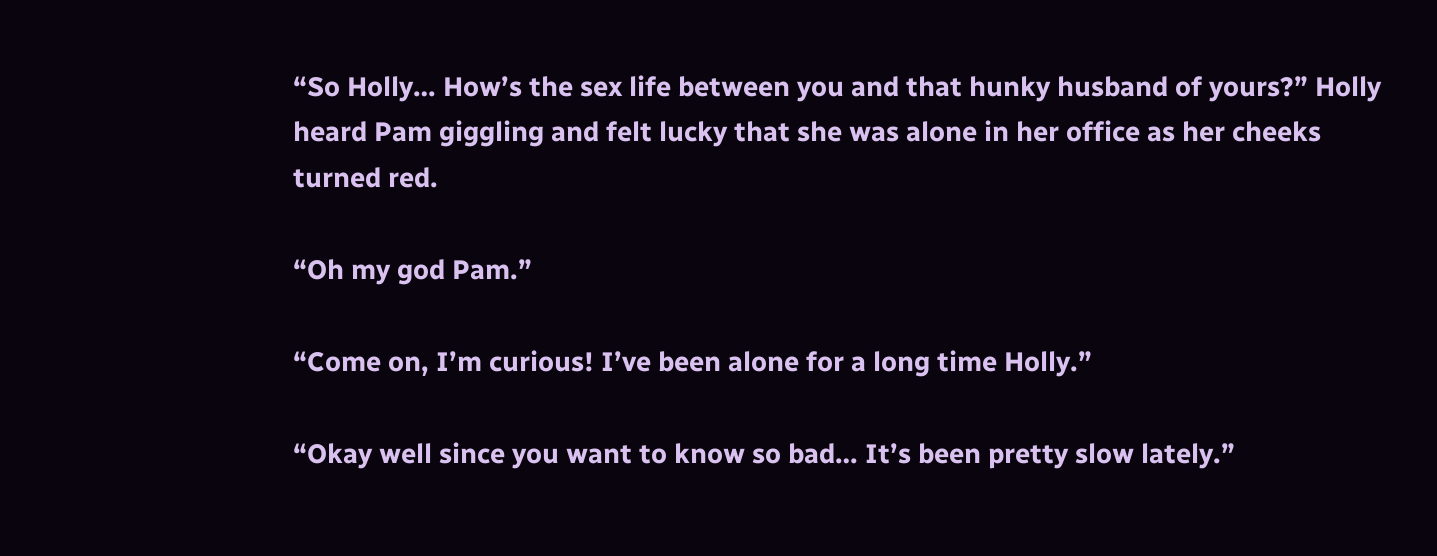“So Holly… How’s the sex life between you and that hunky husband of yours?” Holly heard Pam giggling and felt lucky that she was alone in her office as her cheeks turned red.

“Oh my god Pam.”

“Come on, I’m curious! I’ve been alone for a long time Holly.”

“Okay well since you want to know so bad… It’s been pretty slow lately.”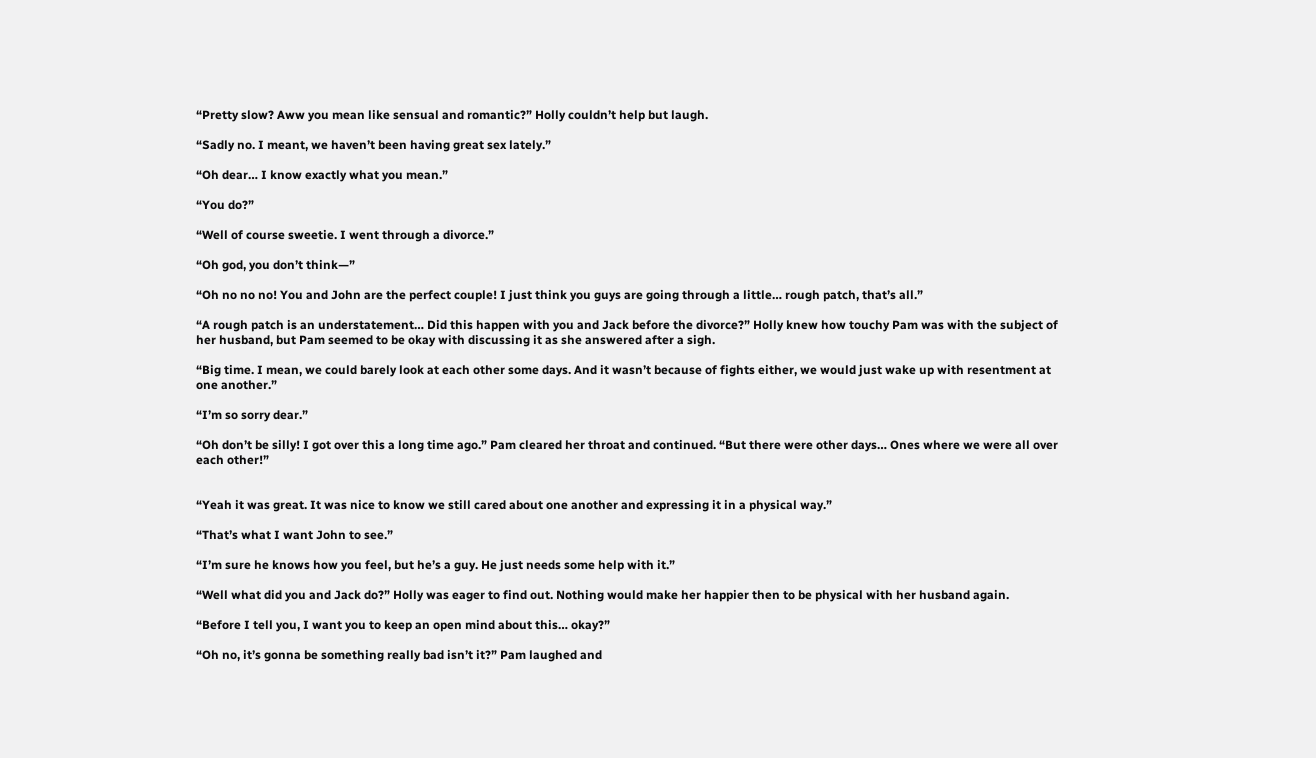“Pretty slow? Aww you mean like sensual and romantic?” Holly couldn’t help but laugh.

“Sadly no. I meant, we haven’t been having great sex lately.”

“Oh dear… I know exactly what you mean.”

“You do?”

“Well of course sweetie. I went through a divorce.”

“Oh god, you don’t think—”

“Oh no no no! You and John are the perfect couple! I just think you guys are going through a little… rough patch, that’s all.”

“A rough patch is an understatement… Did this happen with you and Jack before the divorce?” Holly knew how touchy Pam was with the subject of her husband, but Pam seemed to be okay with discussing it as she answered after a sigh.

“Big time. I mean, we could barely look at each other some days. And it wasn’t because of fights either, we would just wake up with resentment at one another.”

“I’m so sorry dear.”

“Oh don’t be silly! I got over this a long time ago.” Pam cleared her throat and continued. “But there were other days… Ones where we were all over each other!”


“Yeah it was great. It was nice to know we still cared about one another and expressing it in a physical way.”

“That’s what I want John to see.”

“I’m sure he knows how you feel, but he’s a guy. He just needs some help with it.”

“Well what did you and Jack do?” Holly was eager to find out. Nothing would make her happier then to be physical with her husband again.

“Before I tell you, I want you to keep an open mind about this… okay?”

“Oh no, it’s gonna be something really bad isn’t it?” Pam laughed and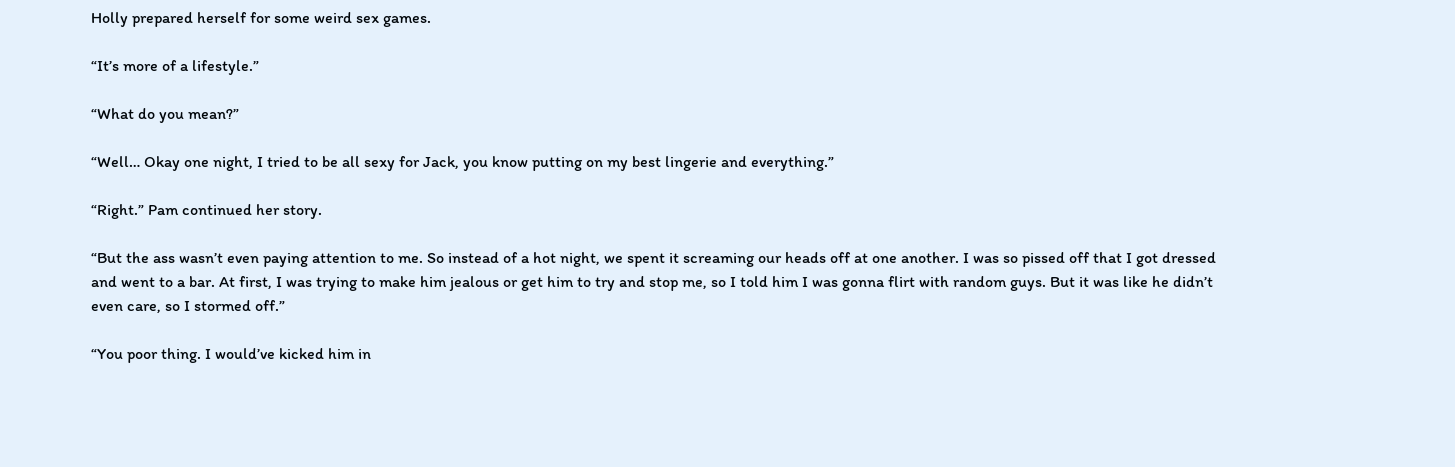Holly prepared herself for some weird sex games.

“It’s more of a lifestyle.”

“What do you mean?”

“Well… Okay one night, I tried to be all sexy for Jack, you know putting on my best lingerie and everything.”

“Right.” Pam continued her story.

“But the ass wasn’t even paying attention to me. So instead of a hot night, we spent it screaming our heads off at one another. I was so pissed off that I got dressed and went to a bar. At first, I was trying to make him jealous or get him to try and stop me, so I told him I was gonna flirt with random guys. But it was like he didn’t even care, so I stormed off.”

“You poor thing. I would’ve kicked him in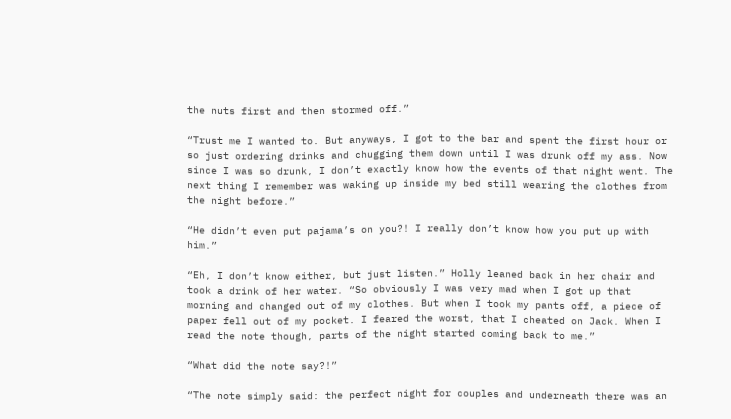the nuts first and then stormed off.”

“Trust me I wanted to. But anyways, I got to the bar and spent the first hour or so just ordering drinks and chugging them down until I was drunk off my ass. Now since I was so drunk, I don’t exactly know how the events of that night went. The next thing I remember was waking up inside my bed still wearing the clothes from the night before.”

“He didn’t even put pajama’s on you?! I really don’t know how you put up with him.”

“Eh, I don’t know either, but just listen.” Holly leaned back in her chair and took a drink of her water. “So obviously I was very mad when I got up that morning and changed out of my clothes. But when I took my pants off, a piece of paper fell out of my pocket. I feared the worst, that I cheated on Jack. When I read the note though, parts of the night started coming back to me.”

“What did the note say?!”

“The note simply said: the perfect night for couples and underneath there was an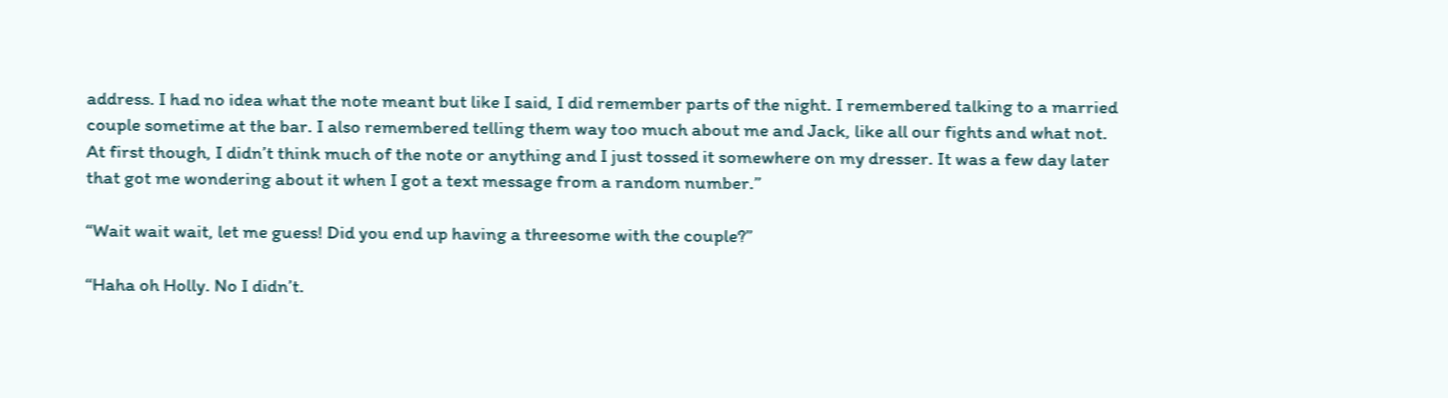address. I had no idea what the note meant but like I said, I did remember parts of the night. I remembered talking to a married couple sometime at the bar. I also remembered telling them way too much about me and Jack, like all our fights and what not. At first though, I didn’t think much of the note or anything and I just tossed it somewhere on my dresser. It was a few day later that got me wondering about it when I got a text message from a random number.”

“Wait wait wait, let me guess! Did you end up having a threesome with the couple?”

“Haha oh Holly. No I didn’t.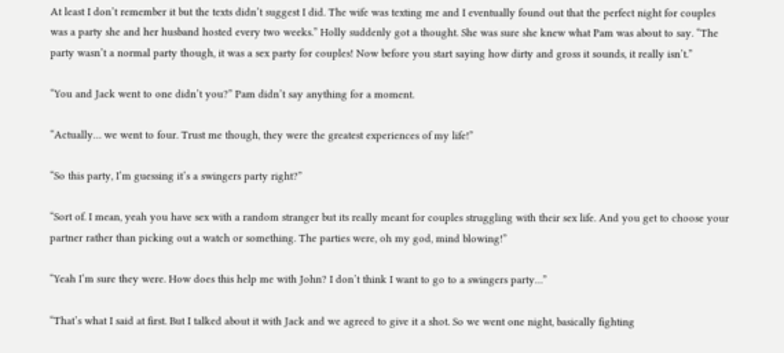At least I don’t remember it but the texts didn’t suggest I did. The wife was texting me and I eventually found out that the perfect night for couples was a party she and her husband hosted every two weeks.” Holly suddenly got a thought. She was sure she knew what Pam was about to say. “The party wasn’t a normal party though, it was a sex party for couples! Now before you start saying how dirty and gross it sounds, it really isn’t.”

“You and Jack went to one didn’t you?” Pam didn’t say anything for a moment.

“Actually… we went to four. Trust me though, they were the greatest experiences of my life!”

“So this party, I’m guessing it’s a swingers party right?”

“Sort of. I mean, yeah you have sex with a random stranger but its really meant for couples struggling with their sex life. And you get to choose your partner rather than picking out a watch or something. The parties were, oh my god, mind blowing!”

“Yeah I’m sure they were. How does this help me with John? I don’t think I want to go to a swingers party…”

“That’s what I said at first. But I talked about it with Jack and we agreed to give it a shot. So we went one night, basically fighting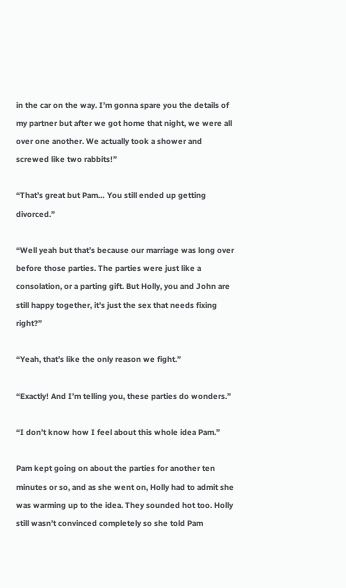in the car on the way. I’m gonna spare you the details of my partner but after we got home that night, we were all over one another. We actually took a shower and screwed like two rabbits!”

“That’s great but Pam… You still ended up getting divorced.”

“Well yeah but that’s because our marriage was long over before those parties. The parties were just like a consolation, or a parting gift. But Holly, you and John are still happy together, it’s just the sex that needs fixing right?”

“Yeah, that’s like the only reason we fight.”

“Exactly! And I’m telling you, these parties do wonders.”

“I don’t know how I feel about this whole idea Pam.”

Pam kept going on about the parties for another ten minutes or so, and as she went on, Holly had to admit she was warming up to the idea. They sounded hot too. Holly still wasn’t convinced completely so she told Pam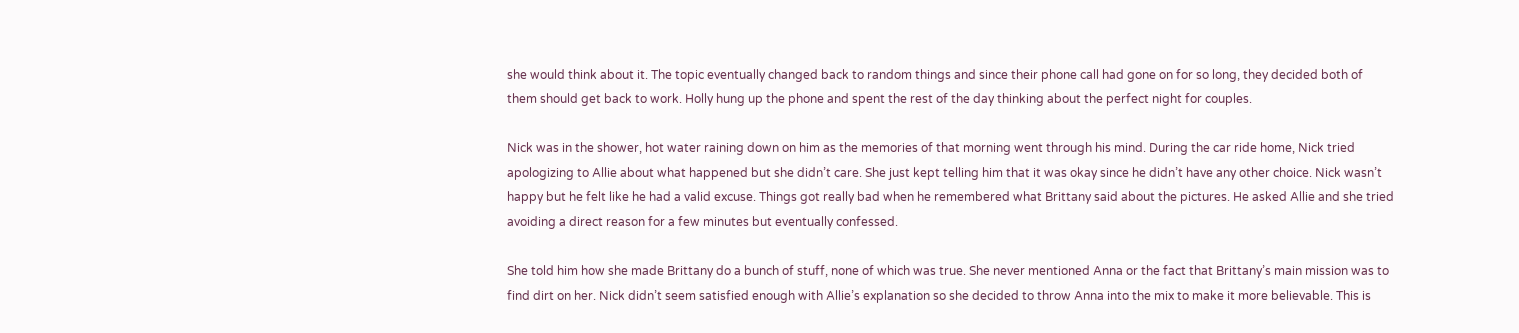she would think about it. The topic eventually changed back to random things and since their phone call had gone on for so long, they decided both of them should get back to work. Holly hung up the phone and spent the rest of the day thinking about the perfect night for couples.

Nick was in the shower, hot water raining down on him as the memories of that morning went through his mind. During the car ride home, Nick tried apologizing to Allie about what happened but she didn’t care. She just kept telling him that it was okay since he didn’t have any other choice. Nick wasn’t happy but he felt like he had a valid excuse. Things got really bad when he remembered what Brittany said about the pictures. He asked Allie and she tried avoiding a direct reason for a few minutes but eventually confessed.

She told him how she made Brittany do a bunch of stuff, none of which was true. She never mentioned Anna or the fact that Brittany’s main mission was to find dirt on her. Nick didn’t seem satisfied enough with Allie’s explanation so she decided to throw Anna into the mix to make it more believable. This is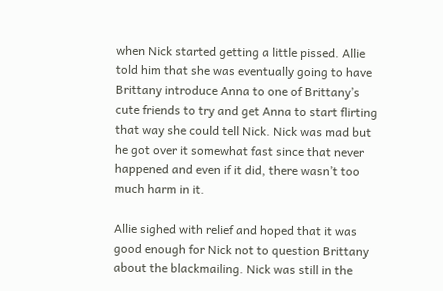when Nick started getting a little pissed. Allie told him that she was eventually going to have Brittany introduce Anna to one of Brittany’s cute friends to try and get Anna to start flirting that way she could tell Nick. Nick was mad but he got over it somewhat fast since that never happened and even if it did, there wasn’t too much harm in it.

Allie sighed with relief and hoped that it was good enough for Nick not to question Brittany about the blackmailing. Nick was still in the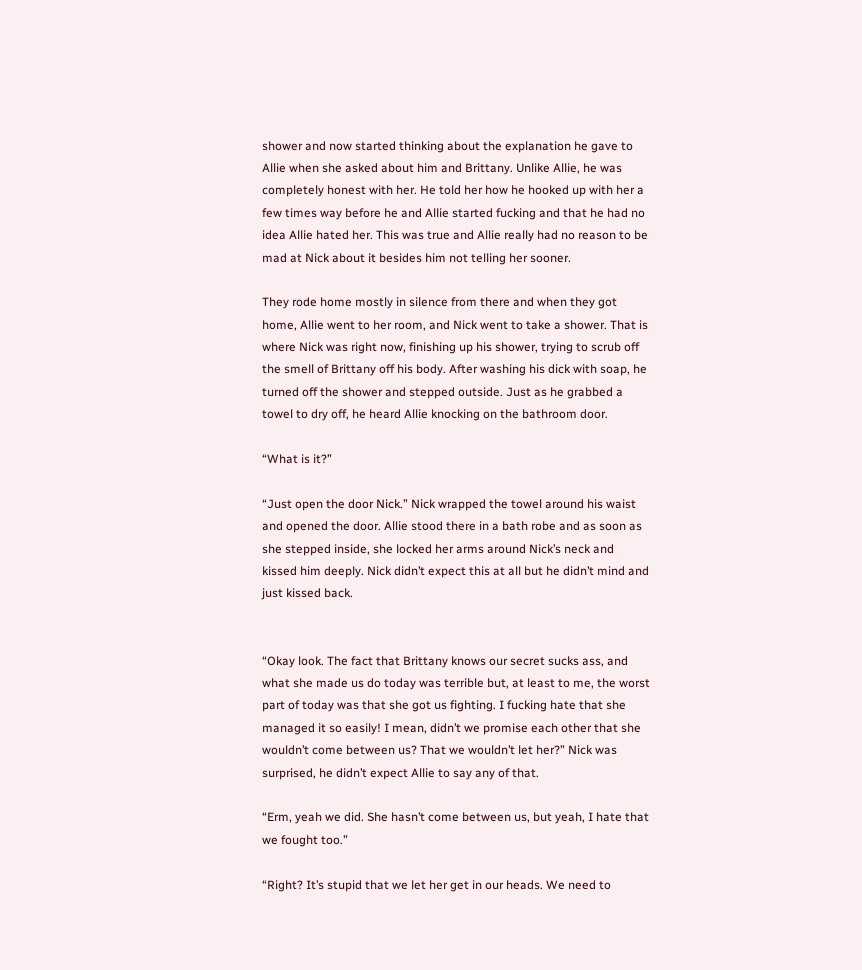shower and now started thinking about the explanation he gave to Allie when she asked about him and Brittany. Unlike Allie, he was completely honest with her. He told her how he hooked up with her a few times way before he and Allie started fucking and that he had no idea Allie hated her. This was true and Allie really had no reason to be mad at Nick about it besides him not telling her sooner.

They rode home mostly in silence from there and when they got home, Allie went to her room, and Nick went to take a shower. That is where Nick was right now, finishing up his shower, trying to scrub off the smell of Brittany off his body. After washing his dick with soap, he turned off the shower and stepped outside. Just as he grabbed a towel to dry off, he heard Allie knocking on the bathroom door.

“What is it?”

“Just open the door Nick.” Nick wrapped the towel around his waist and opened the door. Allie stood there in a bath robe and as soon as she stepped inside, she locked her arms around Nick’s neck and kissed him deeply. Nick didn’t expect this at all but he didn’t mind and just kissed back.


“Okay look. The fact that Brittany knows our secret sucks ass, and what she made us do today was terrible but, at least to me, the worst part of today was that she got us fighting. I fucking hate that she managed it so easily! I mean, didn’t we promise each other that she wouldn’t come between us? That we wouldn’t let her?” Nick was surprised, he didn’t expect Allie to say any of that.

“Erm, yeah we did. She hasn’t come between us, but yeah, I hate that we fought too.”

“Right? It’s stupid that we let her get in our heads. We need to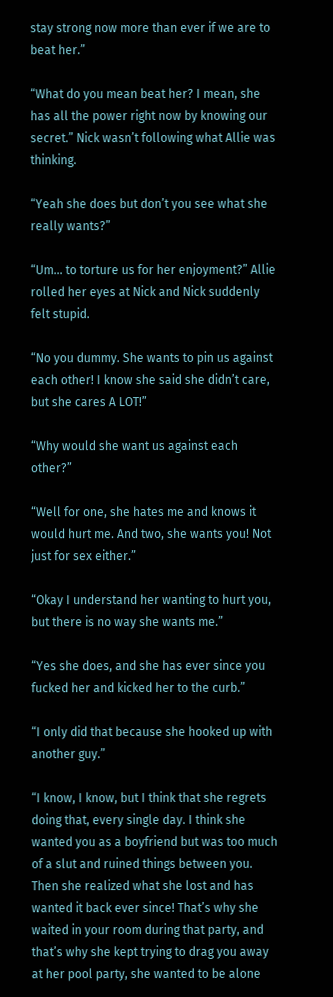stay strong now more than ever if we are to beat her.”

“What do you mean beat her? I mean, she has all the power right now by knowing our secret.” Nick wasn’t following what Allie was thinking.

“Yeah she does but don’t you see what she really wants?”

“Um… to torture us for her enjoyment?” Allie rolled her eyes at Nick and Nick suddenly felt stupid.

“No you dummy. She wants to pin us against each other! I know she said she didn’t care, but she cares A LOT!”

“Why would she want us against each other?”

“Well for one, she hates me and knows it would hurt me. And two, she wants you! Not just for sex either.”

“Okay I understand her wanting to hurt you, but there is no way she wants me.”

“Yes she does, and she has ever since you fucked her and kicked her to the curb.”

“I only did that because she hooked up with another guy.”

“I know, I know, but I think that she regrets doing that, every single day. I think she wanted you as a boyfriend but was too much of a slut and ruined things between you. Then she realized what she lost and has wanted it back ever since! That’s why she waited in your room during that party, and that’s why she kept trying to drag you away at her pool party, she wanted to be alone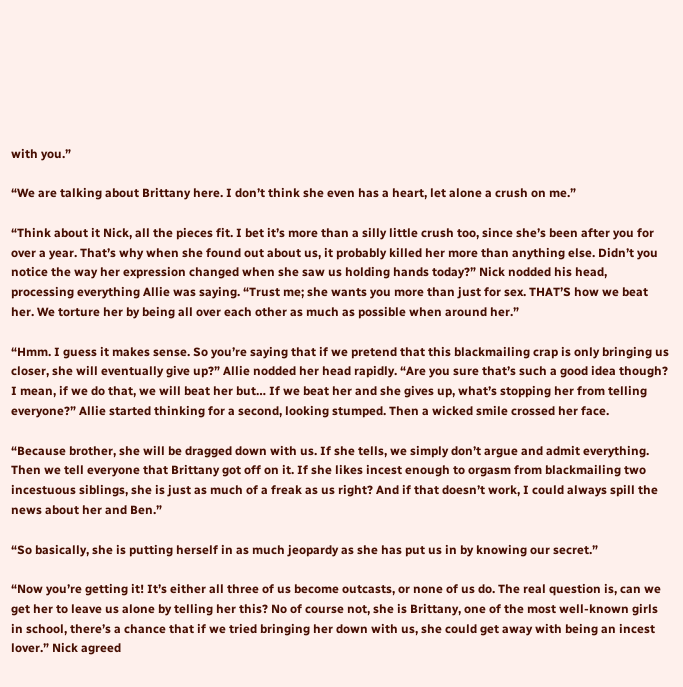with you.”

“We are talking about Brittany here. I don’t think she even has a heart, let alone a crush on me.”

“Think about it Nick, all the pieces fit. I bet it’s more than a silly little crush too, since she’s been after you for over a year. That’s why when she found out about us, it probably killed her more than anything else. Didn’t you notice the way her expression changed when she saw us holding hands today?” Nick nodded his head, processing everything Allie was saying. “Trust me; she wants you more than just for sex. THAT’S how we beat her. We torture her by being all over each other as much as possible when around her.”

“Hmm. I guess it makes sense. So you’re saying that if we pretend that this blackmailing crap is only bringing us closer, she will eventually give up?” Allie nodded her head rapidly. “Are you sure that’s such a good idea though? I mean, if we do that, we will beat her but… If we beat her and she gives up, what’s stopping her from telling everyone?” Allie started thinking for a second, looking stumped. Then a wicked smile crossed her face.

“Because brother, she will be dragged down with us. If she tells, we simply don’t argue and admit everything. Then we tell everyone that Brittany got off on it. If she likes incest enough to orgasm from blackmailing two incestuous siblings, she is just as much of a freak as us right? And if that doesn’t work, I could always spill the news about her and Ben.”

“So basically, she is putting herself in as much jeopardy as she has put us in by knowing our secret.”

“Now you’re getting it! It’s either all three of us become outcasts, or none of us do. The real question is, can we get her to leave us alone by telling her this? No of course not, she is Brittany, one of the most well-known girls in school, there’s a chance that if we tried bringing her down with us, she could get away with being an incest lover.” Nick agreed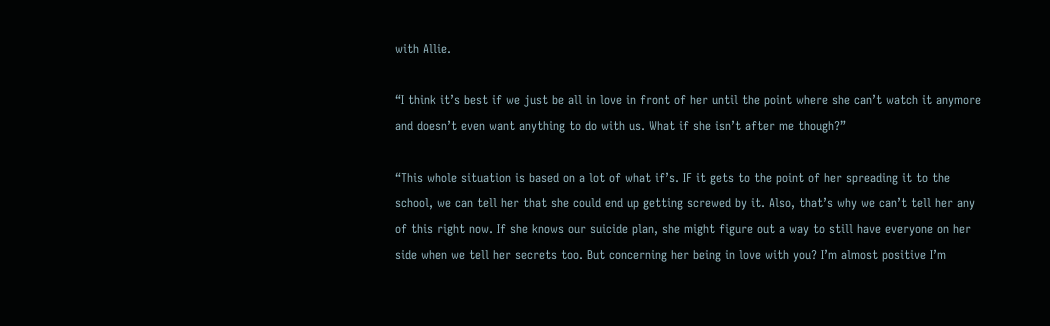with Allie.

“I think it’s best if we just be all in love in front of her until the point where she can’t watch it anymore and doesn’t even want anything to do with us. What if she isn’t after me though?”

“This whole situation is based on a lot of what if’s. IF it gets to the point of her spreading it to the school, we can tell her that she could end up getting screwed by it. Also, that’s why we can’t tell her any of this right now. If she knows our suicide plan, she might figure out a way to still have everyone on her side when we tell her secrets too. But concerning her being in love with you? I’m almost positive I’m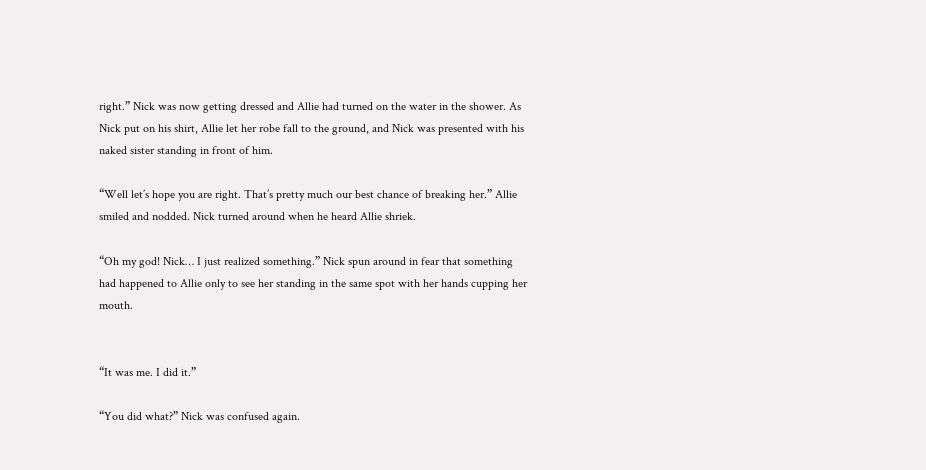right.” Nick was now getting dressed and Allie had turned on the water in the shower. As Nick put on his shirt, Allie let her robe fall to the ground, and Nick was presented with his naked sister standing in front of him.

“Well let’s hope you are right. That’s pretty much our best chance of breaking her.” Allie smiled and nodded. Nick turned around when he heard Allie shriek.

“Oh my god! Nick… I just realized something.” Nick spun around in fear that something had happened to Allie only to see her standing in the same spot with her hands cupping her mouth.


“It was me. I did it.”

“You did what?” Nick was confused again.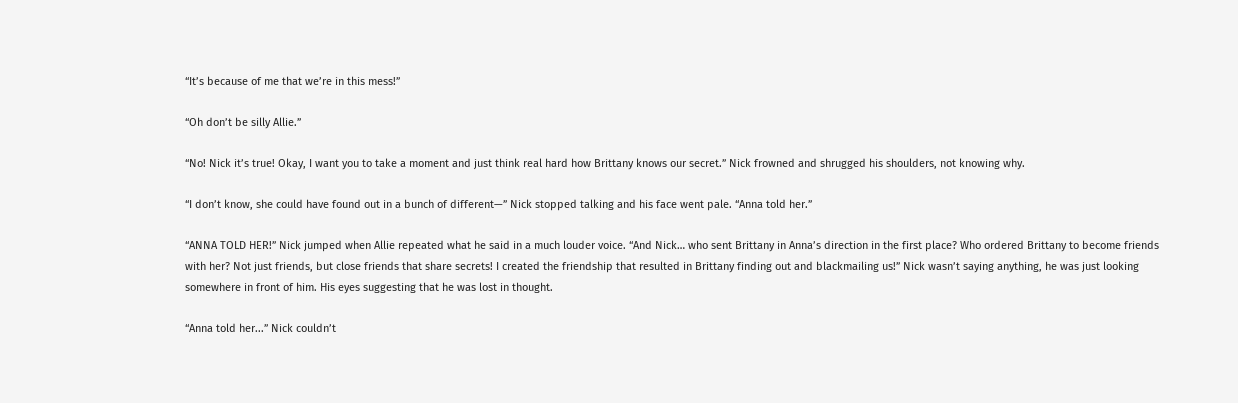“It’s because of me that we’re in this mess!”

“Oh don’t be silly Allie.”

“No! Nick it’s true! Okay, I want you to take a moment and just think real hard how Brittany knows our secret.” Nick frowned and shrugged his shoulders, not knowing why.

“I don’t know, she could have found out in a bunch of different—” Nick stopped talking and his face went pale. “Anna told her.”

“ANNA TOLD HER!” Nick jumped when Allie repeated what he said in a much louder voice. “And Nick… who sent Brittany in Anna’s direction in the first place? Who ordered Brittany to become friends with her? Not just friends, but close friends that share secrets! I created the friendship that resulted in Brittany finding out and blackmailing us!” Nick wasn’t saying anything, he was just looking somewhere in front of him. His eyes suggesting that he was lost in thought.

“Anna told her...” Nick couldn’t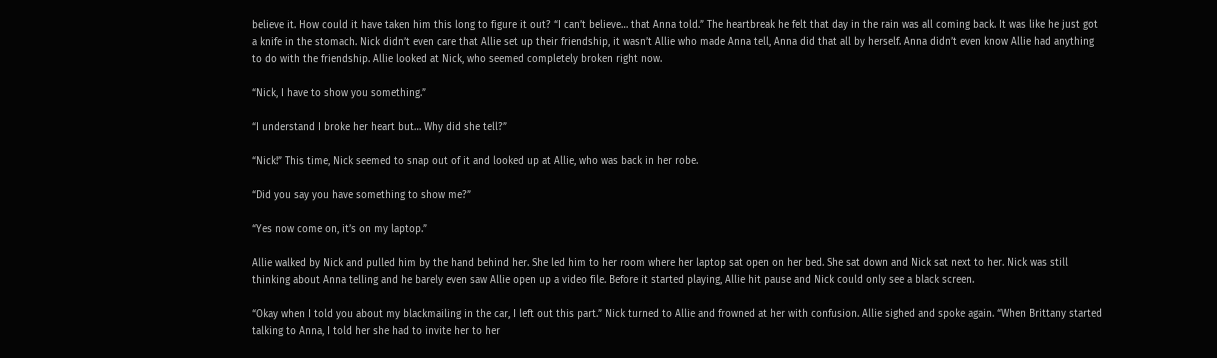believe it. How could it have taken him this long to figure it out? “I can’t believe… that Anna told.” The heartbreak he felt that day in the rain was all coming back. It was like he just got a knife in the stomach. Nick didn’t even care that Allie set up their friendship, it wasn’t Allie who made Anna tell, Anna did that all by herself. Anna didn’t even know Allie had anything to do with the friendship. Allie looked at Nick, who seemed completely broken right now.

“Nick, I have to show you something.”

“I understand I broke her heart but… Why did she tell?”

“Nick!” This time, Nick seemed to snap out of it and looked up at Allie, who was back in her robe.

“Did you say you have something to show me?”

“Yes now come on, it’s on my laptop.”

Allie walked by Nick and pulled him by the hand behind her. She led him to her room where her laptop sat open on her bed. She sat down and Nick sat next to her. Nick was still thinking about Anna telling and he barely even saw Allie open up a video file. Before it started playing, Allie hit pause and Nick could only see a black screen.

“Okay when I told you about my blackmailing in the car, I left out this part.” Nick turned to Allie and frowned at her with confusion. Allie sighed and spoke again. “When Brittany started talking to Anna, I told her she had to invite her to her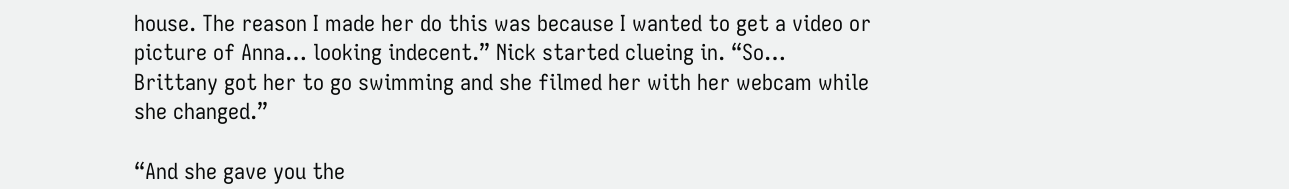house. The reason I made her do this was because I wanted to get a video or picture of Anna… looking indecent.” Nick started clueing in. “So… Brittany got her to go swimming and she filmed her with her webcam while she changed.”

“And she gave you the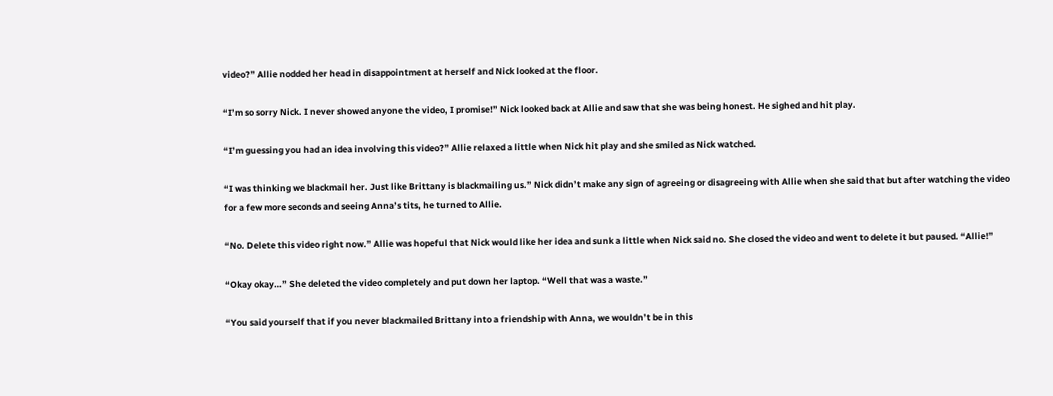video?” Allie nodded her head in disappointment at herself and Nick looked at the floor.

“I’m so sorry Nick. I never showed anyone the video, I promise!” Nick looked back at Allie and saw that she was being honest. He sighed and hit play.

“I’m guessing you had an idea involving this video?” Allie relaxed a little when Nick hit play and she smiled as Nick watched.

“I was thinking we blackmail her. Just like Brittany is blackmailing us.” Nick didn’t make any sign of agreeing or disagreeing with Allie when she said that but after watching the video for a few more seconds and seeing Anna’s tits, he turned to Allie.

“No. Delete this video right now.” Allie was hopeful that Nick would like her idea and sunk a little when Nick said no. She closed the video and went to delete it but paused. “Allie!”

“Okay okay…” She deleted the video completely and put down her laptop. “Well that was a waste.”

“You said yourself that if you never blackmailed Brittany into a friendship with Anna, we wouldn’t be in this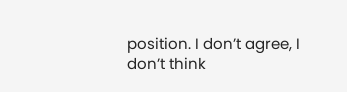position. I don’t agree, I don’t think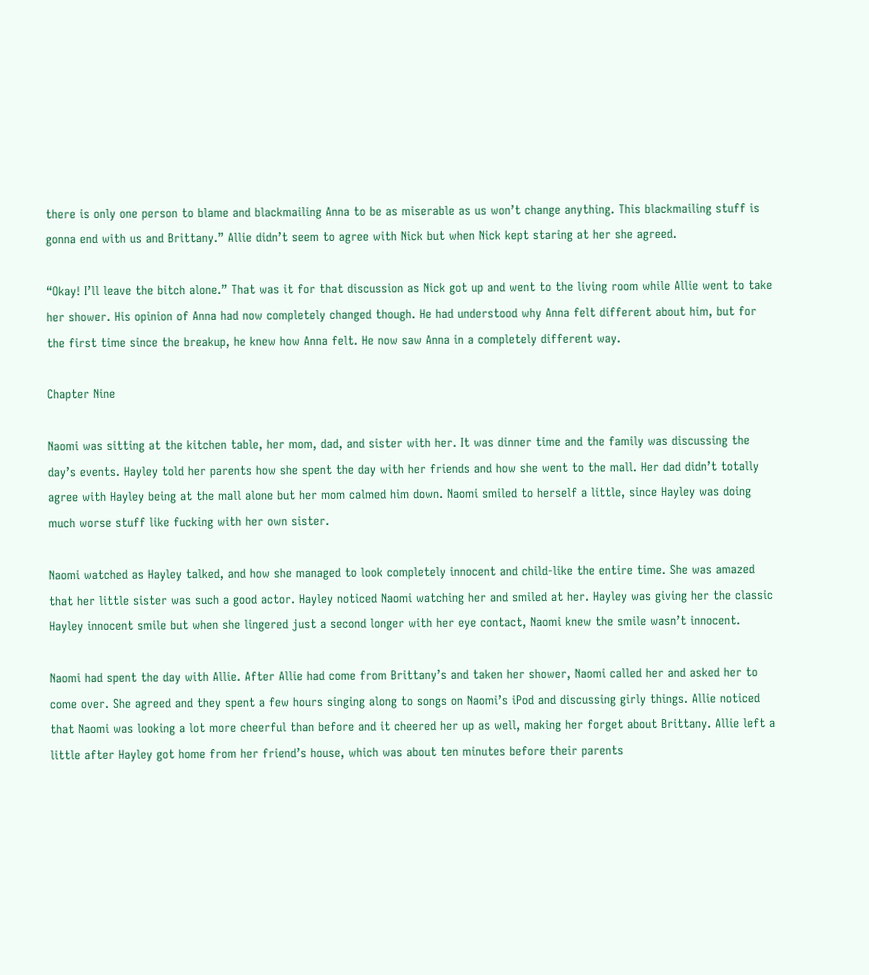there is only one person to blame and blackmailing Anna to be as miserable as us won’t change anything. This blackmailing stuff is gonna end with us and Brittany.” Allie didn’t seem to agree with Nick but when Nick kept staring at her she agreed.

“Okay! I’ll leave the bitch alone.” That was it for that discussion as Nick got up and went to the living room while Allie went to take her shower. His opinion of Anna had now completely changed though. He had understood why Anna felt different about him, but for the first time since the breakup, he knew how Anna felt. He now saw Anna in a completely different way.

Chapter Nine

Naomi was sitting at the kitchen table, her mom, dad, and sister with her. It was dinner time and the family was discussing the day’s events. Hayley told her parents how she spent the day with her friends and how she went to the mall. Her dad didn’t totally agree with Hayley being at the mall alone but her mom calmed him down. Naomi smiled to herself a little, since Hayley was doing much worse stuff like fucking with her own sister.

Naomi watched as Hayley talked, and how she managed to look completely innocent and child-like the entire time. She was amazed that her little sister was such a good actor. Hayley noticed Naomi watching her and smiled at her. Hayley was giving her the classic Hayley innocent smile but when she lingered just a second longer with her eye contact, Naomi knew the smile wasn’t innocent.

Naomi had spent the day with Allie. After Allie had come from Brittany’s and taken her shower, Naomi called her and asked her to come over. She agreed and they spent a few hours singing along to songs on Naomi’s iPod and discussing girly things. Allie noticed that Naomi was looking a lot more cheerful than before and it cheered her up as well, making her forget about Brittany. Allie left a little after Hayley got home from her friend’s house, which was about ten minutes before their parents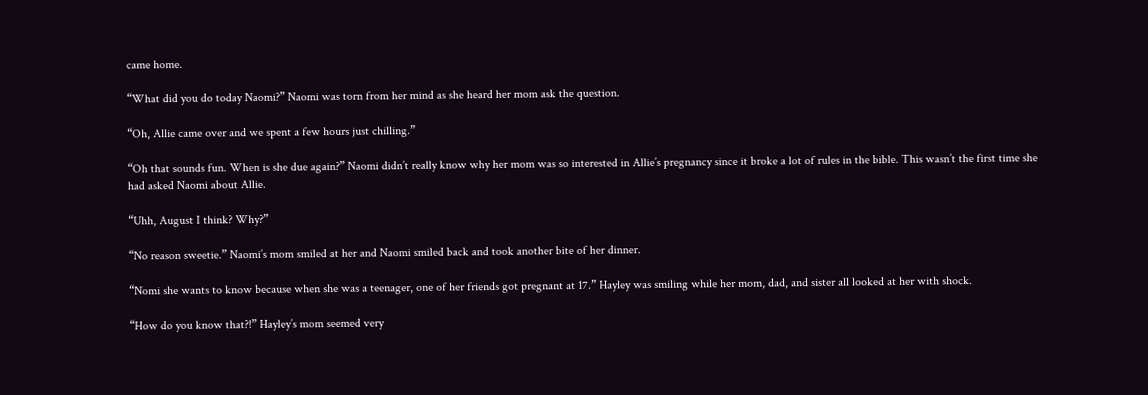came home.

“What did you do today Naomi?” Naomi was torn from her mind as she heard her mom ask the question.

“Oh, Allie came over and we spent a few hours just chilling.”

“Oh that sounds fun. When is she due again?” Naomi didn’t really know why her mom was so interested in Allie’s pregnancy since it broke a lot of rules in the bible. This wasn’t the first time she had asked Naomi about Allie.

“Uhh, August I think? Why?”

“No reason sweetie.” Naomi’s mom smiled at her and Naomi smiled back and took another bite of her dinner.

“Nomi she wants to know because when she was a teenager, one of her friends got pregnant at 17.” Hayley was smiling while her mom, dad, and sister all looked at her with shock.

“How do you know that?!” Hayley’s mom seemed very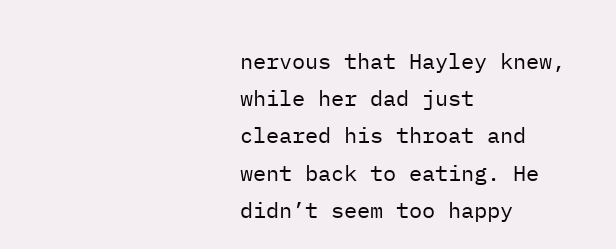nervous that Hayley knew, while her dad just cleared his throat and went back to eating. He didn’t seem too happy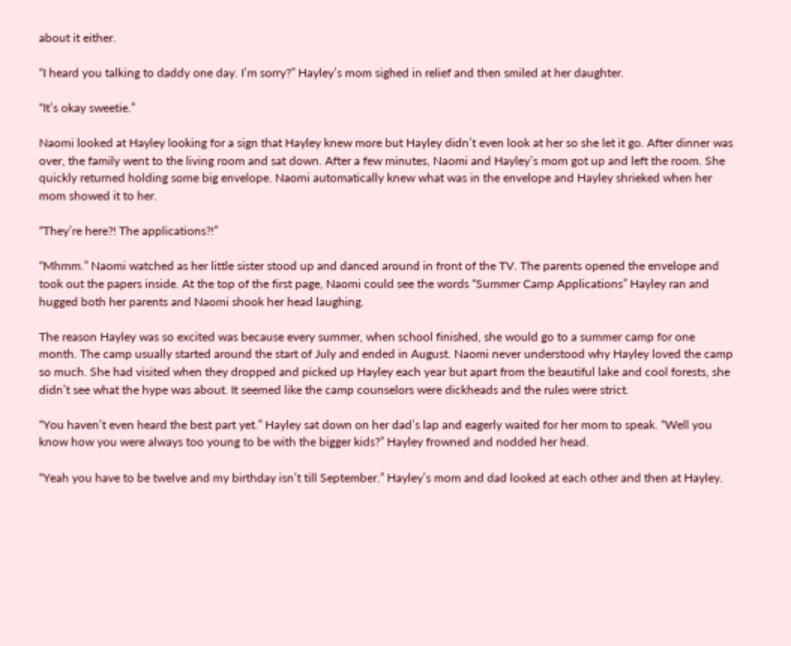about it either.

“I heard you talking to daddy one day. I’m sorry?” Hayley’s mom sighed in relief and then smiled at her daughter.

“It’s okay sweetie.”

Naomi looked at Hayley looking for a sign that Hayley knew more but Hayley didn’t even look at her so she let it go. After dinner was over, the family went to the living room and sat down. After a few minutes, Naomi and Hayley’s mom got up and left the room. She quickly returned holding some big envelope. Naomi automatically knew what was in the envelope and Hayley shrieked when her mom showed it to her.

“They’re here?! The applications?!”

“Mhmm.” Naomi watched as her little sister stood up and danced around in front of the TV. The parents opened the envelope and took out the papers inside. At the top of the first page, Naomi could see the words “Summer Camp Applications” Hayley ran and hugged both her parents and Naomi shook her head laughing.

The reason Hayley was so excited was because every summer, when school finished, she would go to a summer camp for one month. The camp usually started around the start of July and ended in August. Naomi never understood why Hayley loved the camp so much. She had visited when they dropped and picked up Hayley each year but apart from the beautiful lake and cool forests, she didn’t see what the hype was about. It seemed like the camp counselors were dickheads and the rules were strict.

“You haven’t even heard the best part yet.” Hayley sat down on her dad’s lap and eagerly waited for her mom to speak. “Well you know how you were always too young to be with the bigger kids?” Hayley frowned and nodded her head.

“Yeah you have to be twelve and my birthday isn’t till September.” Hayley’s mom and dad looked at each other and then at Hayley.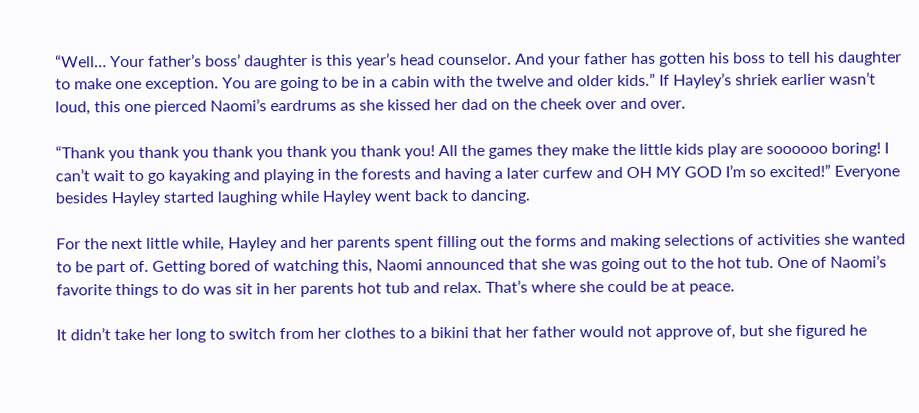“Well… Your father’s boss’ daughter is this year’s head counselor. And your father has gotten his boss to tell his daughter to make one exception. You are going to be in a cabin with the twelve and older kids.” If Hayley’s shriek earlier wasn’t loud, this one pierced Naomi’s eardrums as she kissed her dad on the cheek over and over.

“Thank you thank you thank you thank you thank you! All the games they make the little kids play are soooooo boring! I can’t wait to go kayaking and playing in the forests and having a later curfew and OH MY GOD I’m so excited!” Everyone besides Hayley started laughing while Hayley went back to dancing.

For the next little while, Hayley and her parents spent filling out the forms and making selections of activities she wanted to be part of. Getting bored of watching this, Naomi announced that she was going out to the hot tub. One of Naomi’s favorite things to do was sit in her parents hot tub and relax. That’s where she could be at peace.

It didn’t take her long to switch from her clothes to a bikini that her father would not approve of, but she figured he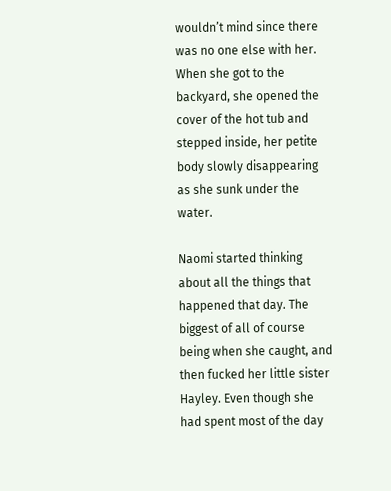wouldn’t mind since there was no one else with her. When she got to the backyard, she opened the cover of the hot tub and stepped inside, her petite body slowly disappearing as she sunk under the water.

Naomi started thinking about all the things that happened that day. The biggest of all of course being when she caught, and then fucked her little sister Hayley. Even though she had spent most of the day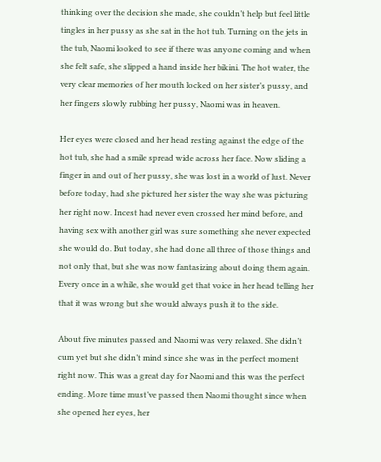thinking over the decision she made, she couldn’t help but feel little tingles in her pussy as she sat in the hot tub. Turning on the jets in the tub, Naomi looked to see if there was anyone coming and when she felt safe, she slipped a hand inside her bikini. The hot water, the very clear memories of her mouth locked on her sister’s pussy, and her fingers slowly rubbing her pussy, Naomi was in heaven.

Her eyes were closed and her head resting against the edge of the hot tub, she had a smile spread wide across her face. Now sliding a finger in and out of her pussy, she was lost in a world of lust. Never before today, had she pictured her sister the way she was picturing her right now. Incest had never even crossed her mind before, and having sex with another girl was sure something she never expected she would do. But today, she had done all three of those things and not only that, but she was now fantasizing about doing them again. Every once in a while, she would get that voice in her head telling her that it was wrong but she would always push it to the side.

About five minutes passed and Naomi was very relaxed. She didn’t cum yet but she didn’t mind since she was in the perfect moment right now. This was a great day for Naomi and this was the perfect ending. More time must’ve passed then Naomi thought since when she opened her eyes, her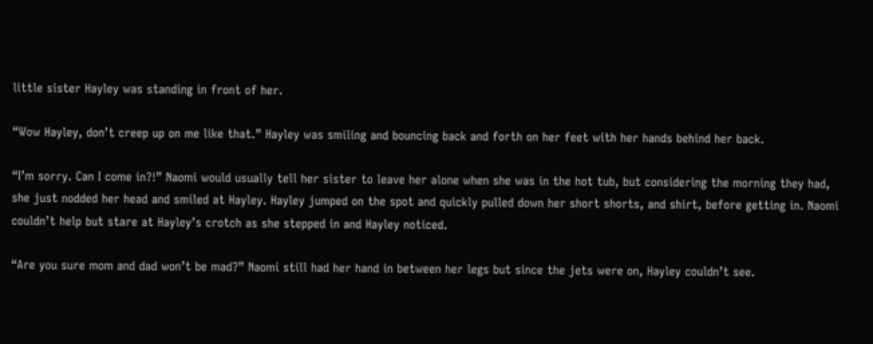little sister Hayley was standing in front of her.

“Wow Hayley, don’t creep up on me like that.” Hayley was smiling and bouncing back and forth on her feet with her hands behind her back.

“I’m sorry. Can I come in?!” Naomi would usually tell her sister to leave her alone when she was in the hot tub, but considering the morning they had, she just nodded her head and smiled at Hayley. Hayley jumped on the spot and quickly pulled down her short shorts, and shirt, before getting in. Naomi couldn’t help but stare at Hayley’s crotch as she stepped in and Hayley noticed.

“Are you sure mom and dad won’t be mad?” Naomi still had her hand in between her legs but since the jets were on, Hayley couldn’t see.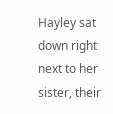Hayley sat down right next to her sister, their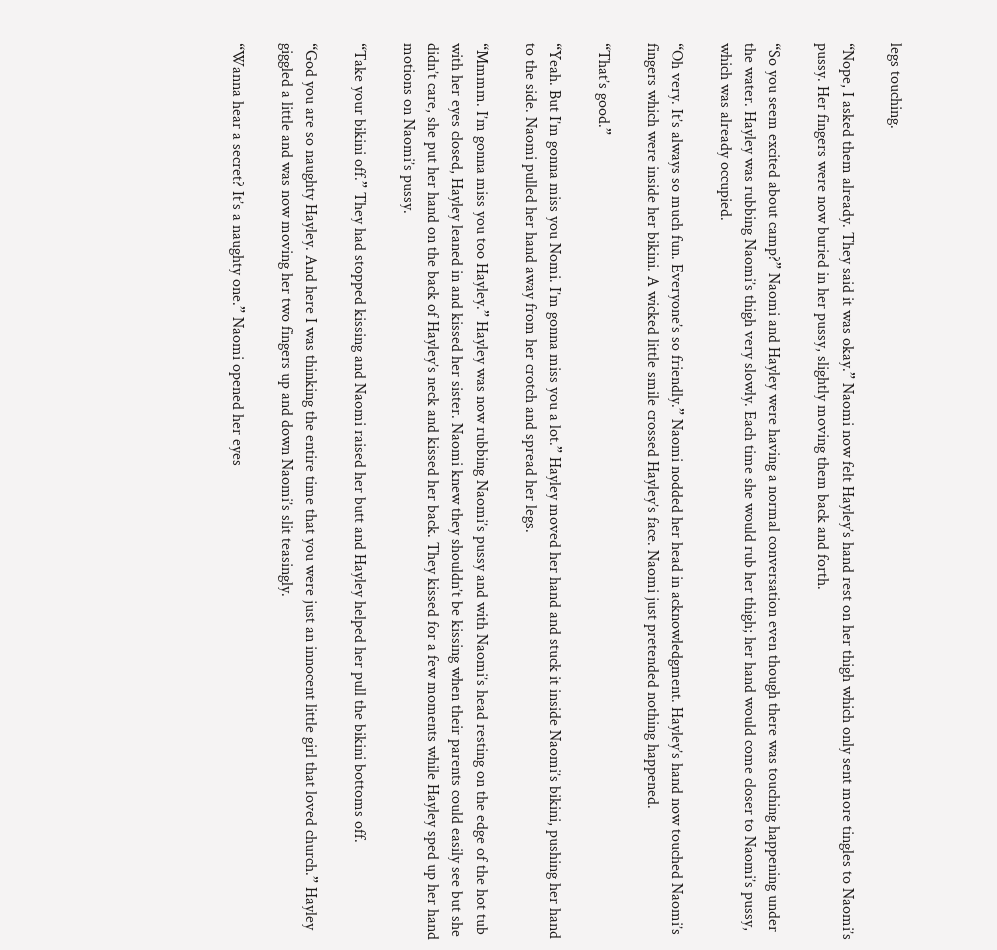legs touching.

“Nope, I asked them already. They said it was okay.” Naomi now felt Hayley’s hand rest on her thigh which only sent more tingles to Naomi’s pussy. Her fingers were now buried in her pussy, slightly moving them back and forth.

“So you seem excited about camp?” Naomi and Hayley were having a normal conversation even though there was touching happening under the water. Hayley was rubbing Naomi’s thigh very slowly. Each time she would rub her thigh; her hand would come closer to Naomi’s pussy, which was already occupied.

“Oh very. It’s always so much fun. Everyone’s so friendly.” Naomi nodded her head in acknowledgment. Hayley’s hand now touched Naomi’s fingers which were inside her bikini. A wicked little smile crossed Hayley’s face. Naomi just pretended nothing happened.

“That’s good.”

“Yeah. But I’m gonna miss you Nomi. I’m gonna miss you a lot.” Hayley moved her hand and stuck it inside Naomi’s bikini, pushing her hand to the side. Naomi pulled her hand away from her crotch and spread her legs.

“Mmmm. I’m gonna miss you too Hayley.” Hayley was now rubbing Naomi’s pussy and with Naomi’s head resting on the edge of the hot tub with her eyes closed, Hayley leaned in and kissed her sister. Naomi knew they shouldn’t be kissing when their parents could easily see but she didn’t care, she put her hand on the back of Hayley’s neck and kissed her back. They kissed for a few moments while Hayley sped up her hand motions on Naomi’s pussy.

“Take your bikini off.” They had stopped kissing and Naomi raised her butt and Hayley helped her pull the bikini bottoms off.

“God you are so naughty Hayley. And here I was thinking the entire time that you were just an innocent little girl that loved church.” Hayley giggled a little and was now moving her two fingers up and down Naomi’s slit teasingly.

“Wanna hear a secret? It’s a naughty one.” Naomi opened her eyes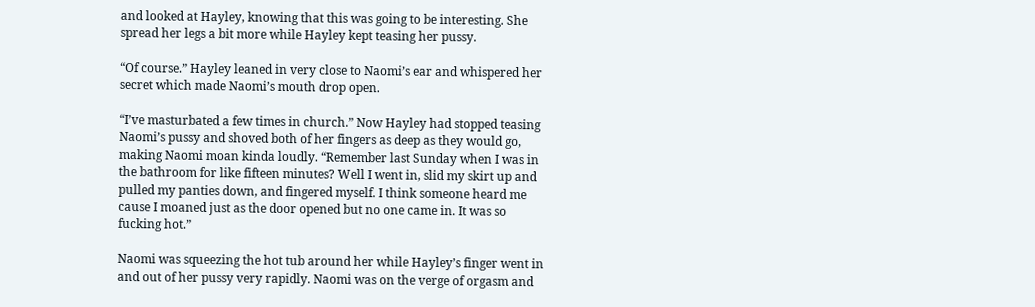and looked at Hayley, knowing that this was going to be interesting. She spread her legs a bit more while Hayley kept teasing her pussy.

“Of course.” Hayley leaned in very close to Naomi’s ear and whispered her secret which made Naomi’s mouth drop open.

“I’ve masturbated a few times in church.” Now Hayley had stopped teasing Naomi’s pussy and shoved both of her fingers as deep as they would go, making Naomi moan kinda loudly. “Remember last Sunday when I was in the bathroom for like fifteen minutes? Well I went in, slid my skirt up and pulled my panties down, and fingered myself. I think someone heard me cause I moaned just as the door opened but no one came in. It was so fucking hot.”

Naomi was squeezing the hot tub around her while Hayley’s finger went in and out of her pussy very rapidly. Naomi was on the verge of orgasm and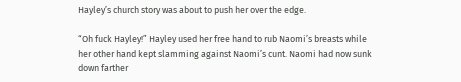Hayley’s church story was about to push her over the edge.

“Oh fuck Hayley!” Hayley used her free hand to rub Naomi’s breasts while her other hand kept slamming against Naomi’s cunt. Naomi had now sunk down farther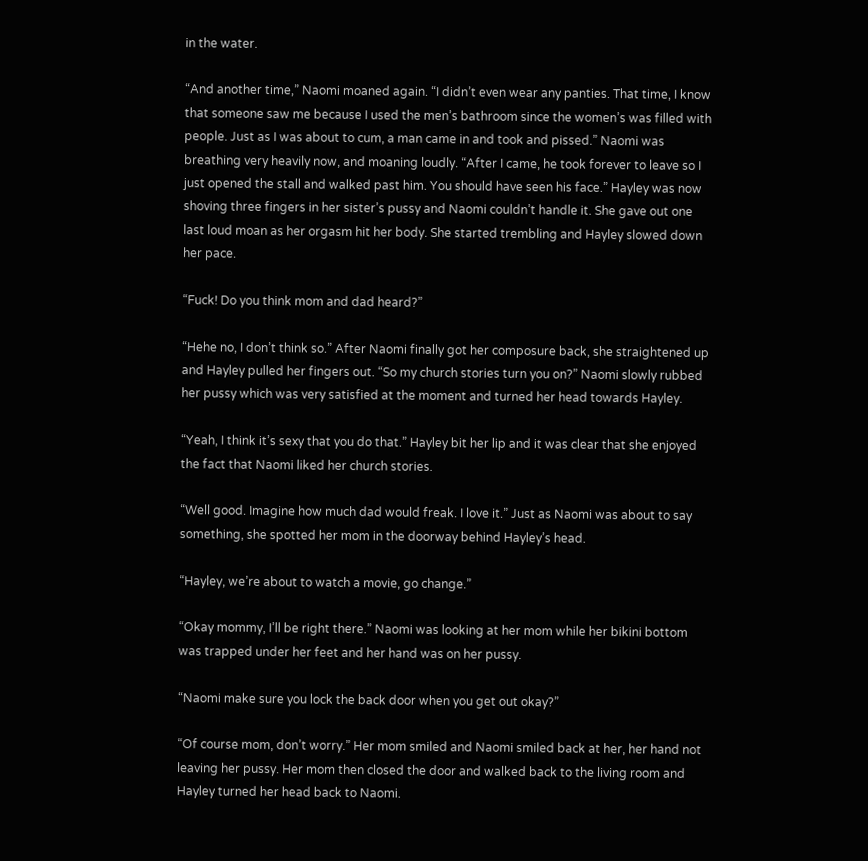in the water.

“And another time,” Naomi moaned again. “I didn’t even wear any panties. That time, I know that someone saw me because I used the men’s bathroom since the women’s was filled with people. Just as I was about to cum, a man came in and took and pissed.” Naomi was breathing very heavily now, and moaning loudly. “After I came, he took forever to leave so I just opened the stall and walked past him. You should have seen his face.” Hayley was now shoving three fingers in her sister’s pussy and Naomi couldn’t handle it. She gave out one last loud moan as her orgasm hit her body. She started trembling and Hayley slowed down her pace.

“Fuck! Do you think mom and dad heard?”

“Hehe no, I don’t think so.” After Naomi finally got her composure back, she straightened up and Hayley pulled her fingers out. “So my church stories turn you on?” Naomi slowly rubbed her pussy which was very satisfied at the moment and turned her head towards Hayley.

“Yeah, I think it’s sexy that you do that.” Hayley bit her lip and it was clear that she enjoyed the fact that Naomi liked her church stories.

“Well good. Imagine how much dad would freak. I love it.” Just as Naomi was about to say something, she spotted her mom in the doorway behind Hayley’s head.

“Hayley, we’re about to watch a movie, go change.”

“Okay mommy, I’ll be right there.” Naomi was looking at her mom while her bikini bottom was trapped under her feet and her hand was on her pussy.

“Naomi make sure you lock the back door when you get out okay?”

“Of course mom, don’t worry.” Her mom smiled and Naomi smiled back at her, her hand not leaving her pussy. Her mom then closed the door and walked back to the living room and Hayley turned her head back to Naomi.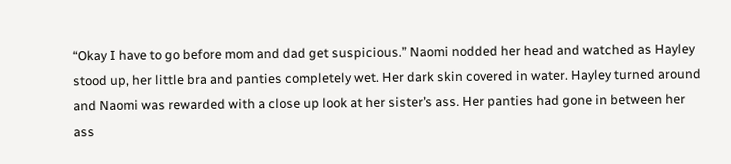“Okay I have to go before mom and dad get suspicious.” Naomi nodded her head and watched as Hayley stood up, her little bra and panties completely wet. Her dark skin covered in water. Hayley turned around and Naomi was rewarded with a close up look at her sister’s ass. Her panties had gone in between her ass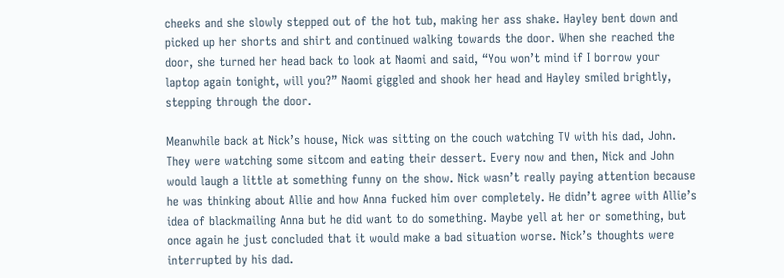cheeks and she slowly stepped out of the hot tub, making her ass shake. Hayley bent down and picked up her shorts and shirt and continued walking towards the door. When she reached the door, she turned her head back to look at Naomi and said, “You won’t mind if I borrow your laptop again tonight, will you?” Naomi giggled and shook her head and Hayley smiled brightly, stepping through the door.

Meanwhile back at Nick’s house, Nick was sitting on the couch watching TV with his dad, John. They were watching some sitcom and eating their dessert. Every now and then, Nick and John would laugh a little at something funny on the show. Nick wasn’t really paying attention because he was thinking about Allie and how Anna fucked him over completely. He didn’t agree with Allie’s idea of blackmailing Anna but he did want to do something. Maybe yell at her or something, but once again he just concluded that it would make a bad situation worse. Nick’s thoughts were interrupted by his dad.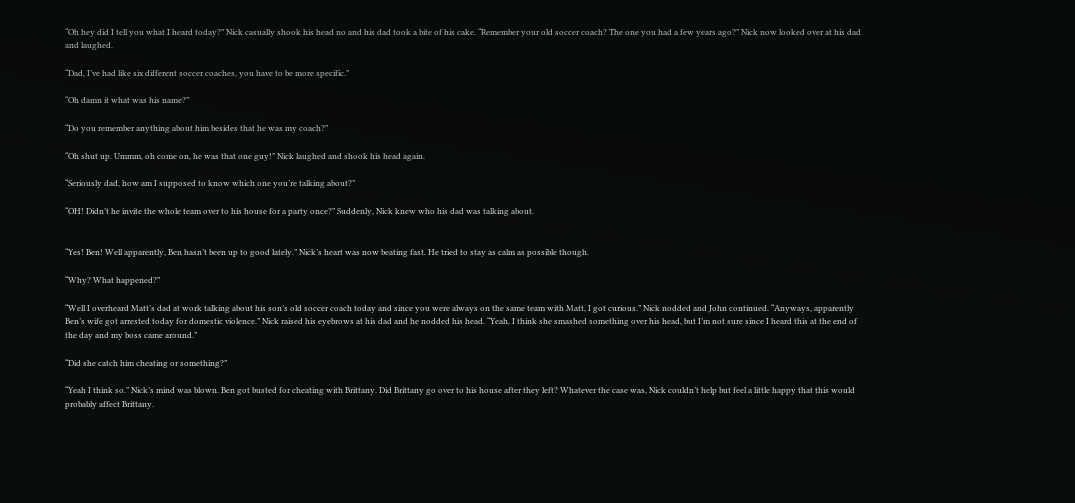“Oh hey did I tell you what I heard today?” Nick casually shook his head no and his dad took a bite of his cake. “Remember your old soccer coach? The one you had a few years ago?” Nick now looked over at his dad and laughed.

“Dad, I’ve had like six different soccer coaches, you have to be more specific.”

“Oh damn it what was his name?”

“Do you remember anything about him besides that he was my coach?”

“Oh shut up. Ummm, oh come on, he was that one guy!” Nick laughed and shook his head again.

“Seriously dad, how am I supposed to know which one you’re talking about?”

“OH! Didn’t he invite the whole team over to his house for a party once?” Suddenly, Nick knew who his dad was talking about.


“Yes! Ben! Well apparently, Ben hasn’t been up to good lately.” Nick’s heart was now beating fast. He tried to stay as calm as possible though.

“Why? What happened?”

“Well I overheard Matt’s dad at work talking about his son’s old soccer coach today and since you were always on the same team with Matt, I got curious.” Nick nodded and John continued. “Anyways, apparently Ben’s wife got arrested today for domestic violence.” Nick raised his eyebrows at his dad and he nodded his head. “Yeah, I think she smashed something over his head, but I’m not sure since I heard this at the end of the day and my boss came around.”

“Did she catch him cheating or something?”

“Yeah I think so.” Nick’s mind was blown. Ben got busted for cheating with Brittany. Did Brittany go over to his house after they left? Whatever the case was, Nick couldn’t help but feel a little happy that this would probably affect Brittany.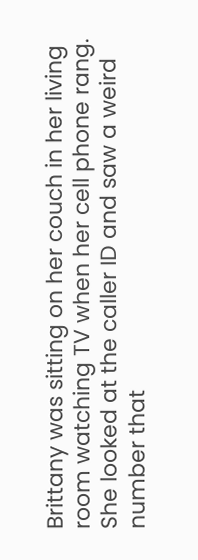Brittany was sitting on her couch in her living room watching TV when her cell phone rang. She looked at the caller ID and saw a weird number that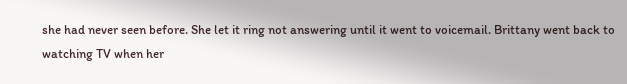she had never seen before. She let it ring not answering until it went to voicemail. Brittany went back to watching TV when her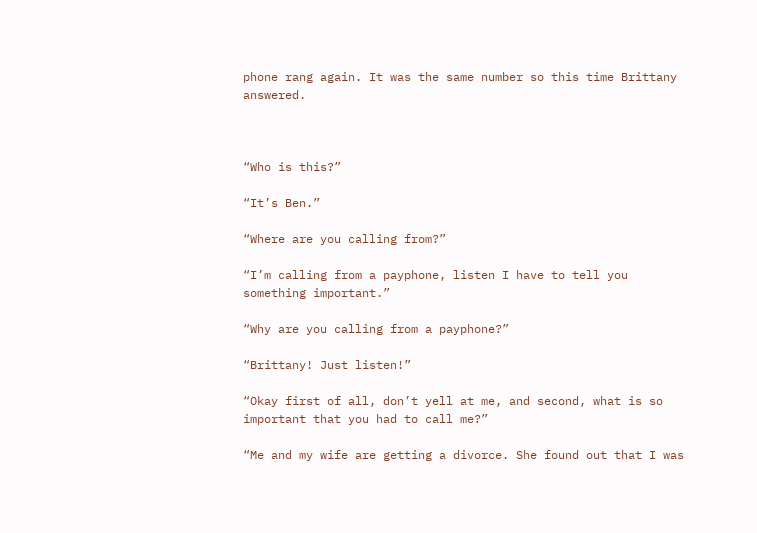phone rang again. It was the same number so this time Brittany answered.



“Who is this?”

“It’s Ben.”

“Where are you calling from?”

“I’m calling from a payphone, listen I have to tell you something important.”

“Why are you calling from a payphone?”

“Brittany! Just listen!”

“Okay first of all, don’t yell at me, and second, what is so important that you had to call me?”

“Me and my wife are getting a divorce. She found out that I was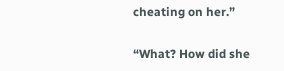cheating on her.”

“What? How did she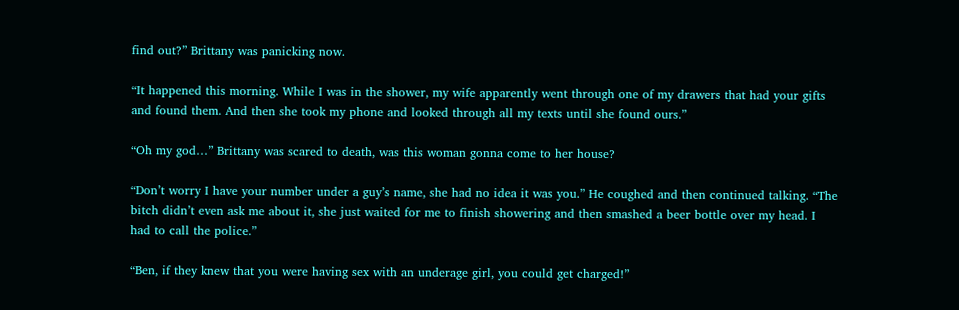find out?” Brittany was panicking now.

“It happened this morning. While I was in the shower, my wife apparently went through one of my drawers that had your gifts and found them. And then she took my phone and looked through all my texts until she found ours.”

“Oh my god…” Brittany was scared to death, was this woman gonna come to her house?

“Don’t worry I have your number under a guy’s name, she had no idea it was you.” He coughed and then continued talking. “The bitch didn’t even ask me about it, she just waited for me to finish showering and then smashed a beer bottle over my head. I had to call the police.”

“Ben, if they knew that you were having sex with an underage girl, you could get charged!”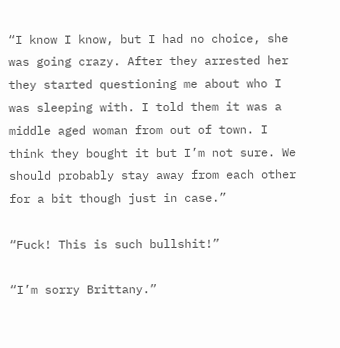“I know I know, but I had no choice, she was going crazy. After they arrested her they started questioning me about who I was sleeping with. I told them it was a middle aged woman from out of town. I think they bought it but I’m not sure. We should probably stay away from each other for a bit though just in case.”

“Fuck! This is such bullshit!”

“I’m sorry Brittany.”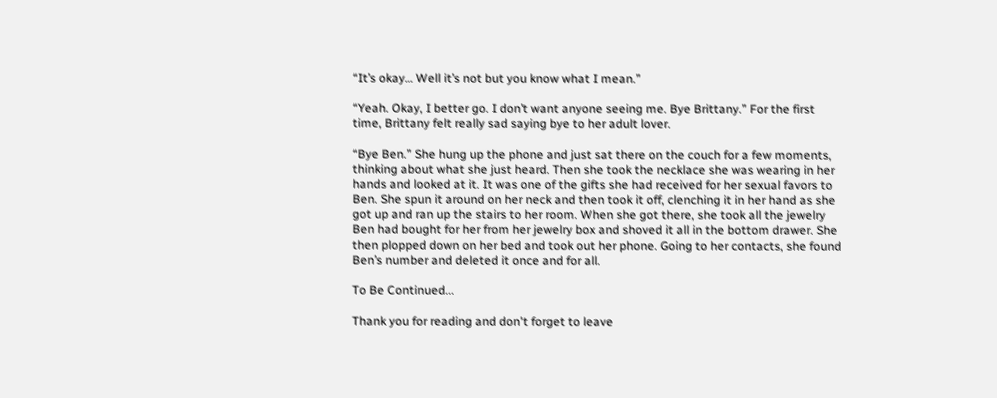“It’s okay… Well it’s not but you know what I mean.”

“Yeah. Okay, I better go. I don’t want anyone seeing me. Bye Brittany.” For the first time, Brittany felt really sad saying bye to her adult lover.

“Bye Ben.” She hung up the phone and just sat there on the couch for a few moments, thinking about what she just heard. Then she took the necklace she was wearing in her hands and looked at it. It was one of the gifts she had received for her sexual favors to Ben. She spun it around on her neck and then took it off, clenching it in her hand as she got up and ran up the stairs to her room. When she got there, she took all the jewelry Ben had bought for her from her jewelry box and shoved it all in the bottom drawer. She then plopped down on her bed and took out her phone. Going to her contacts, she found Ben’s number and deleted it once and for all.

To Be Continued...

Thank you for reading and don't forget to leave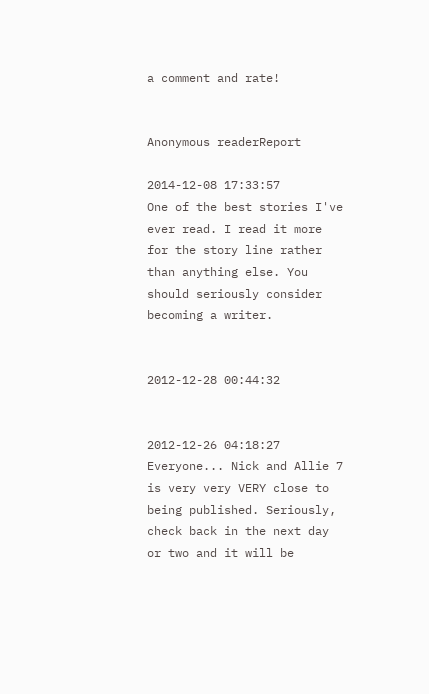a comment and rate!


Anonymous readerReport

2014-12-08 17:33:57
One of the best stories I've ever read. I read it more for the story line rather than anything else. You should seriously consider becoming a writer.


2012-12-28 00:44:32


2012-12-26 04:18:27
Everyone... Nick and Allie 7 is very very VERY close to being published. Seriously, check back in the next day or two and it will be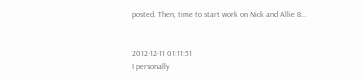posted. Then, time to start work on Nick and Allie 8...


2012-12-11 01:11:51
I personally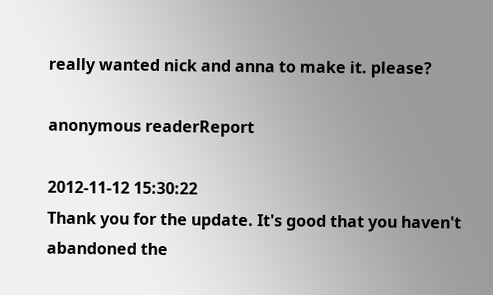really wanted nick and anna to make it. please?

anonymous readerReport

2012-11-12 15:30:22
Thank you for the update. It's good that you haven't abandoned the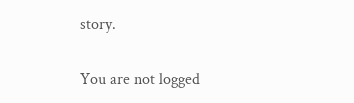story.

You are not logged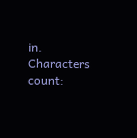in.
Characters count: